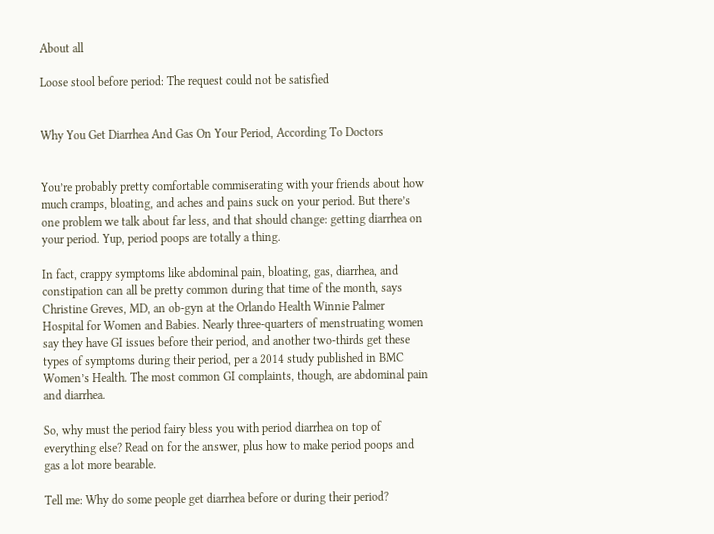About all

Loose stool before period: The request could not be satisfied


Why You Get Diarrhea And Gas On Your Period, According To Doctors


You’re probably pretty comfortable commiserating with your friends about how much cramps, bloating, and aches and pains suck on your period. But there’s one problem we talk about far less, and that should change: getting diarrhea on your period. Yup, period poops are totally a thing.

In fact, crappy symptoms like abdominal pain, bloating, gas, diarrhea, and constipation can all be pretty common during that time of the month, says Christine Greves, MD, an ob-gyn at the Orlando Health Winnie Palmer Hospital for Women and Babies. Nearly three-quarters of menstruating women say they have GI issues before their period, and another two-thirds get these types of symptoms during their period, per a 2014 study published in BMC Women’s Health. The most common GI complaints, though, are abdominal pain and diarrhea.

So, why must the period fairy bless you with period diarrhea on top of everything else? Read on for the answer, plus how to make period poops and gas a lot more bearable.

Tell me: Why do some people get diarrhea before or during their period?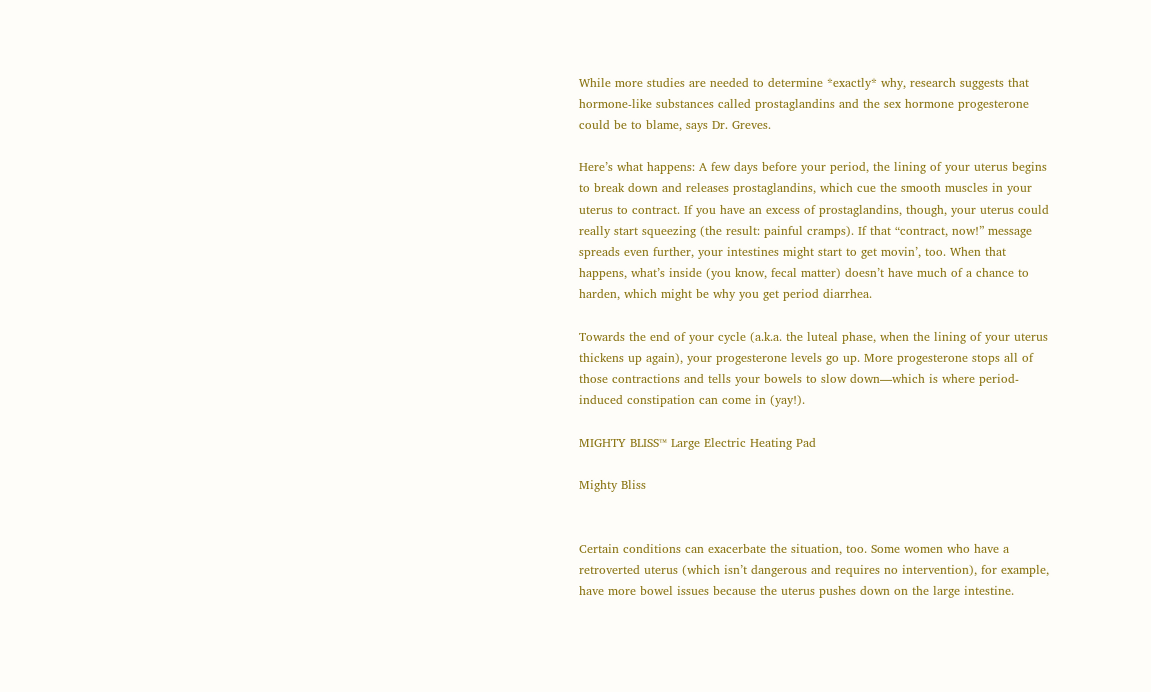While more studies are needed to determine *exactly* why, research suggests that hormone-like substances called prostaglandins and the sex hormone progesterone could be to blame, says Dr. Greves.

Here’s what happens: A few days before your period, the lining of your uterus begins to break down and releases prostaglandins, which cue the smooth muscles in your uterus to contract. If you have an excess of prostaglandins, though, your uterus could really start squeezing (the result: painful cramps). If that “contract, now!” message spreads even further, your intestines might start to get movin’, too. When that happens, what’s inside (you know, fecal matter) doesn’t have much of a chance to harden, which might be why you get period diarrhea.

Towards the end of your cycle (a.k.a. the luteal phase, when the lining of your uterus thickens up again), your progesterone levels go up. More progesterone stops all of those contractions and tells your bowels to slow down—which is where period-induced constipation can come in (yay!).

MIGHTY BLISS™ Large Electric Heating Pad

Mighty Bliss


Certain conditions can exacerbate the situation, too. Some women who have a retroverted uterus (which isn’t dangerous and requires no intervention), for example, have more bowel issues because the uterus pushes down on the large intestine.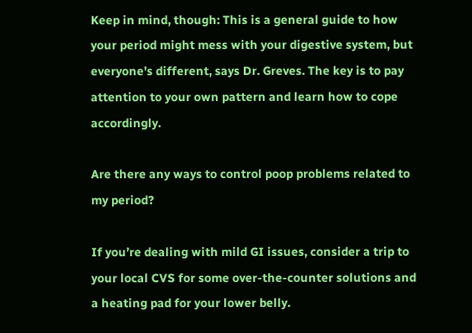Keep in mind, though: This is a general guide to how your period might mess with your digestive system, but everyone’s different, says Dr. Greves. The key is to pay attention to your own pattern and learn how to cope accordingly.

Are there any ways to control poop problems related to my period?

If you’re dealing with mild GI issues, consider a trip to your local CVS for some over-the-counter solutions and a heating pad for your lower belly.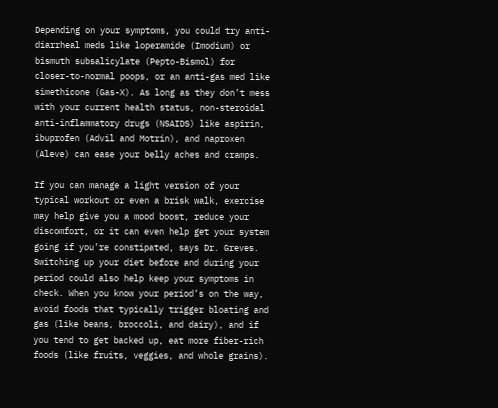Depending on your symptoms, you could try anti-diarrheal meds like loperamide (Imodium) or bismuth subsalicylate (Pepto-Bismol) for closer-to-normal poops, or an anti-gas med like simethicone (Gas-X). As long as they don’t mess with your current health status, non-steroidal anti-inflammatory drugs (NSAIDS) like aspirin, ibuprofen (Advil and Motrin), and naproxen (Aleve) can ease your belly aches and cramps.

If you can manage a light version of your typical workout or even a brisk walk, exercise may help give you a mood boost, reduce your discomfort, or it can even help get your system going if you’re constipated, says Dr. Greves. Switching up your diet before and during your period could also help keep your symptoms in check. When you know your period’s on the way, avoid foods that typically trigger bloating and gas (like beans, broccoli, and dairy), and if you tend to get backed up, eat more fiber-rich foods (like fruits, veggies, and whole grains).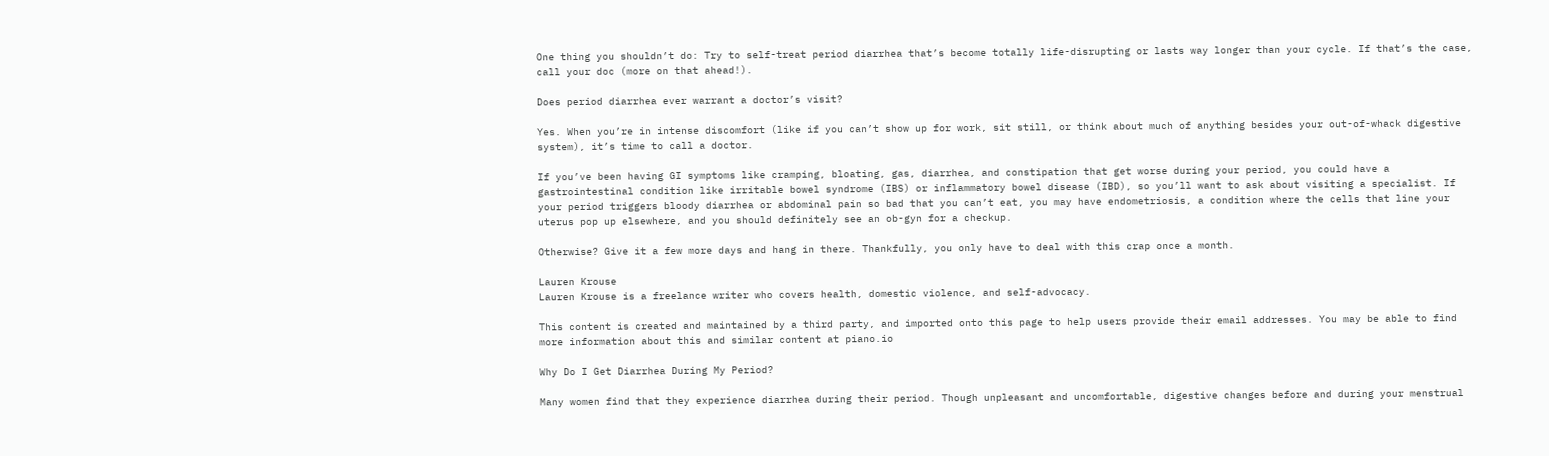One thing you shouldn’t do: Try to self-treat period diarrhea that’s become totally life-disrupting or lasts way longer than your cycle. If that’s the case, call your doc (more on that ahead!).

Does period diarrhea ever warrant a doctor’s visit?

Yes. When you’re in intense discomfort (like if you can’t show up for work, sit still, or think about much of anything besides your out-of-whack digestive system), it’s time to call a doctor.

If you’ve been having GI symptoms like cramping, bloating, gas, diarrhea, and constipation that get worse during your period, you could have a gastrointestinal condition like irritable bowel syndrome (IBS) or inflammatory bowel disease (IBD), so you’ll want to ask about visiting a specialist. If your period triggers bloody diarrhea or abdominal pain so bad that you can’t eat, you may have endometriosis, a condition where the cells that line your uterus pop up elsewhere, and you should definitely see an ob-gyn for a checkup.

Otherwise? Give it a few more days and hang in there. Thankfully, you only have to deal with this crap once a month.

Lauren Krouse
Lauren Krouse is a freelance writer who covers health, domestic violence, and self-advocacy.

This content is created and maintained by a third party, and imported onto this page to help users provide their email addresses. You may be able to find more information about this and similar content at piano.io

Why Do I Get Diarrhea During My Period?

Many women find that they experience diarrhea during their period. Though unpleasant and uncomfortable, digestive changes before and during your menstrual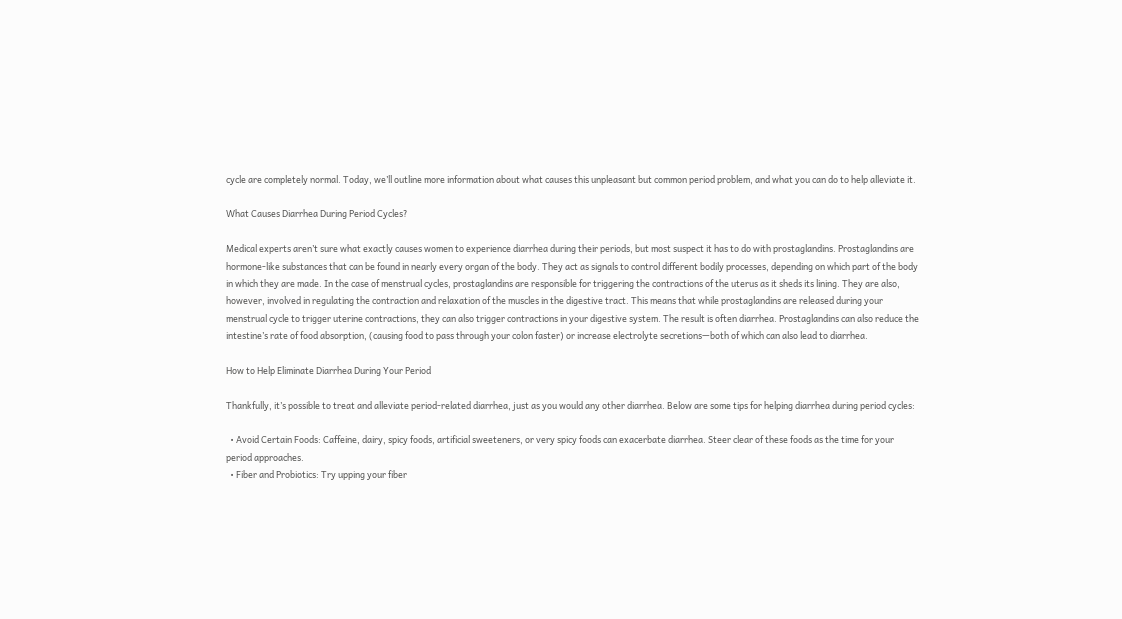cycle are completely normal. Today, we’ll outline more information about what causes this unpleasant but common period problem, and what you can do to help alleviate it.

What Causes Diarrhea During Period Cycles?

Medical experts aren’t sure what exactly causes women to experience diarrhea during their periods, but most suspect it has to do with prostaglandins. Prostaglandins are hormone-like substances that can be found in nearly every organ of the body. They act as signals to control different bodily processes, depending on which part of the body in which they are made. In the case of menstrual cycles, prostaglandins are responsible for triggering the contractions of the uterus as it sheds its lining. They are also, however, involved in regulating the contraction and relaxation of the muscles in the digestive tract. This means that while prostaglandins are released during your menstrual cycle to trigger uterine contractions, they can also trigger contractions in your digestive system. The result is often diarrhea. Prostaglandins can also reduce the intestine’s rate of food absorption, (causing food to pass through your colon faster) or increase electrolyte secretions—both of which can also lead to diarrhea.

How to Help Eliminate Diarrhea During Your Period

Thankfully, it’s possible to treat and alleviate period-related diarrhea, just as you would any other diarrhea. Below are some tips for helping diarrhea during period cycles:

  • Avoid Certain Foods: Caffeine, dairy, spicy foods, artificial sweeteners, or very spicy foods can exacerbate diarrhea. Steer clear of these foods as the time for your period approaches.
  • Fiber and Probiotics: Try upping your fiber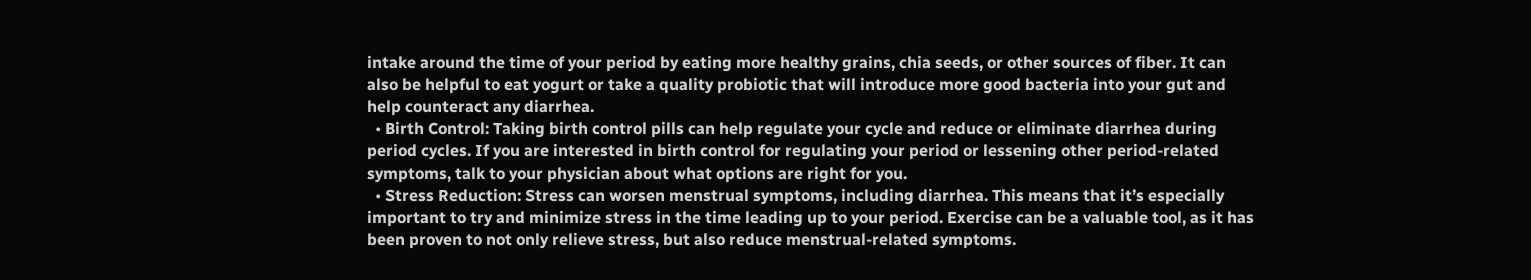intake around the time of your period by eating more healthy grains, chia seeds, or other sources of fiber. It can also be helpful to eat yogurt or take a quality probiotic that will introduce more good bacteria into your gut and help counteract any diarrhea.
  • Birth Control: Taking birth control pills can help regulate your cycle and reduce or eliminate diarrhea during period cycles. If you are interested in birth control for regulating your period or lessening other period-related symptoms, talk to your physician about what options are right for you.
  • Stress Reduction: Stress can worsen menstrual symptoms, including diarrhea. This means that it’s especially important to try and minimize stress in the time leading up to your period. Exercise can be a valuable tool, as it has been proven to not only relieve stress, but also reduce menstrual-related symptoms.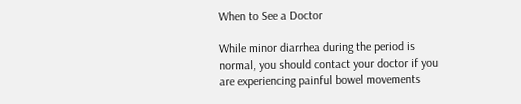When to See a Doctor

While minor diarrhea during the period is normal, you should contact your doctor if you are experiencing painful bowel movements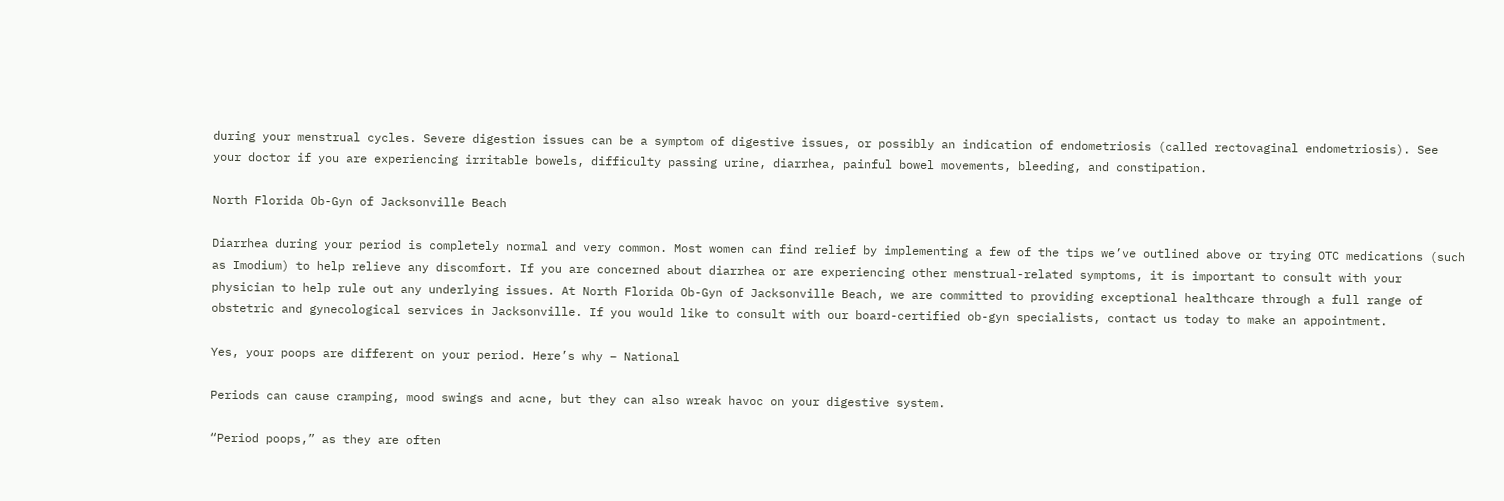during your menstrual cycles. Severe digestion issues can be a symptom of digestive issues, or possibly an indication of endometriosis (called rectovaginal endometriosis). See your doctor if you are experiencing irritable bowels, difficulty passing urine, diarrhea, painful bowel movements, bleeding, and constipation.

North Florida Ob-Gyn of Jacksonville Beach

Diarrhea during your period is completely normal and very common. Most women can find relief by implementing a few of the tips we’ve outlined above or trying OTC medications (such as Imodium) to help relieve any discomfort. If you are concerned about diarrhea or are experiencing other menstrual-related symptoms, it is important to consult with your physician to help rule out any underlying issues. At North Florida Ob-Gyn of Jacksonville Beach, we are committed to providing exceptional healthcare through a full range of obstetric and gynecological services in Jacksonville. If you would like to consult with our board-certified ob-gyn specialists, contact us today to make an appointment.

Yes, your poops are different on your period. Here’s why – National

Periods can cause cramping, mood swings and acne, but they can also wreak havoc on your digestive system.

“Period poops,” as they are often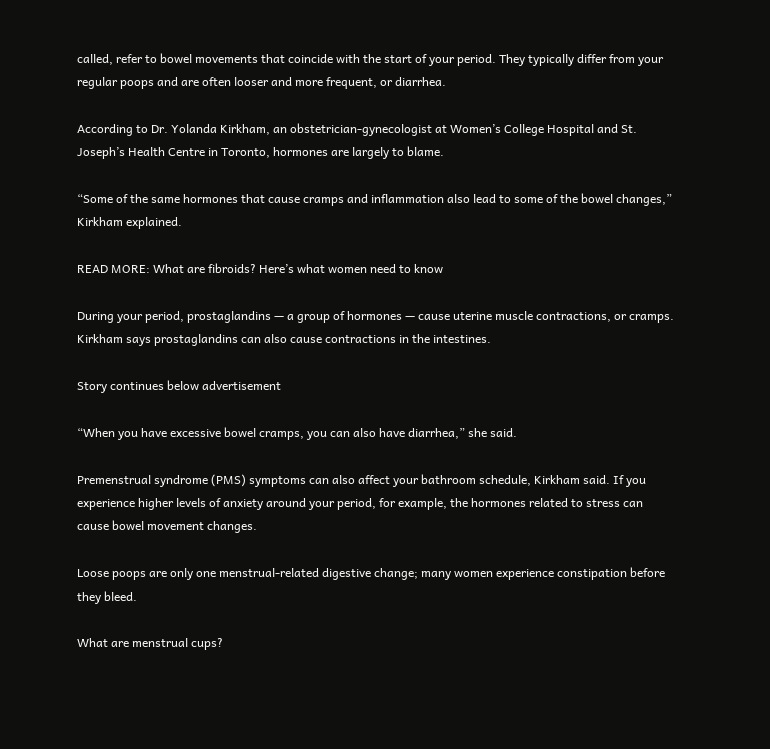called, refer to bowel movements that coincide with the start of your period. They typically differ from your regular poops and are often looser and more frequent, or diarrhea.

According to Dr. Yolanda Kirkham, an obstetrician-gynecologist at Women’s College Hospital and St. Joseph’s Health Centre in Toronto, hormones are largely to blame.

“Some of the same hormones that cause cramps and inflammation also lead to some of the bowel changes,” Kirkham explained.

READ MORE: What are fibroids? Here’s what women need to know

During your period, prostaglandins — a group of hormones — cause uterine muscle contractions, or cramps. Kirkham says prostaglandins can also cause contractions in the intestines.

Story continues below advertisement

“When you have excessive bowel cramps, you can also have diarrhea,” she said.

Premenstrual syndrome (PMS) symptoms can also affect your bathroom schedule, Kirkham said. If you experience higher levels of anxiety around your period, for example, the hormones related to stress can cause bowel movement changes.

Loose poops are only one menstrual-related digestive change; many women experience constipation before they bleed.

What are menstrual cups?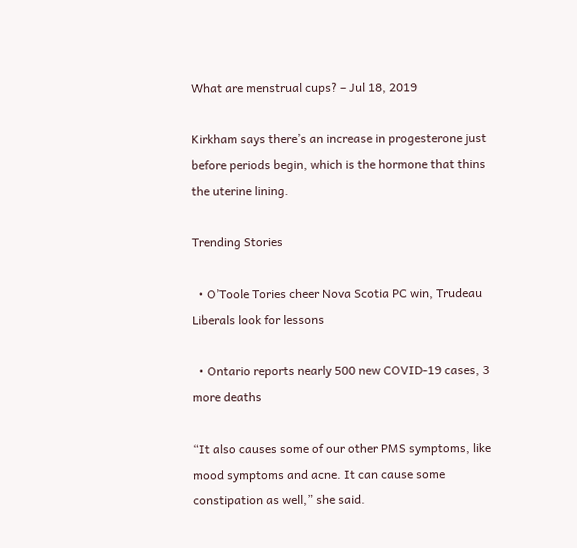What are menstrual cups? – Jul 18, 2019

Kirkham says there’s an increase in progesterone just before periods begin, which is the hormone that thins the uterine lining.

Trending Stories

  • O’Toole Tories cheer Nova Scotia PC win, Trudeau Liberals look for lessons

  • Ontario reports nearly 500 new COVID-19 cases, 3 more deaths

“It also causes some of our other PMS symptoms, like mood symptoms and acne. It can cause some constipation as well,” she said.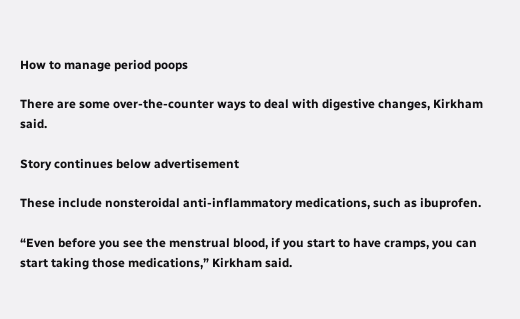How to manage period poops

There are some over-the-counter ways to deal with digestive changes, Kirkham said.

Story continues below advertisement

These include nonsteroidal anti-inflammatory medications, such as ibuprofen.

“Even before you see the menstrual blood, if you start to have cramps, you can start taking those medications,” Kirkham said.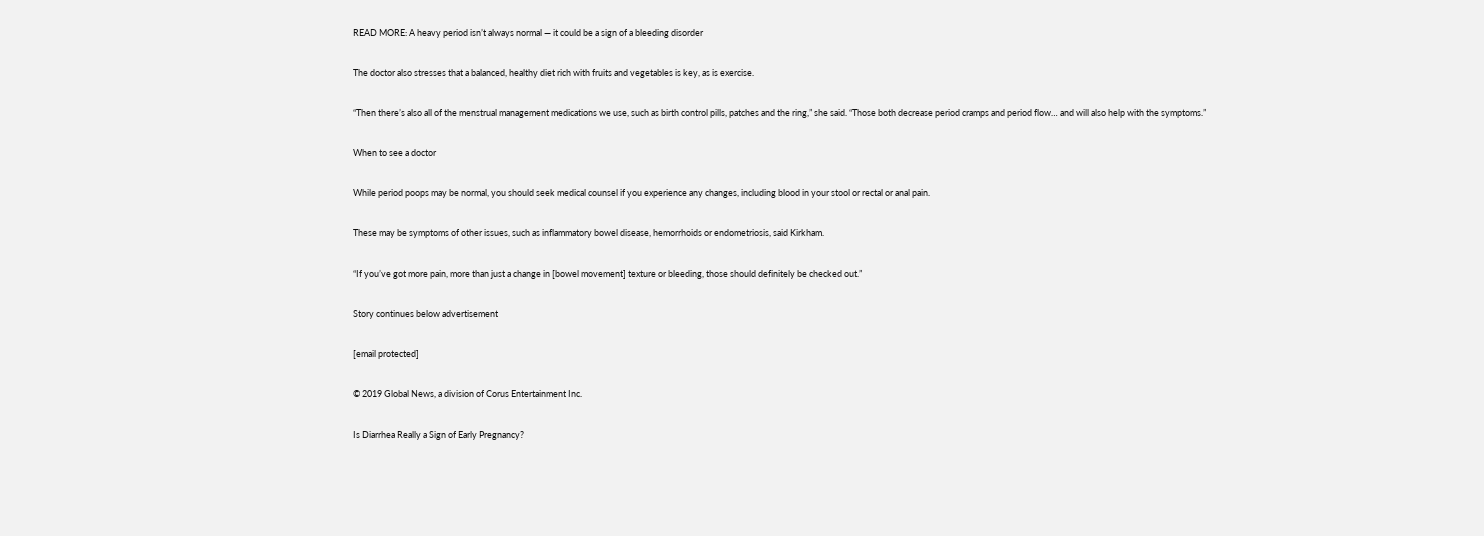READ MORE: A heavy period isn’t always normal — it could be a sign of a bleeding disorder

The doctor also stresses that a balanced, healthy diet rich with fruits and vegetables is key, as is exercise.

“Then there’s also all of the menstrual management medications we use, such as birth control pills, patches and the ring,” she said. “Those both decrease period cramps and period flow… and will also help with the symptoms.”

When to see a doctor

While period poops may be normal, you should seek medical counsel if you experience any changes, including blood in your stool or rectal or anal pain.

These may be symptoms of other issues, such as inflammatory bowel disease, hemorrhoids or endometriosis, said Kirkham.

“If you’ve got more pain, more than just a change in [bowel movement] texture or bleeding, those should definitely be checked out.”

Story continues below advertisement

[email protected]

© 2019 Global News, a division of Corus Entertainment Inc.

Is Diarrhea Really a Sign of Early Pregnancy?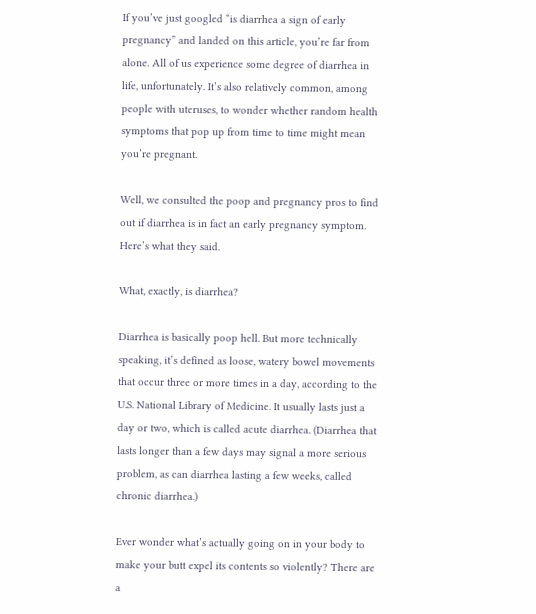If you’ve just googled “is diarrhea a sign of early pregnancy” and landed on this article, you’re far from alone. All of us experience some degree of diarrhea in life, unfortunately. It’s also relatively common, among people with uteruses, to wonder whether random health symptoms that pop up from time to time might mean you’re pregnant.

Well, we consulted the poop and pregnancy pros to find out if diarrhea is in fact an early pregnancy symptom. Here’s what they said.

What, exactly, is diarrhea?

Diarrhea is basically poop hell. But more technically speaking, it’s defined as loose, watery bowel movements that occur three or more times in a day, according to the U.S. National Library of Medicine. It usually lasts just a day or two, which is called acute diarrhea. (Diarrhea that lasts longer than a few days may signal a more serious problem, as can diarrhea lasting a few weeks, called chronic diarrhea.)

Ever wonder what’s actually going on in your body to make your butt expel its contents so violently? There are a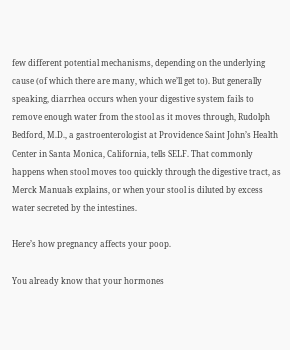few different potential mechanisms, depending on the underlying cause (of which there are many, which we’ll get to). But generally speaking, diarrhea occurs when your digestive system fails to remove enough water from the stool as it moves through, Rudolph Bedford, M.D., a gastroenterologist at Providence Saint John’s Health Center in Santa Monica, California, tells SELF. That commonly happens when stool moves too quickly through the digestive tract, as Merck Manuals explains, or when your stool is diluted by excess water secreted by the intestines.

Here’s how pregnancy affects your poop.

You already know that your hormones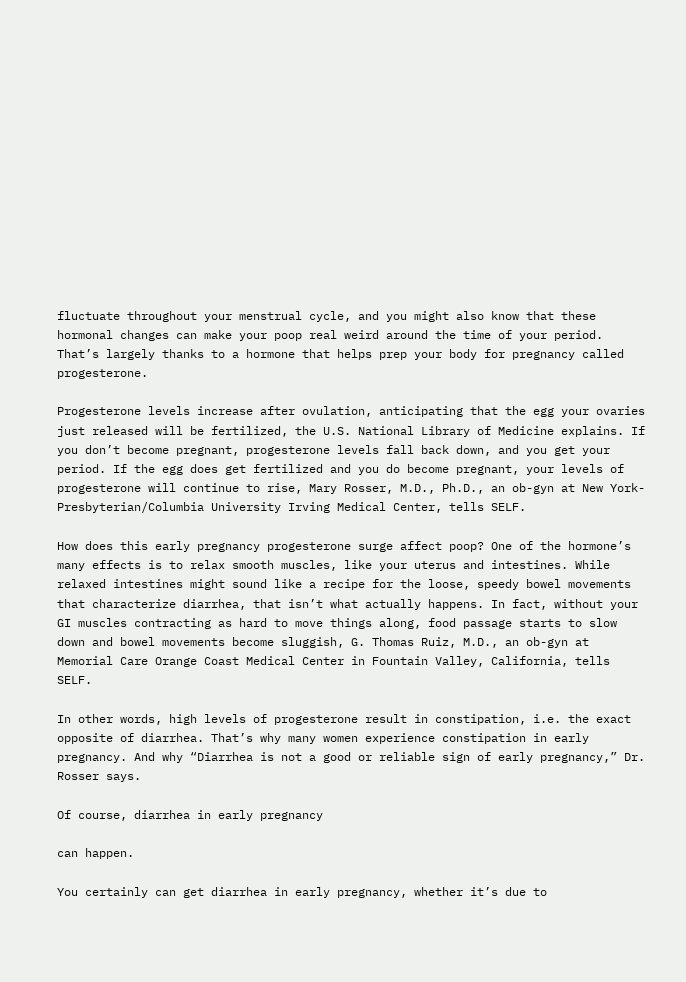fluctuate throughout your menstrual cycle, and you might also know that these hormonal changes can make your poop real weird around the time of your period. That’s largely thanks to a hormone that helps prep your body for pregnancy called progesterone.

Progesterone levels increase after ovulation, anticipating that the egg your ovaries just released will be fertilized, the U.S. National Library of Medicine explains. If you don’t become pregnant, progesterone levels fall back down, and you get your period. If the egg does get fertilized and you do become pregnant, your levels of progesterone will continue to rise, Mary Rosser, M.D., Ph.D., an ob-gyn at New York-Presbyterian/Columbia University Irving Medical Center, tells SELF.

How does this early pregnancy progesterone surge affect poop? One of the hormone’s many effects is to relax smooth muscles, like your uterus and intestines. While relaxed intestines might sound like a recipe for the loose, speedy bowel movements that characterize diarrhea, that isn’t what actually happens. In fact, without your GI muscles contracting as hard to move things along, food passage starts to slow down and bowel movements become sluggish, G. Thomas Ruiz, M.D., an ob-gyn at Memorial Care Orange Coast Medical Center in Fountain Valley, California, tells SELF.

In other words, high levels of progesterone result in constipation, i.e. the exact opposite of diarrhea. That’s why many women experience constipation in early pregnancy. And why “Diarrhea is not a good or reliable sign of early pregnancy,” Dr. Rosser says.

Of course, diarrhea in early pregnancy

can happen.

You certainly can get diarrhea in early pregnancy, whether it’s due to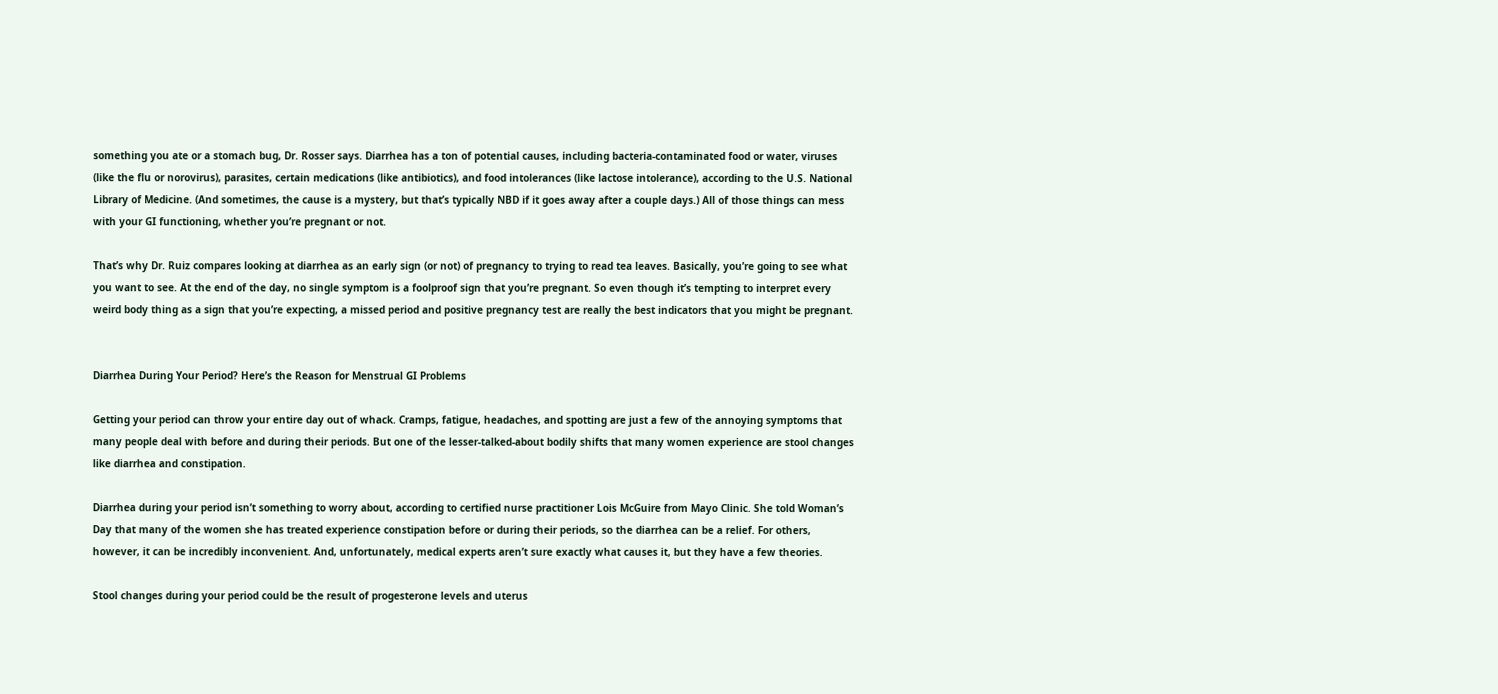something you ate or a stomach bug, Dr. Rosser says. Diarrhea has a ton of potential causes, including bacteria-contaminated food or water, viruses (like the flu or norovirus), parasites, certain medications (like antibiotics), and food intolerances (like lactose intolerance), according to the U.S. National Library of Medicine. (And sometimes, the cause is a mystery, but that’s typically NBD if it goes away after a couple days.) All of those things can mess with your GI functioning, whether you’re pregnant or not.

That’s why Dr. Ruiz compares looking at diarrhea as an early sign (or not) of pregnancy to trying to read tea leaves. Basically, you’re going to see what you want to see. At the end of the day, no single symptom is a foolproof sign that you’re pregnant. So even though it’s tempting to interpret every weird body thing as a sign that you’re expecting, a missed period and positive pregnancy test are really the best indicators that you might be pregnant.


Diarrhea During Your Period? Here’s the Reason for Menstrual GI Problems

Getting your period can throw your entire day out of whack. Cramps, fatigue, headaches, and spotting are just a few of the annoying symptoms that many people deal with before and during their periods. But one of the lesser-talked-about bodily shifts that many women experience are stool changes like diarrhea and constipation.

Diarrhea during your period isn’t something to worry about, according to certified nurse practitioner Lois McGuire from Mayo Clinic. She told Woman’s Day that many of the women she has treated experience constipation before or during their periods, so the diarrhea can be a relief. For others, however, it can be incredibly inconvenient. And, unfortunately, medical experts aren’t sure exactly what causes it, but they have a few theories.

Stool changes during your period could be the result of progesterone levels and uterus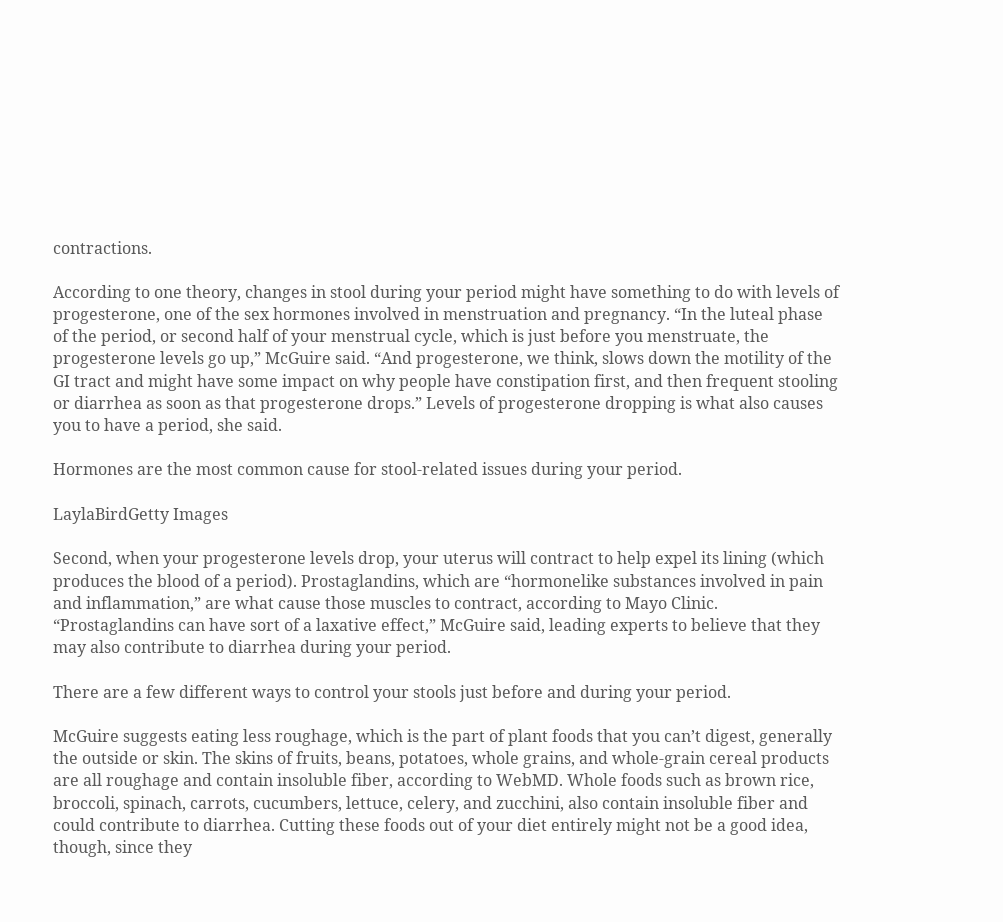contractions.

According to one theory, changes in stool during your period might have something to do with levels of progesterone, one of the sex hormones involved in menstruation and pregnancy. “In the luteal phase of the period, or second half of your menstrual cycle, which is just before you menstruate, the progesterone levels go up,” McGuire said. “And progesterone, we think, slows down the motility of the GI tract and might have some impact on why people have constipation first, and then frequent stooling or diarrhea as soon as that progesterone drops.” Levels of progesterone dropping is what also causes you to have a period, she said.

Hormones are the most common cause for stool-related issues during your period.

LaylaBirdGetty Images

Second, when your progesterone levels drop, your uterus will contract to help expel its lining (which produces the blood of a period). Prostaglandins, which are “hormonelike substances involved in pain and inflammation,” are what cause those muscles to contract, according to Mayo Clinic. “Prostaglandins can have sort of a laxative effect,” McGuire said, leading experts to believe that they may also contribute to diarrhea during your period.

There are a few different ways to control your stools just before and during your period.

McGuire suggests eating less roughage, which is the part of plant foods that you can’t digest, generally the outside or skin. The skins of fruits, beans, potatoes, whole grains, and whole-grain cereal products are all roughage and contain insoluble fiber, according to WebMD. Whole foods such as brown rice, broccoli, spinach, carrots, cucumbers, lettuce, celery, and zucchini, also contain insoluble fiber and could contribute to diarrhea. Cutting these foods out of your diet entirely might not be a good idea, though, since they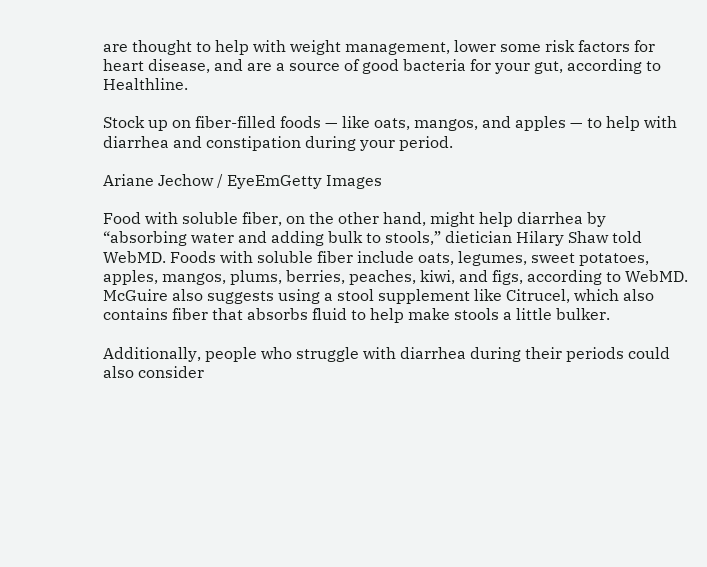are thought to help with weight management, lower some risk factors for heart disease, and are a source of good bacteria for your gut, according to Healthline.

Stock up on fiber-filled foods — like oats, mangos, and apples — to help with diarrhea and constipation during your period.

Ariane Jechow / EyeEmGetty Images

Food with soluble fiber, on the other hand, might help diarrhea by “absorbing water and adding bulk to stools,” dietician Hilary Shaw told WebMD. Foods with soluble fiber include oats, legumes, sweet potatoes, apples, mangos, plums, berries, peaches, kiwi, and figs, according to WebMD. McGuire also suggests using a stool supplement like Citrucel, which also contains fiber that absorbs fluid to help make stools a little bulker.

Additionally, people who struggle with diarrhea during their periods could also consider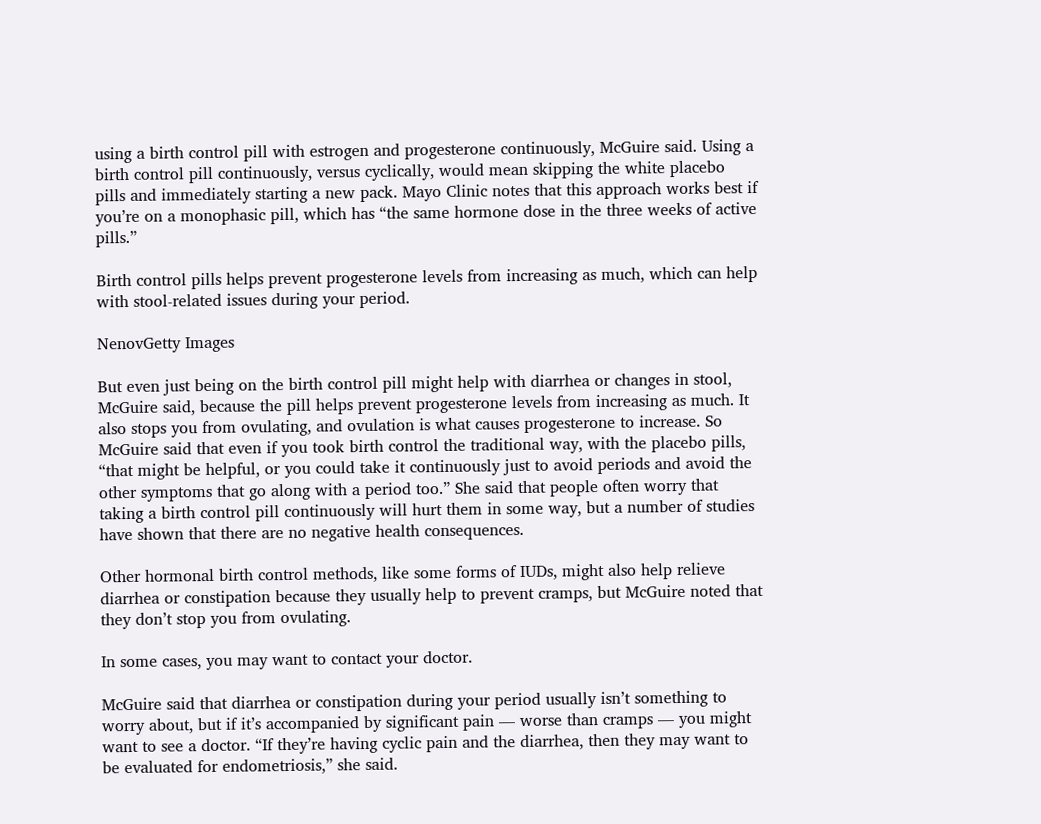using a birth control pill with estrogen and progesterone continuously, McGuire said. Using a birth control pill continuously, versus cyclically, would mean skipping the white placebo pills and immediately starting a new pack. Mayo Clinic notes that this approach works best if you’re on a monophasic pill, which has “the same hormone dose in the three weeks of active pills.”

Birth control pills helps prevent progesterone levels from increasing as much, which can help with stool-related issues during your period.

NenovGetty Images

But even just being on the birth control pill might help with diarrhea or changes in stool, McGuire said, because the pill helps prevent progesterone levels from increasing as much. It also stops you from ovulating, and ovulation is what causes progesterone to increase. So McGuire said that even if you took birth control the traditional way, with the placebo pills, “that might be helpful, or you could take it continuously just to avoid periods and avoid the other symptoms that go along with a period too.” She said that people often worry that taking a birth control pill continuously will hurt them in some way, but a number of studies have shown that there are no negative health consequences.

Other hormonal birth control methods, like some forms of IUDs, might also help relieve diarrhea or constipation because they usually help to prevent cramps, but McGuire noted that they don’t stop you from ovulating.

In some cases, you may want to contact your doctor.

McGuire said that diarrhea or constipation during your period usually isn’t something to worry about, but if it’s accompanied by significant pain — worse than cramps — you might want to see a doctor. “If they’re having cyclic pain and the diarrhea, then they may want to be evaluated for endometriosis,” she said.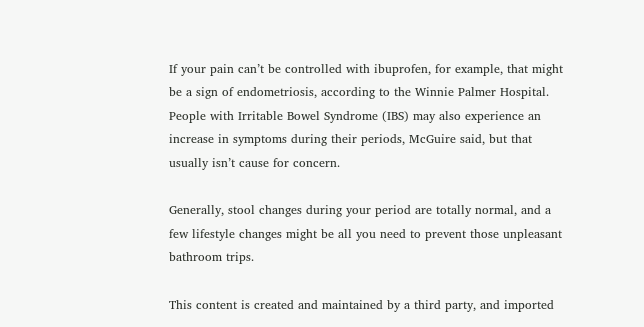If your pain can’t be controlled with ibuprofen, for example, that might be a sign of endometriosis, according to the Winnie Palmer Hospital. People with Irritable Bowel Syndrome (IBS) may also experience an increase in symptoms during their periods, McGuire said, but that usually isn’t cause for concern.

Generally, stool changes during your period are totally normal, and a few lifestyle changes might be all you need to prevent those unpleasant bathroom trips.

This content is created and maintained by a third party, and imported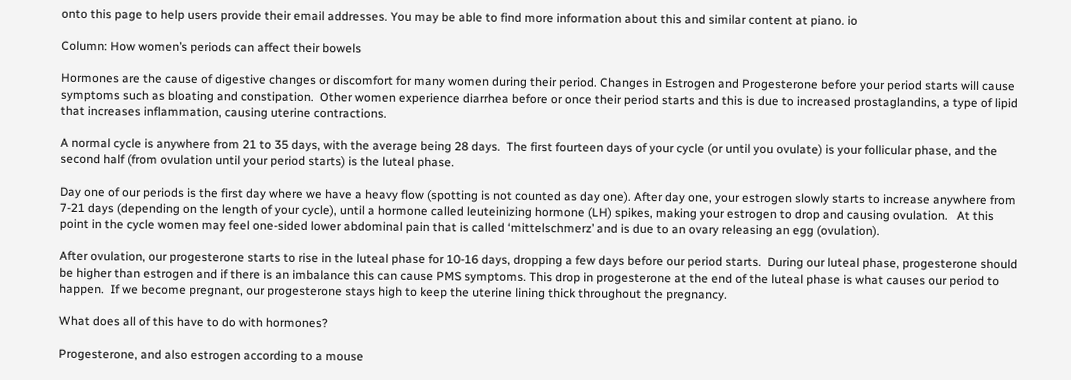onto this page to help users provide their email addresses. You may be able to find more information about this and similar content at piano. io

Column: How women’s periods can affect their bowels

Hormones are the cause of digestive changes or discomfort for many women during their period. Changes in Estrogen and Progesterone before your period starts will cause symptoms such as bloating and constipation.  Other women experience diarrhea before or once their period starts and this is due to increased prostaglandins, a type of lipid that increases inflammation, causing uterine contractions.

A normal cycle is anywhere from 21 to 35 days, with the average being 28 days.  The first fourteen days of your cycle (or until you ovulate) is your follicular phase, and the second half (from ovulation until your period starts) is the luteal phase.

Day one of our periods is the first day where we have a heavy flow (spotting is not counted as day one). After day one, your estrogen slowly starts to increase anywhere from 7-21 days (depending on the length of your cycle), until a hormone called leuteinizing hormone (LH) spikes, making your estrogen to drop and causing ovulation.   At this point in the cycle women may feel one-sided lower abdominal pain that is called ‘mittelschmerz’ and is due to an ovary releasing an egg (ovulation).

After ovulation, our progesterone starts to rise in the luteal phase for 10-16 days, dropping a few days before our period starts.  During our luteal phase, progesterone should be higher than estrogen and if there is an imbalance this can cause PMS symptoms. This drop in progesterone at the end of the luteal phase is what causes our period to happen.  If we become pregnant, our progesterone stays high to keep the uterine lining thick throughout the pregnancy.

What does all of this have to do with hormones?

Progesterone, and also estrogen according to a mouse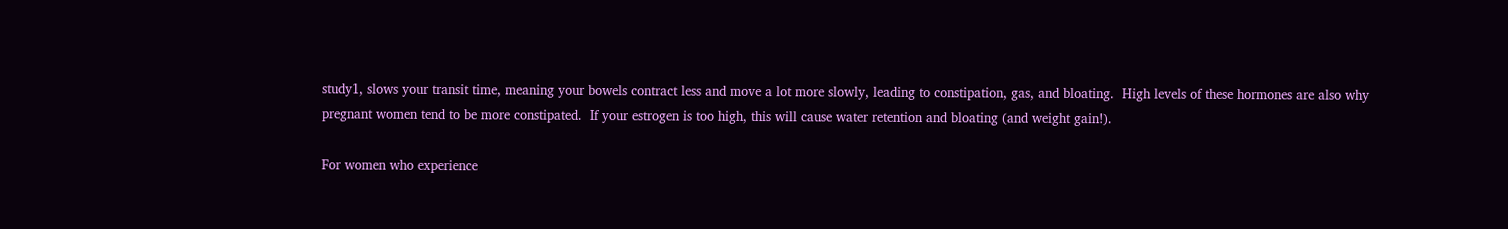study1, slows your transit time, meaning your bowels contract less and move a lot more slowly, leading to constipation, gas, and bloating.  High levels of these hormones are also why pregnant women tend to be more constipated.  If your estrogen is too high, this will cause water retention and bloating (and weight gain!).

For women who experience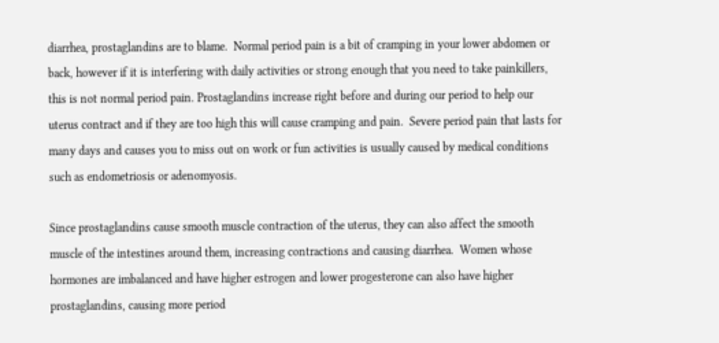diarrhea, prostaglandins are to blame.  Normal period pain is a bit of cramping in your lower abdomen or back, however if it is interfering with daily activities or strong enough that you need to take painkillers, this is not normal period pain. Prostaglandins increase right before and during our period to help our uterus contract and if they are too high this will cause cramping and pain.  Severe period pain that lasts for many days and causes you to miss out on work or fun activities is usually caused by medical conditions such as endometriosis or adenomyosis.

Since prostaglandins cause smooth muscle contraction of the uterus, they can also affect the smooth muscle of the intestines around them, increasing contractions and causing diarrhea.  Women whose hormones are imbalanced and have higher estrogen and lower progesterone can also have higher prostaglandins, causing more period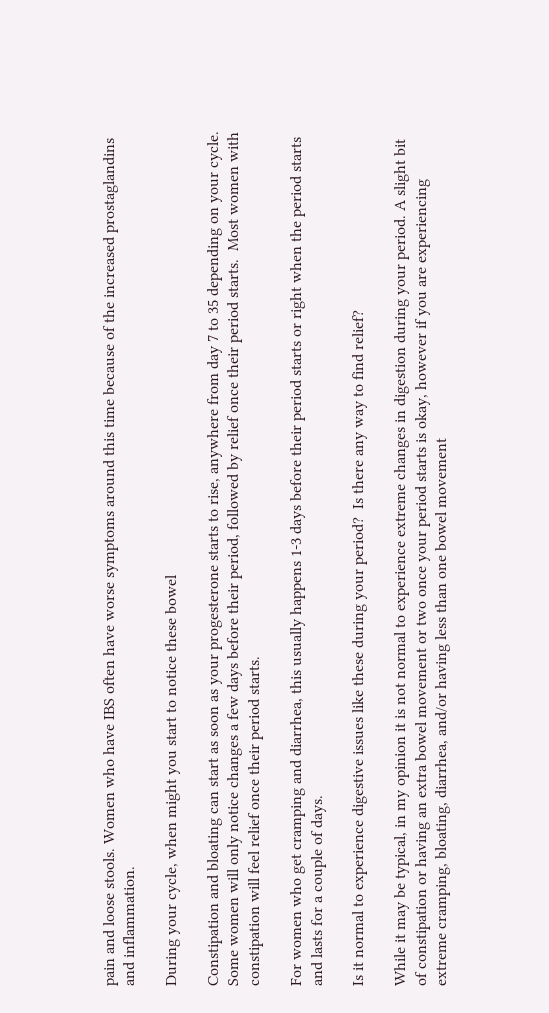pain and loose stools. Women who have IBS often have worse symptoms around this time because of the increased prostaglandins and inflammation.

During your cycle, when might you start to notice these bowel

Constipation and bloating can start as soon as your progesterone starts to rise, anywhere from day 7 to 35 depending on your cycle. Some women will only notice changes a few days before their period, followed by relief once their period starts.  Most women with constipation will feel relief once their period starts.

For women who get cramping and diarrhea, this usually happens 1-3 days before their period starts or right when the period starts and lasts for a couple of days.

Is it normal to experience digestive issues like these during your period?  Is there any way to find relief?

While it may be typical, in my opinion it is not normal to experience extreme changes in digestion during your period. A slight bit of constipation or having an extra bowel movement or two once your period starts is okay, however if you are experiencing extreme cramping, bloating, diarrhea, and/or having less than one bowel movement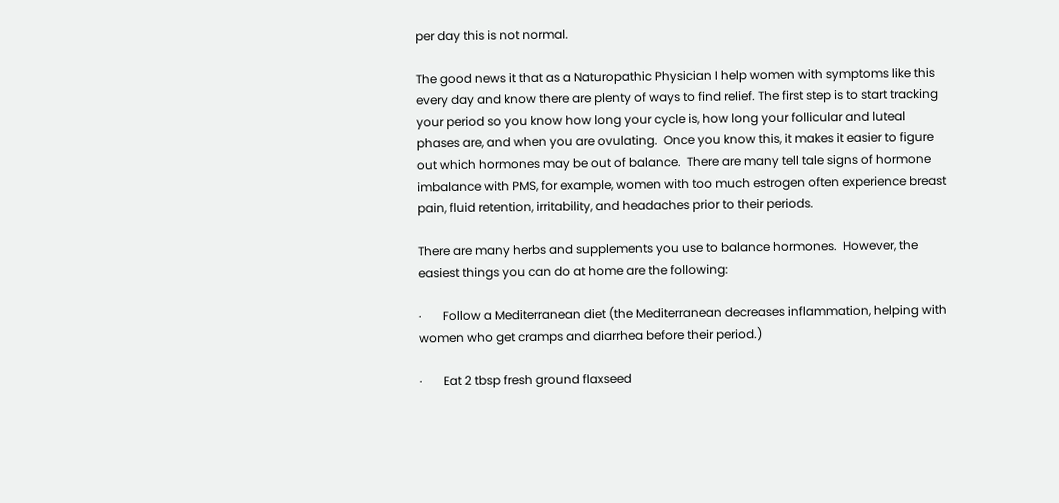per day this is not normal.

The good news it that as a Naturopathic Physician I help women with symptoms like this every day and know there are plenty of ways to find relief. The first step is to start tracking your period so you know how long your cycle is, how long your follicular and luteal phases are, and when you are ovulating.  Once you know this, it makes it easier to figure out which hormones may be out of balance.  There are many tell tale signs of hormone imbalance with PMS, for example, women with too much estrogen often experience breast pain, fluid retention, irritability, and headaches prior to their periods.

There are many herbs and supplements you use to balance hormones.  However, the easiest things you can do at home are the following:

·       Follow a Mediterranean diet (the Mediterranean decreases inflammation, helping with women who get cramps and diarrhea before their period.)

·       Eat 2 tbsp fresh ground flaxseed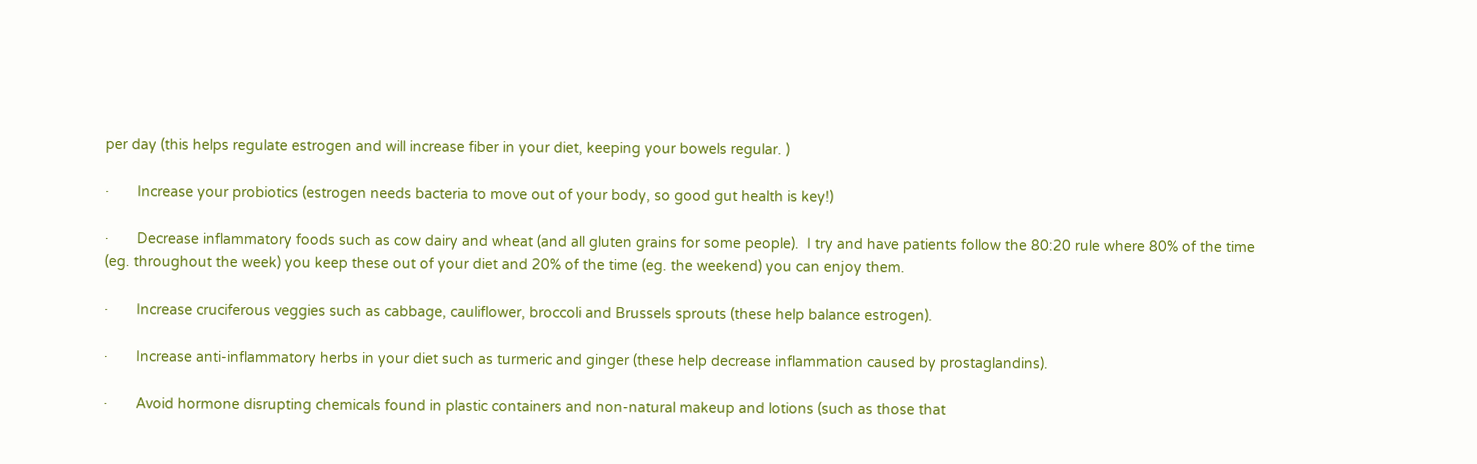per day (this helps regulate estrogen and will increase fiber in your diet, keeping your bowels regular. )

·       Increase your probiotics (estrogen needs bacteria to move out of your body, so good gut health is key!)

·       Decrease inflammatory foods such as cow dairy and wheat (and all gluten grains for some people).  I try and have patients follow the 80:20 rule where 80% of the time (eg. throughout the week) you keep these out of your diet and 20% of the time (eg. the weekend) you can enjoy them.

·       Increase cruciferous veggies such as cabbage, cauliflower, broccoli and Brussels sprouts (these help balance estrogen).

·       Increase anti-inflammatory herbs in your diet such as turmeric and ginger (these help decrease inflammation caused by prostaglandins).

·       Avoid hormone disrupting chemicals found in plastic containers and non-natural makeup and lotions (such as those that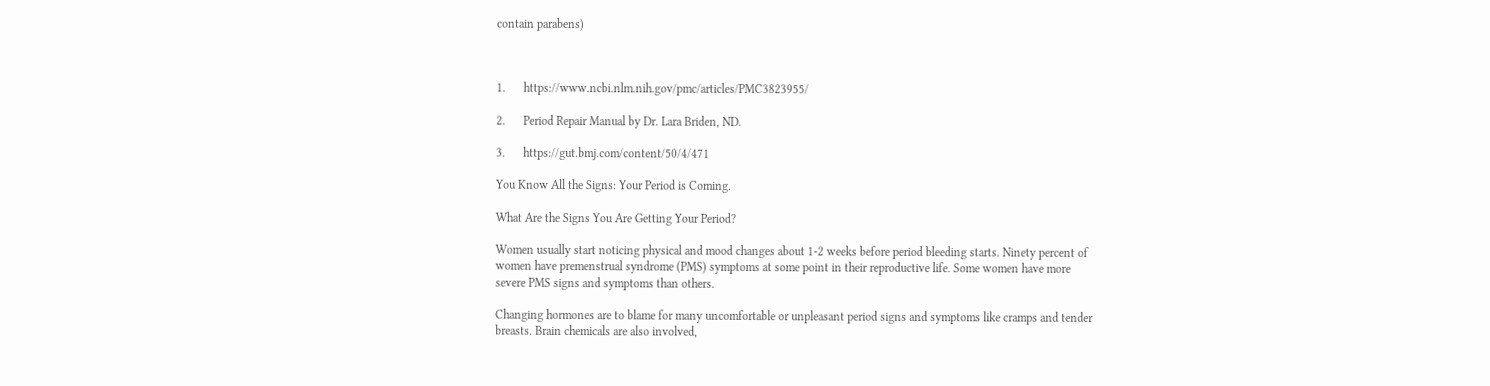contain parabens)



1.      https://www.ncbi.nlm.nih.gov/pmc/articles/PMC3823955/

2.      Period Repair Manual by Dr. Lara Briden, ND.

3.      https://gut.bmj.com/content/50/4/471

You Know All the Signs: Your Period is Coming.

What Are the Signs You Are Getting Your Period?

Women usually start noticing physical and mood changes about 1-2 weeks before period bleeding starts. Ninety percent of women have premenstrual syndrome (PMS) symptoms at some point in their reproductive life. Some women have more severe PMS signs and symptoms than others.

Changing hormones are to blame for many uncomfortable or unpleasant period signs and symptoms like cramps and tender breasts. Brain chemicals are also involved,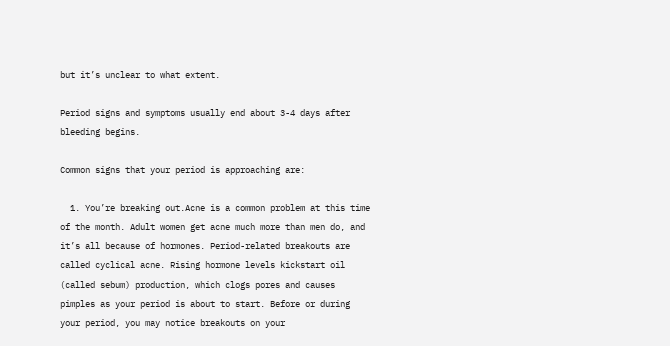but it’s unclear to what extent.

Period signs and symptoms usually end about 3-4 days after bleeding begins.

Common signs that your period is approaching are:

  1. You’re breaking out.Acne is a common problem at this time of the month. Adult women get acne much more than men do, and it’s all because of hormones. Period-related breakouts are called cyclical acne. Rising hormone levels kickstart oil (called sebum) production, which clogs pores and causes pimples as your period is about to start. Before or during your period, you may notice breakouts on your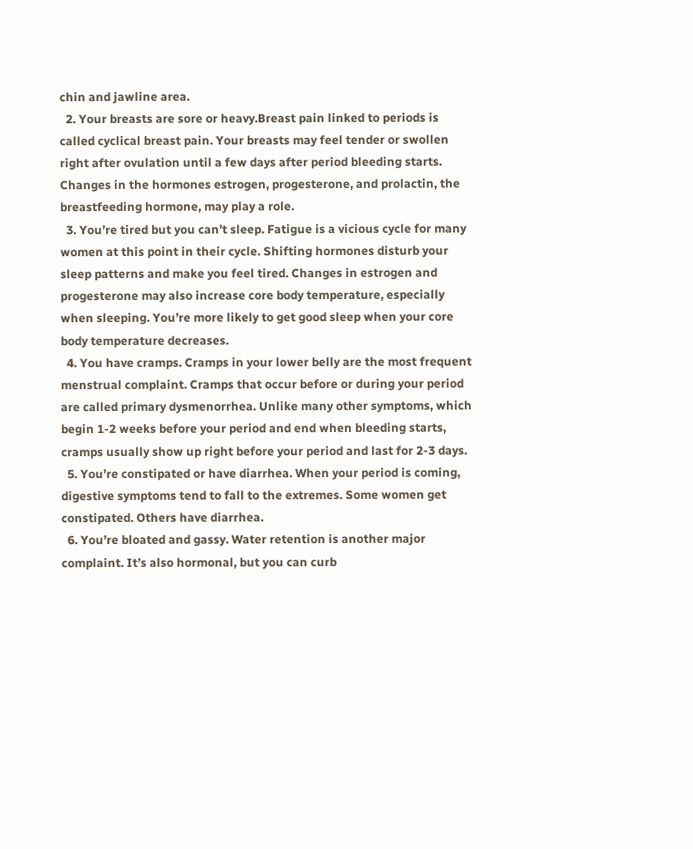chin and jawline area.
  2. Your breasts are sore or heavy.Breast pain linked to periods is called cyclical breast pain. Your breasts may feel tender or swollen right after ovulation until a few days after period bleeding starts. Changes in the hormones estrogen, progesterone, and prolactin, the breastfeeding hormone, may play a role.
  3. You’re tired but you can’t sleep. Fatigue is a vicious cycle for many women at this point in their cycle. Shifting hormones disturb your sleep patterns and make you feel tired. Changes in estrogen and progesterone may also increase core body temperature, especially when sleeping. You’re more likely to get good sleep when your core body temperature decreases.
  4. You have cramps. Cramps in your lower belly are the most frequent menstrual complaint. Cramps that occur before or during your period are called primary dysmenorrhea. Unlike many other symptoms, which begin 1-2 weeks before your period and end when bleeding starts, cramps usually show up right before your period and last for 2-3 days.
  5. You’re constipated or have diarrhea. When your period is coming, digestive symptoms tend to fall to the extremes. Some women get constipated. Others have diarrhea.
  6. You’re bloated and gassy. Water retention is another major complaint. It’s also hormonal, but you can curb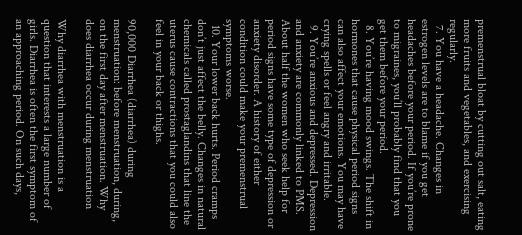premenstrual bloat by cutting out salt, eating more fruits and vegetables, and exercising regularly.
  7. You have a headache. Changes in estrogen levels are to blame if you get headaches before your period. If you’re prone to migraines, you’ll probably find that you get them before your period.
  8. You’re having mood swings. The shift in hormones that cause physical period signs can also affect your emotions. You may have crying spells or feel angry and irritable.
  9. You’re anxious and depressed. Depression and anxiety are commonly linked to PMS. About half the women who seek help for period signs have some type of depression or anxiety disorder. A history of either condition could make your premenstrual symptoms worse.
  10. Your lower back hurts. Period cramps don’t just affect the belly. Changes in natural chemicals called prostaglandins that line the uterus cause contractions that you could also feel in your back or thighs.

90,000 Diarrhea (diarrhea) during menstruation: before menstruation, during, on the first day after menstruation. Why does diarrhea occur during menstruation

Why diarrhea with menstruation is a question that interests a large number of girls. Diarrhea is often the first symptom of an approaching period. On such days,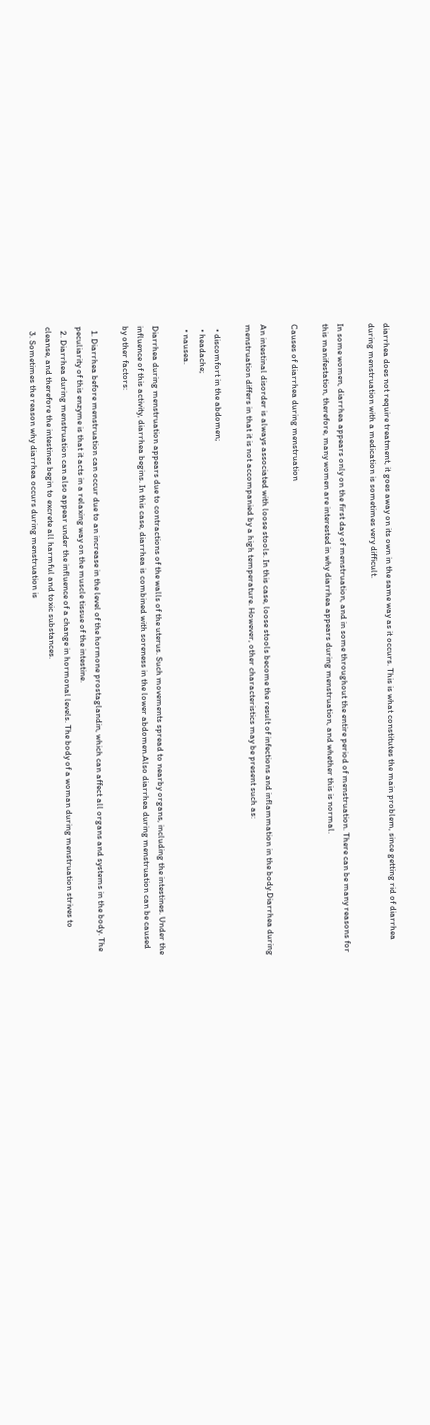diarrhea does not require treatment, it goes away on its own in the same way as it occurs. This is what constitutes the main problem, since getting rid of diarrhea during menstruation with a medication is sometimes very difficult.

In some women, diarrhea appears only on the first day of menstruation, and in some throughout the entire period of menstruation. There can be many reasons for this manifestation, therefore, many women are interested in why diarrhea appears during menstruation, and whether this is normal.

Causes of diarrhea during menstruation

An intestinal disorder is always associated with loose stools. In this case, loose stools become the result of infections and inflammation in the body.Diarrhea during menstruation differs in that it is not accompanied by a high temperature. However, other characteristics may be present such as:

  • discomfort in the abdomen;
  • headache;
  • nausea.

Diarrhea during menstruation appears due to contractions of the walls of the uterus. Such movements spread to nearby organs, including the intestines. Under the influence of this activity, diarrhea begins. In this case, diarrhea is combined with soreness in the lower abdomen.Also diarrhea during menstruation can be caused by other factors:

  1. Diarrhea before menstruation can occur due to an increase in the level of the hormone prostaglandin, which can affect all organs and systems in the body. The peculiarity of this enzyme is that it acts in a relaxing way on the muscle tissue of the intestine.
  2. Diarrhea during menstruation can also appear under the influence of a change in hormonal levels. The body of a woman during menstruation strives to cleanse, and therefore the intestines begin to excrete all harmful and toxic substances.
  3. Sometimes the reason why diarrhea occurs during menstruation is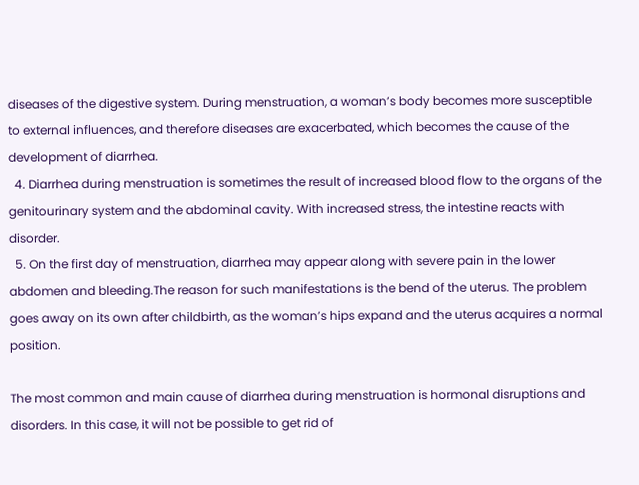diseases of the digestive system. During menstruation, a woman’s body becomes more susceptible to external influences, and therefore diseases are exacerbated, which becomes the cause of the development of diarrhea.
  4. Diarrhea during menstruation is sometimes the result of increased blood flow to the organs of the genitourinary system and the abdominal cavity. With increased stress, the intestine reacts with disorder.
  5. On the first day of menstruation, diarrhea may appear along with severe pain in the lower abdomen and bleeding.The reason for such manifestations is the bend of the uterus. The problem goes away on its own after childbirth, as the woman’s hips expand and the uterus acquires a normal position.

The most common and main cause of diarrhea during menstruation is hormonal disruptions and disorders. In this case, it will not be possible to get rid of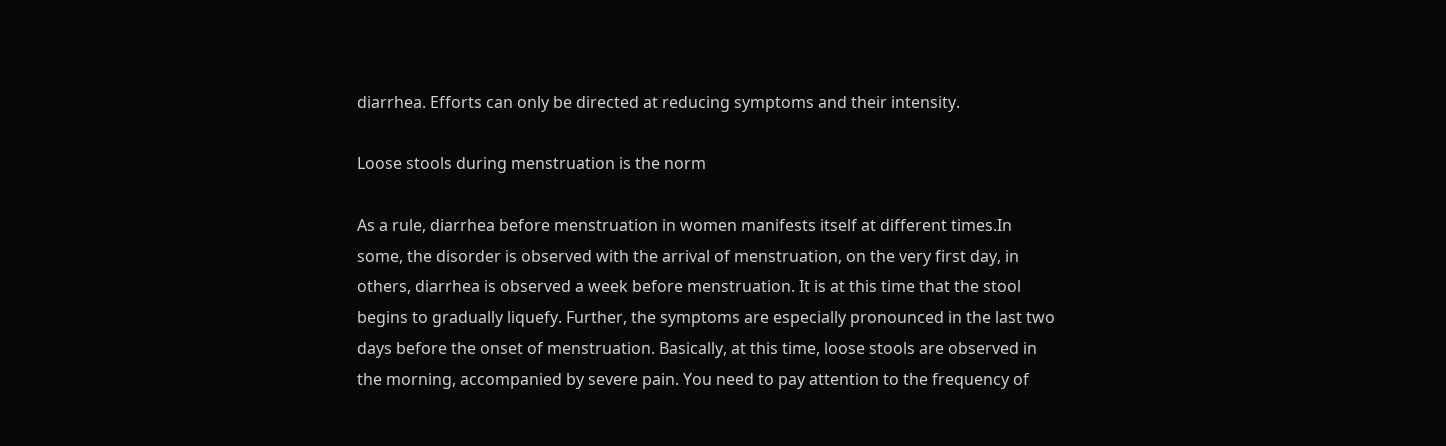diarrhea. Efforts can only be directed at reducing symptoms and their intensity.

Loose stools during menstruation is the norm

As a rule, diarrhea before menstruation in women manifests itself at different times.In some, the disorder is observed with the arrival of menstruation, on the very first day, in others, diarrhea is observed a week before menstruation. It is at this time that the stool begins to gradually liquefy. Further, the symptoms are especially pronounced in the last two days before the onset of menstruation. Basically, at this time, loose stools are observed in the morning, accompanied by severe pain. You need to pay attention to the frequency of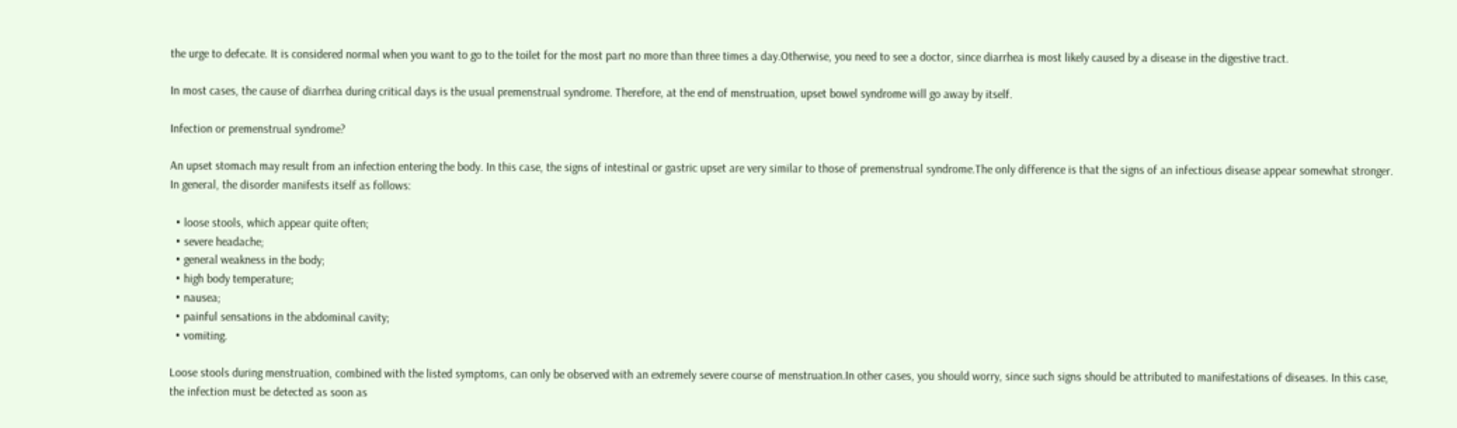the urge to defecate. It is considered normal when you want to go to the toilet for the most part no more than three times a day.Otherwise, you need to see a doctor, since diarrhea is most likely caused by a disease in the digestive tract.

In most cases, the cause of diarrhea during critical days is the usual premenstrual syndrome. Therefore, at the end of menstruation, upset bowel syndrome will go away by itself.

Infection or premenstrual syndrome?

An upset stomach may result from an infection entering the body. In this case, the signs of intestinal or gastric upset are very similar to those of premenstrual syndrome.The only difference is that the signs of an infectious disease appear somewhat stronger. In general, the disorder manifests itself as follows:

  • loose stools, which appear quite often;
  • severe headache;
  • general weakness in the body;
  • high body temperature;
  • nausea;
  • painful sensations in the abdominal cavity;
  • vomiting.

Loose stools during menstruation, combined with the listed symptoms, can only be observed with an extremely severe course of menstruation.In other cases, you should worry, since such signs should be attributed to manifestations of diseases. In this case, the infection must be detected as soon as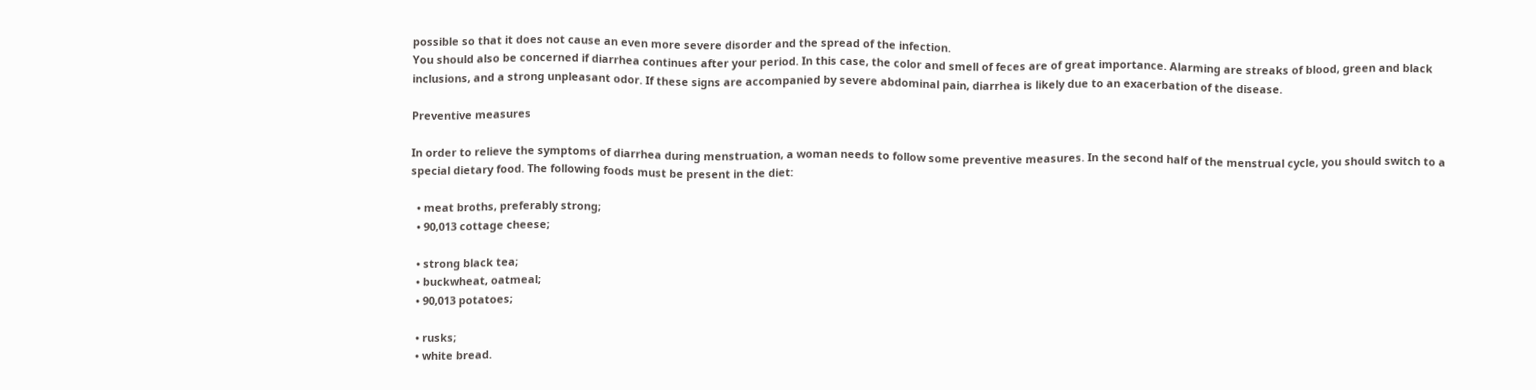possible so that it does not cause an even more severe disorder and the spread of the infection.
You should also be concerned if diarrhea continues after your period. In this case, the color and smell of feces are of great importance. Alarming are streaks of blood, green and black inclusions, and a strong unpleasant odor. If these signs are accompanied by severe abdominal pain, diarrhea is likely due to an exacerbation of the disease.

Preventive measures

In order to relieve the symptoms of diarrhea during menstruation, a woman needs to follow some preventive measures. In the second half of the menstrual cycle, you should switch to a special dietary food. The following foods must be present in the diet:

  • meat broths, preferably strong;
  • 90,013 cottage cheese;

  • strong black tea;
  • buckwheat, oatmeal;
  • 90,013 potatoes;

  • rusks;
  • white bread.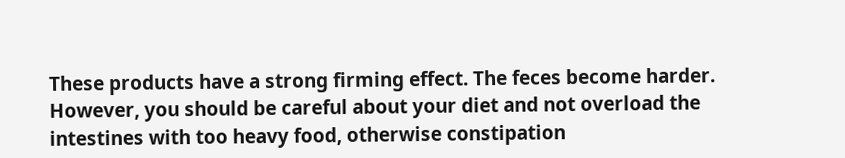These products have a strong firming effect. The feces become harder. However, you should be careful about your diet and not overload the intestines with too heavy food, otherwise constipation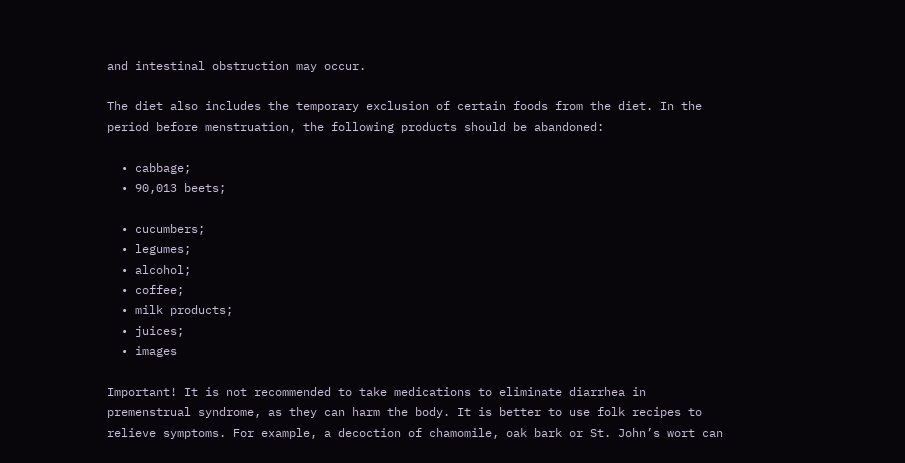and intestinal obstruction may occur.

The diet also includes the temporary exclusion of certain foods from the diet. In the period before menstruation, the following products should be abandoned:

  • cabbage;
  • 90,013 beets;

  • cucumbers;
  • legumes;
  • alcohol;
  • coffee;
  • milk products;
  • juices;
  • images

Important! It is not recommended to take medications to eliminate diarrhea in premenstrual syndrome, as they can harm the body. It is better to use folk recipes to relieve symptoms. For example, a decoction of chamomile, oak bark or St. John’s wort can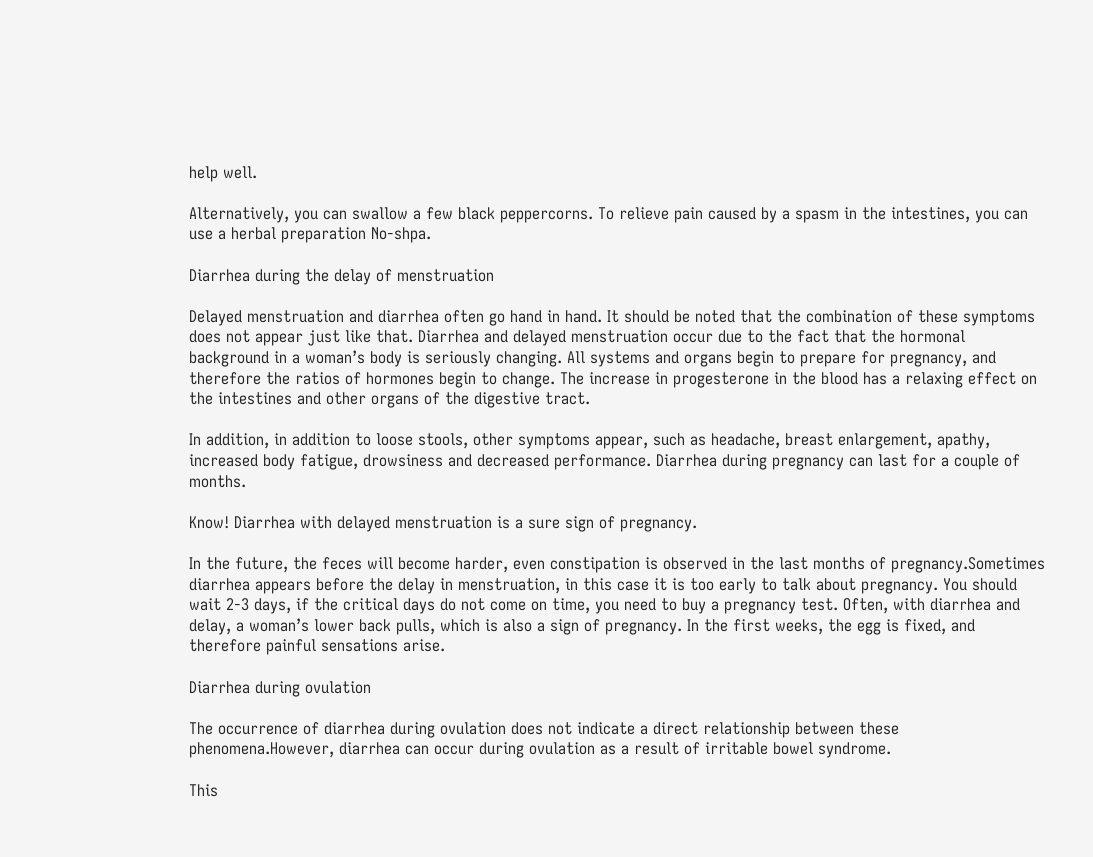help well.

Alternatively, you can swallow a few black peppercorns. To relieve pain caused by a spasm in the intestines, you can use a herbal preparation No-shpa.

Diarrhea during the delay of menstruation

Delayed menstruation and diarrhea often go hand in hand. It should be noted that the combination of these symptoms does not appear just like that. Diarrhea and delayed menstruation occur due to the fact that the hormonal background in a woman’s body is seriously changing. All systems and organs begin to prepare for pregnancy, and therefore the ratios of hormones begin to change. The increase in progesterone in the blood has a relaxing effect on the intestines and other organs of the digestive tract.

In addition, in addition to loose stools, other symptoms appear, such as headache, breast enlargement, apathy, increased body fatigue, drowsiness and decreased performance. Diarrhea during pregnancy can last for a couple of months.

Know! Diarrhea with delayed menstruation is a sure sign of pregnancy.

In the future, the feces will become harder, even constipation is observed in the last months of pregnancy.Sometimes diarrhea appears before the delay in menstruation, in this case it is too early to talk about pregnancy. You should wait 2-3 days, if the critical days do not come on time, you need to buy a pregnancy test. Often, with diarrhea and delay, a woman’s lower back pulls, which is also a sign of pregnancy. In the first weeks, the egg is fixed, and therefore painful sensations arise.

Diarrhea during ovulation

The occurrence of diarrhea during ovulation does not indicate a direct relationship between these phenomena.However, diarrhea can occur during ovulation as a result of irritable bowel syndrome.

This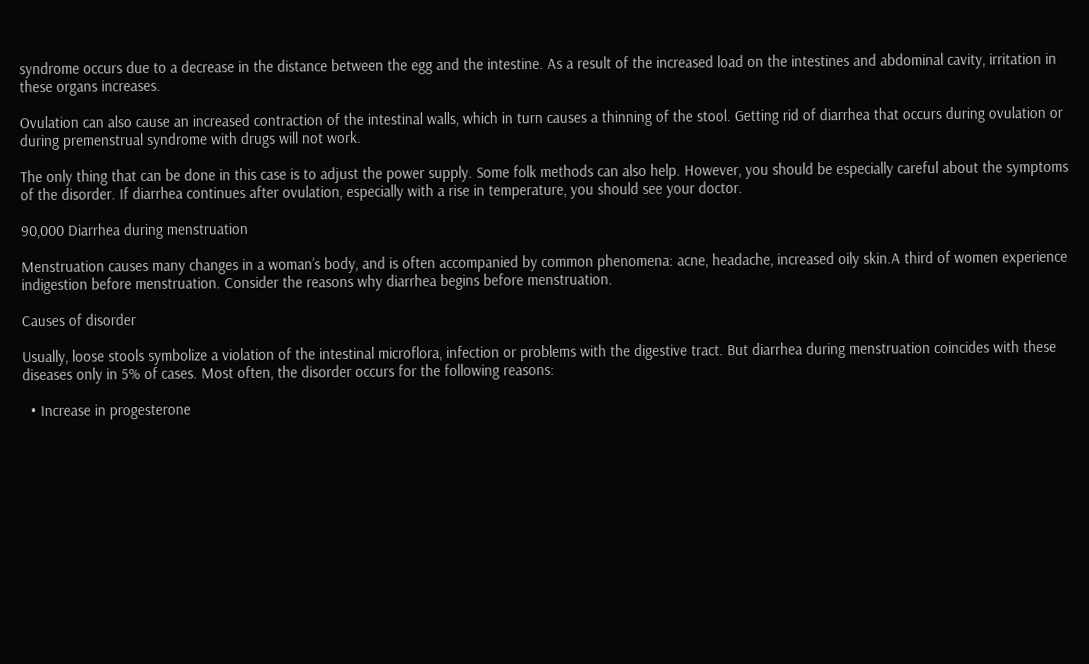syndrome occurs due to a decrease in the distance between the egg and the intestine. As a result of the increased load on the intestines and abdominal cavity, irritation in these organs increases.

Ovulation can also cause an increased contraction of the intestinal walls, which in turn causes a thinning of the stool. Getting rid of diarrhea that occurs during ovulation or during premenstrual syndrome with drugs will not work.

The only thing that can be done in this case is to adjust the power supply. Some folk methods can also help. However, you should be especially careful about the symptoms of the disorder. If diarrhea continues after ovulation, especially with a rise in temperature, you should see your doctor.

90,000 Diarrhea during menstruation

Menstruation causes many changes in a woman’s body, and is often accompanied by common phenomena: acne, headache, increased oily skin.A third of women experience indigestion before menstruation. Consider the reasons why diarrhea begins before menstruation.

Causes of disorder

Usually, loose stools symbolize a violation of the intestinal microflora, infection or problems with the digestive tract. But diarrhea during menstruation coincides with these diseases only in 5% of cases. Most often, the disorder occurs for the following reasons:

  • Increase in progesterone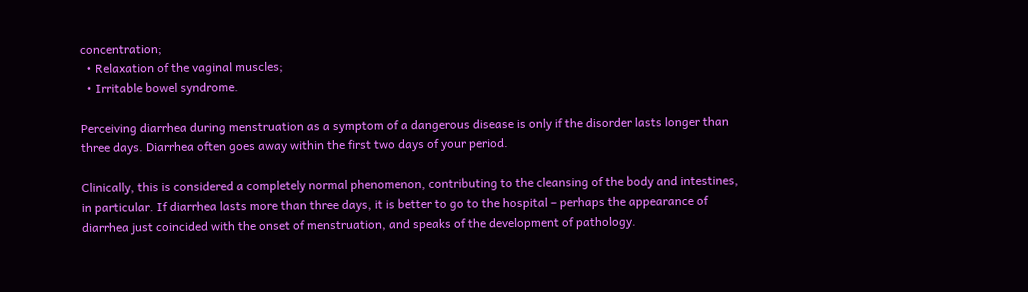concentration;
  • Relaxation of the vaginal muscles;
  • Irritable bowel syndrome.

Perceiving diarrhea during menstruation as a symptom of a dangerous disease is only if the disorder lasts longer than three days. Diarrhea often goes away within the first two days of your period.

Clinically, this is considered a completely normal phenomenon, contributing to the cleansing of the body and intestines, in particular. If diarrhea lasts more than three days, it is better to go to the hospital – perhaps the appearance of diarrhea just coincided with the onset of menstruation, and speaks of the development of pathology.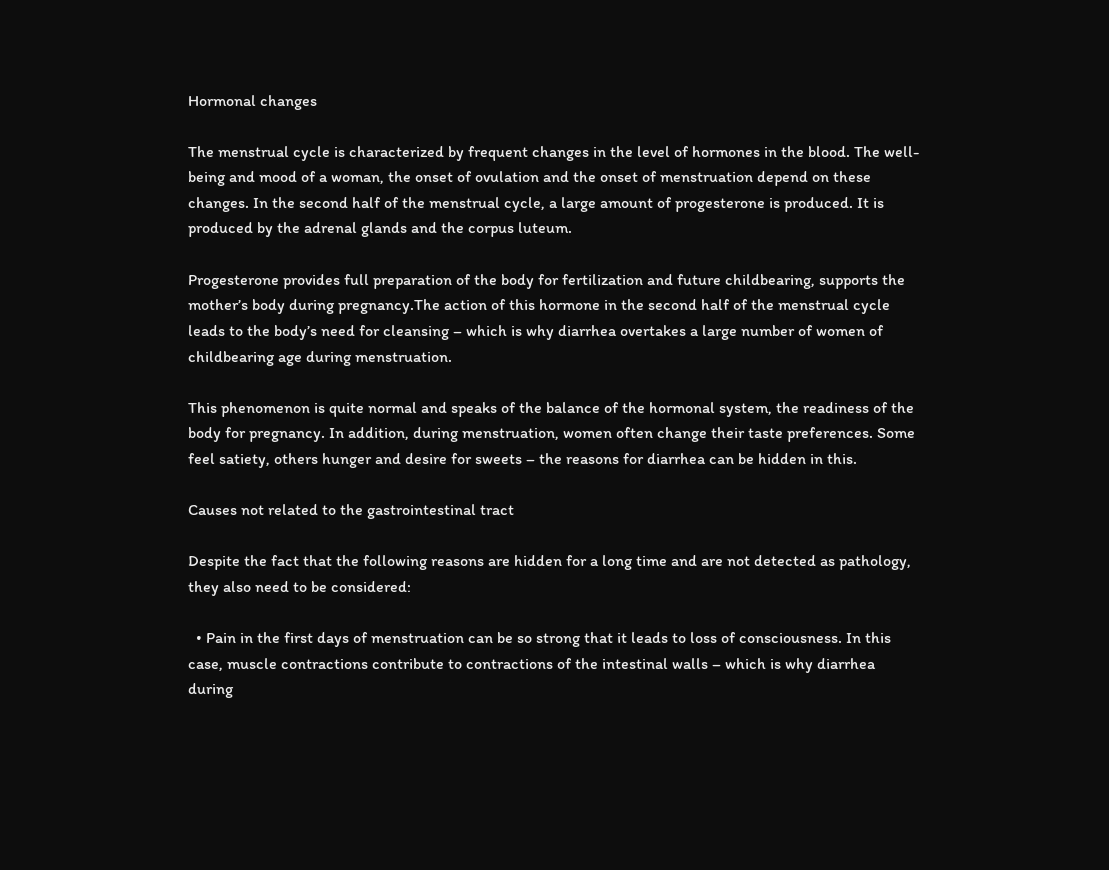Hormonal changes

The menstrual cycle is characterized by frequent changes in the level of hormones in the blood. The well-being and mood of a woman, the onset of ovulation and the onset of menstruation depend on these changes. In the second half of the menstrual cycle, a large amount of progesterone is produced. It is produced by the adrenal glands and the corpus luteum.

Progesterone provides full preparation of the body for fertilization and future childbearing, supports the mother’s body during pregnancy.The action of this hormone in the second half of the menstrual cycle leads to the body’s need for cleansing – which is why diarrhea overtakes a large number of women of childbearing age during menstruation.

This phenomenon is quite normal and speaks of the balance of the hormonal system, the readiness of the body for pregnancy. In addition, during menstruation, women often change their taste preferences. Some feel satiety, others hunger and desire for sweets – the reasons for diarrhea can be hidden in this.

Causes not related to the gastrointestinal tract

Despite the fact that the following reasons are hidden for a long time and are not detected as pathology, they also need to be considered:

  • Pain in the first days of menstruation can be so strong that it leads to loss of consciousness. In this case, muscle contractions contribute to contractions of the intestinal walls – which is why diarrhea during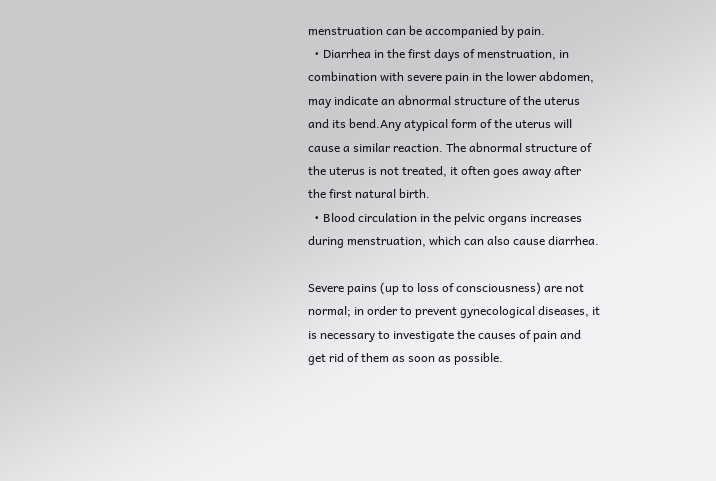menstruation can be accompanied by pain.
  • Diarrhea in the first days of menstruation, in combination with severe pain in the lower abdomen, may indicate an abnormal structure of the uterus and its bend.Any atypical form of the uterus will cause a similar reaction. The abnormal structure of the uterus is not treated, it often goes away after the first natural birth.
  • Blood circulation in the pelvic organs increases during menstruation, which can also cause diarrhea.

Severe pains (up to loss of consciousness) are not normal; in order to prevent gynecological diseases, it is necessary to investigate the causes of pain and get rid of them as soon as possible.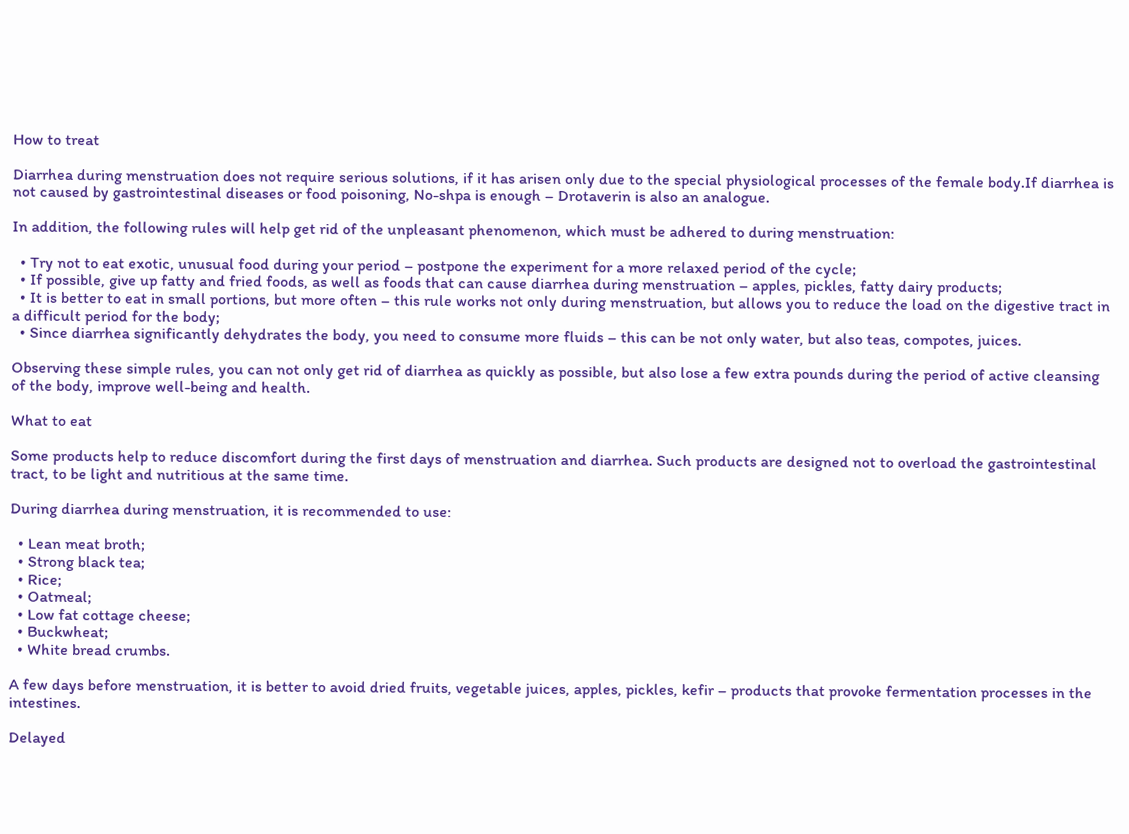How to treat

Diarrhea during menstruation does not require serious solutions, if it has arisen only due to the special physiological processes of the female body.If diarrhea is not caused by gastrointestinal diseases or food poisoning, No-shpa is enough – Drotaverin is also an analogue.

In addition, the following rules will help get rid of the unpleasant phenomenon, which must be adhered to during menstruation:

  • Try not to eat exotic, unusual food during your period – postpone the experiment for a more relaxed period of the cycle;
  • If possible, give up fatty and fried foods, as well as foods that can cause diarrhea during menstruation – apples, pickles, fatty dairy products;
  • It is better to eat in small portions, but more often – this rule works not only during menstruation, but allows you to reduce the load on the digestive tract in a difficult period for the body;
  • Since diarrhea significantly dehydrates the body, you need to consume more fluids – this can be not only water, but also teas, compotes, juices.

Observing these simple rules, you can not only get rid of diarrhea as quickly as possible, but also lose a few extra pounds during the period of active cleansing of the body, improve well-being and health.

What to eat

Some products help to reduce discomfort during the first days of menstruation and diarrhea. Such products are designed not to overload the gastrointestinal tract, to be light and nutritious at the same time.

During diarrhea during menstruation, it is recommended to use:

  • Lean meat broth;
  • Strong black tea;
  • Rice;
  • Oatmeal;
  • Low fat cottage cheese;
  • Buckwheat;
  • White bread crumbs.

A few days before menstruation, it is better to avoid dried fruits, vegetable juices, apples, pickles, kefir – products that provoke fermentation processes in the intestines.

Delayed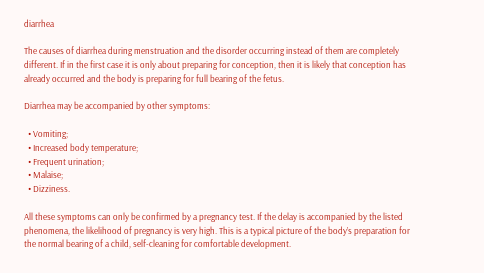diarrhea

The causes of diarrhea during menstruation and the disorder occurring instead of them are completely different. If in the first case it is only about preparing for conception, then it is likely that conception has already occurred and the body is preparing for full bearing of the fetus.

Diarrhea may be accompanied by other symptoms:

  • Vomiting;
  • Increased body temperature;
  • Frequent urination;
  • Malaise;
  • Dizziness.

All these symptoms can only be confirmed by a pregnancy test. If the delay is accompanied by the listed phenomena, the likelihood of pregnancy is very high. This is a typical picture of the body’s preparation for the normal bearing of a child, self-cleaning for comfortable development.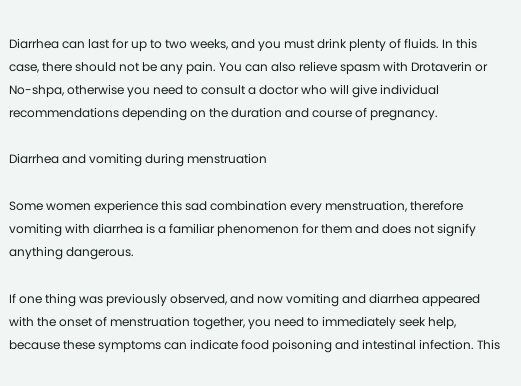Diarrhea can last for up to two weeks, and you must drink plenty of fluids. In this case, there should not be any pain. You can also relieve spasm with Drotaverin or No-shpa, otherwise you need to consult a doctor who will give individual recommendations depending on the duration and course of pregnancy.

Diarrhea and vomiting during menstruation

Some women experience this sad combination every menstruation, therefore vomiting with diarrhea is a familiar phenomenon for them and does not signify anything dangerous.

If one thing was previously observed, and now vomiting and diarrhea appeared with the onset of menstruation together, you need to immediately seek help, because these symptoms can indicate food poisoning and intestinal infection. This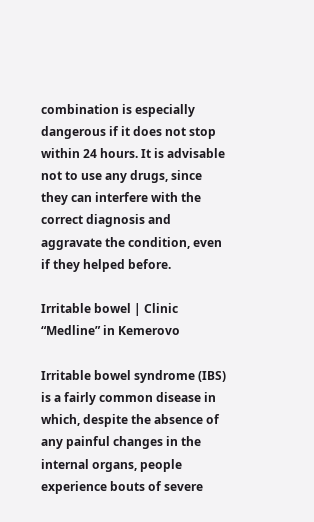combination is especially dangerous if it does not stop within 24 hours. It is advisable not to use any drugs, since they can interfere with the correct diagnosis and aggravate the condition, even if they helped before.

Irritable bowel | Clinic “Medline” in Kemerovo

Irritable bowel syndrome (IBS) is a fairly common disease in which, despite the absence of any painful changes in the internal organs, people experience bouts of severe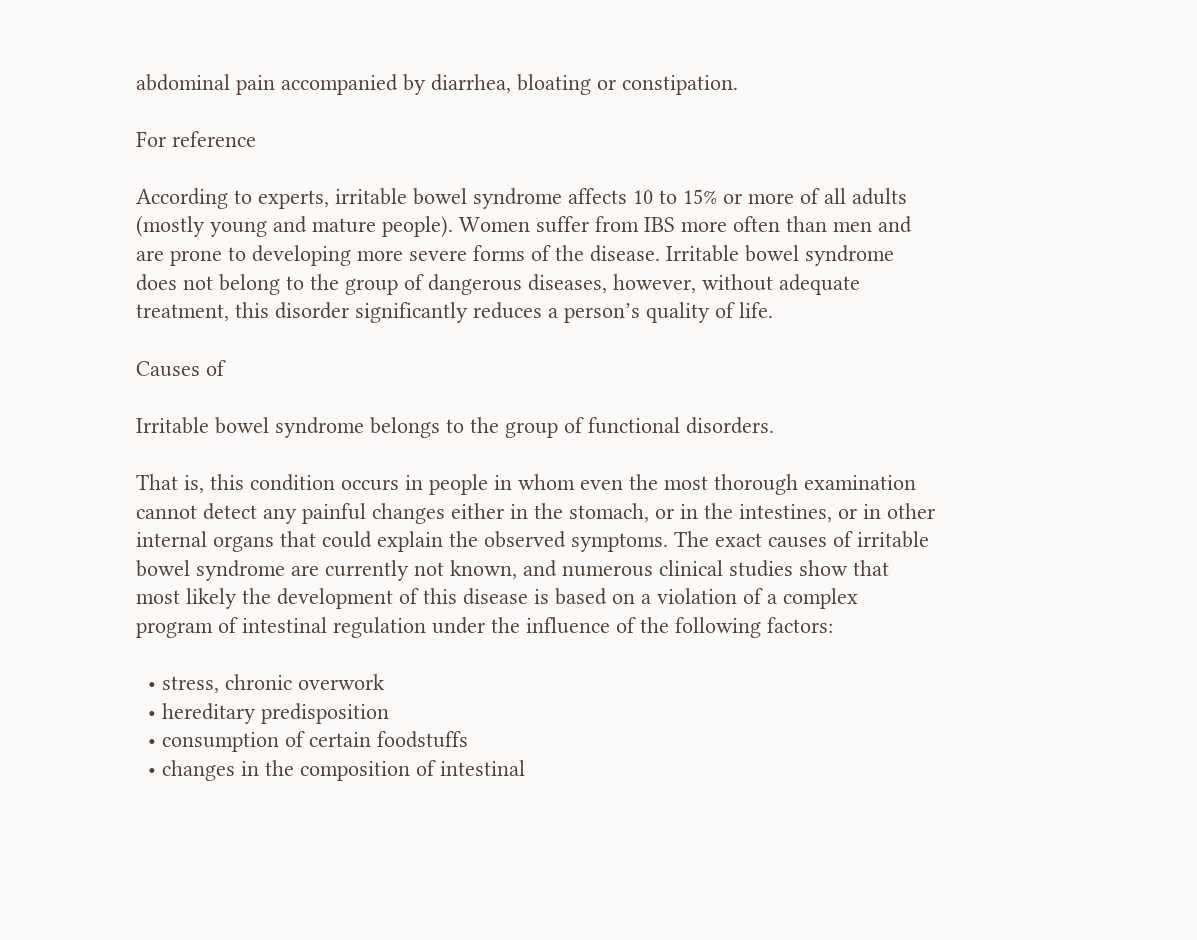abdominal pain accompanied by diarrhea, bloating or constipation.

For reference

According to experts, irritable bowel syndrome affects 10 to 15% or more of all adults (mostly young and mature people). Women suffer from IBS more often than men and are prone to developing more severe forms of the disease. Irritable bowel syndrome does not belong to the group of dangerous diseases, however, without adequate treatment, this disorder significantly reduces a person’s quality of life.

Causes of

Irritable bowel syndrome belongs to the group of functional disorders.

That is, this condition occurs in people in whom even the most thorough examination cannot detect any painful changes either in the stomach, or in the intestines, or in other internal organs that could explain the observed symptoms. The exact causes of irritable bowel syndrome are currently not known, and numerous clinical studies show that most likely the development of this disease is based on a violation of a complex program of intestinal regulation under the influence of the following factors:

  • stress, chronic overwork
  • hereditary predisposition
  • consumption of certain foodstuffs
  • changes in the composition of intestinal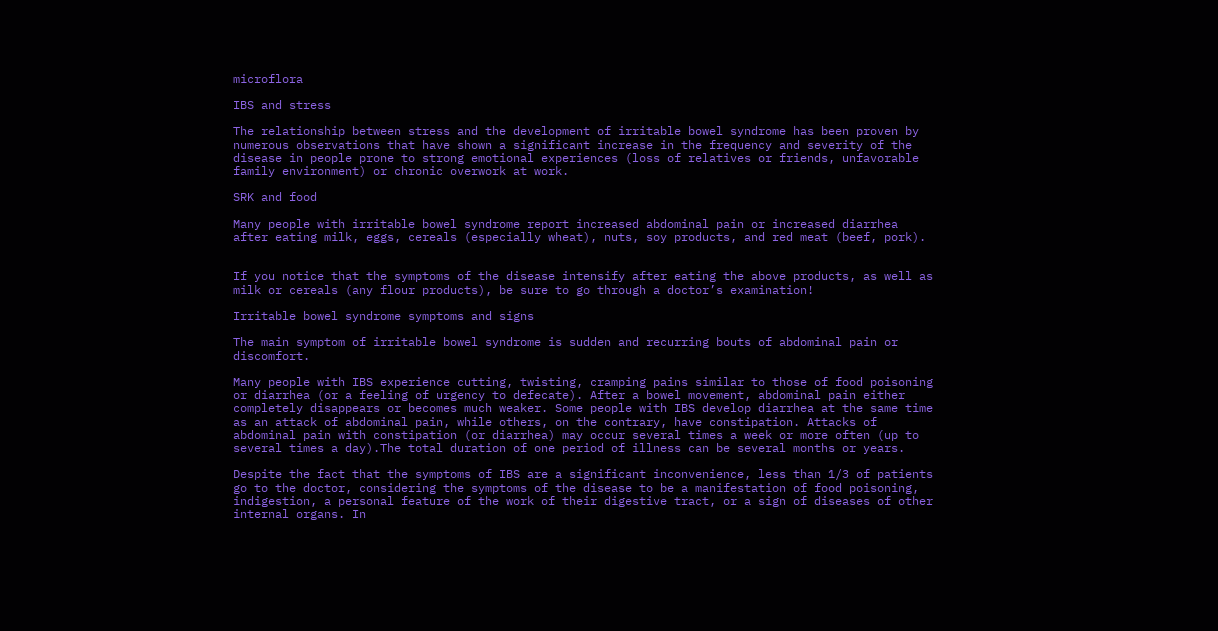microflora

IBS and stress

The relationship between stress and the development of irritable bowel syndrome has been proven by numerous observations that have shown a significant increase in the frequency and severity of the disease in people prone to strong emotional experiences (loss of relatives or friends, unfavorable family environment) or chronic overwork at work.

SRK and food

Many people with irritable bowel syndrome report increased abdominal pain or increased diarrhea after eating milk, eggs, cereals (especially wheat), nuts, soy products, and red meat (beef, pork).


If you notice that the symptoms of the disease intensify after eating the above products, as well as milk or cereals (any flour products), be sure to go through a doctor’s examination!

Irritable bowel syndrome symptoms and signs

The main symptom of irritable bowel syndrome is sudden and recurring bouts of abdominal pain or discomfort.

Many people with IBS experience cutting, twisting, cramping pains similar to those of food poisoning or diarrhea (or a feeling of urgency to defecate). After a bowel movement, abdominal pain either completely disappears or becomes much weaker. Some people with IBS develop diarrhea at the same time as an attack of abdominal pain, while others, on the contrary, have constipation. Attacks of abdominal pain with constipation (or diarrhea) may occur several times a week or more often (up to several times a day).The total duration of one period of illness can be several months or years.

Despite the fact that the symptoms of IBS are a significant inconvenience, less than 1/3 of patients go to the doctor, considering the symptoms of the disease to be a manifestation of food poisoning, indigestion, a personal feature of the work of their digestive tract, or a sign of diseases of other internal organs. In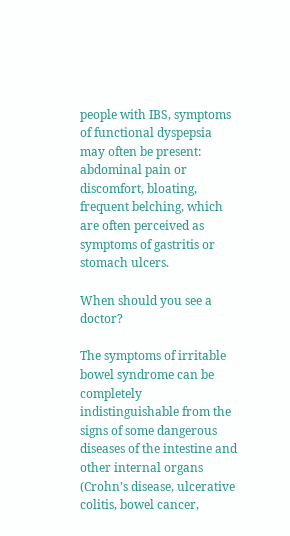people with IBS, symptoms of functional dyspepsia may often be present: abdominal pain or discomfort, bloating, frequent belching, which are often perceived as symptoms of gastritis or stomach ulcers.

When should you see a doctor?

The symptoms of irritable bowel syndrome can be completely indistinguishable from the signs of some dangerous diseases of the intestine and other internal organs (Crohn’s disease, ulcerative colitis, bowel cancer,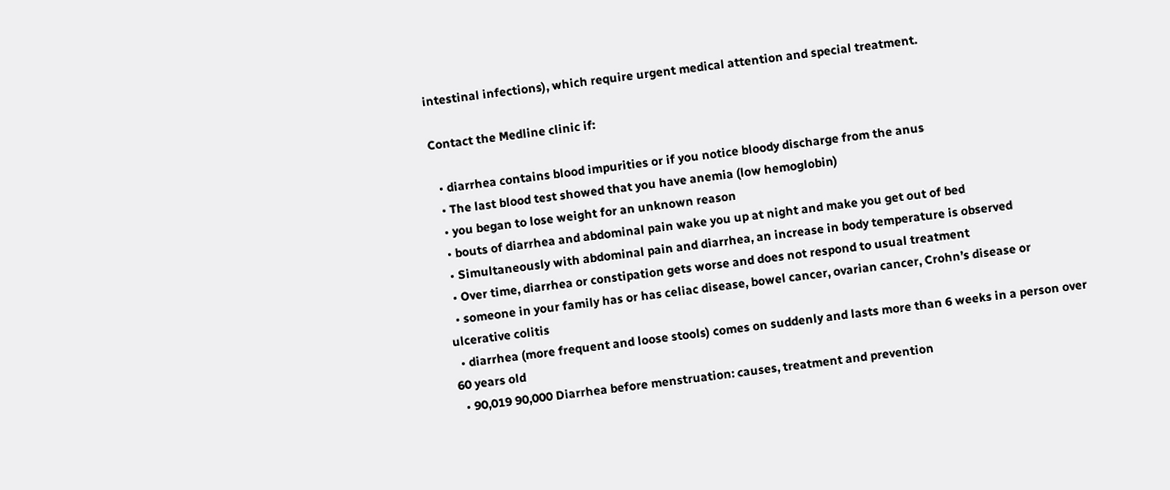intestinal infections), which require urgent medical attention and special treatment.

Contact the Medline clinic if:

  • diarrhea contains blood impurities or if you notice bloody discharge from the anus
  • The last blood test showed that you have anemia (low hemoglobin)
  • you began to lose weight for an unknown reason
  • bouts of diarrhea and abdominal pain wake you up at night and make you get out of bed
  • Simultaneously with abdominal pain and diarrhea, an increase in body temperature is observed
  • Over time, diarrhea or constipation gets worse and does not respond to usual treatment
  • someone in your family has or has celiac disease, bowel cancer, ovarian cancer, Crohn’s disease or ulcerative colitis
  • diarrhea (more frequent and loose stools) comes on suddenly and lasts more than 6 weeks in a person over 60 years old
  • 90,019 90,000 Diarrhea before menstruation: causes, treatment and prevention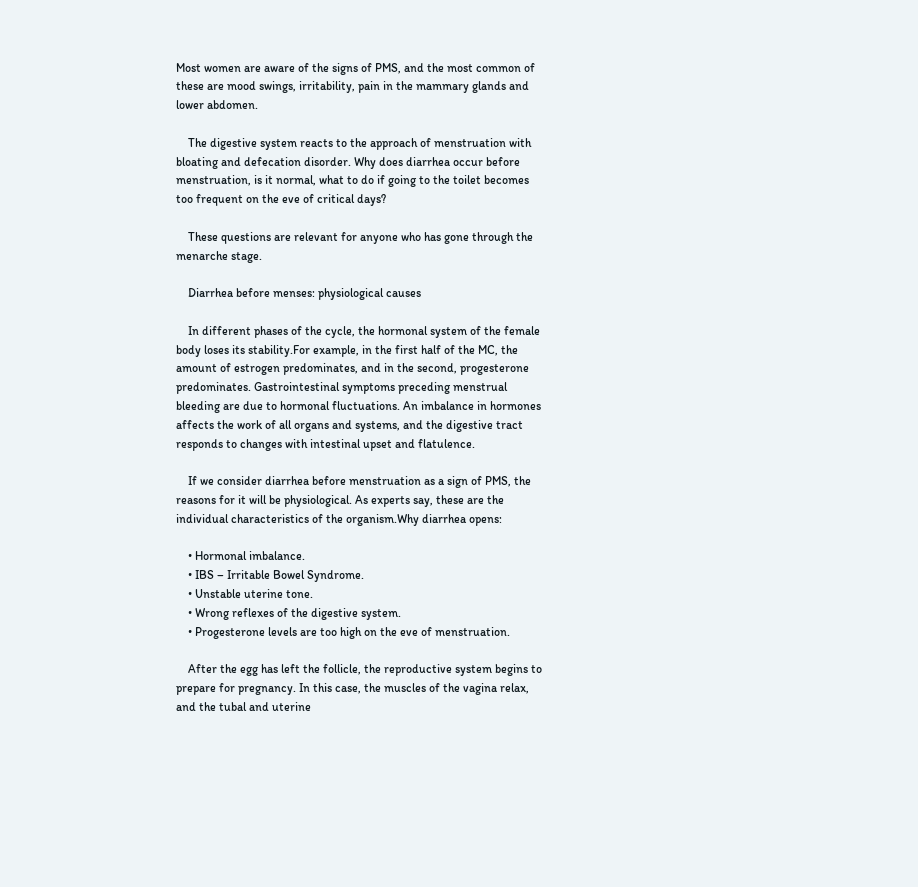Most women are aware of the signs of PMS, and the most common of these are mood swings, irritability, pain in the mammary glands and lower abdomen.

    The digestive system reacts to the approach of menstruation with bloating and defecation disorder. Why does diarrhea occur before menstruation, is it normal, what to do if going to the toilet becomes too frequent on the eve of critical days?

    These questions are relevant for anyone who has gone through the menarche stage.

    Diarrhea before menses: physiological causes

    In different phases of the cycle, the hormonal system of the female body loses its stability.For example, in the first half of the MC, the amount of estrogen predominates, and in the second, progesterone predominates. Gastrointestinal symptoms preceding menstrual bleeding are due to hormonal fluctuations. An imbalance in hormones affects the work of all organs and systems, and the digestive tract responds to changes with intestinal upset and flatulence.

    If we consider diarrhea before menstruation as a sign of PMS, the reasons for it will be physiological. As experts say, these are the individual characteristics of the organism.Why diarrhea opens:

    • Hormonal imbalance.
    • IBS – Irritable Bowel Syndrome.
    • Unstable uterine tone.
    • Wrong reflexes of the digestive system.
    • Progesterone levels are too high on the eve of menstruation.

    After the egg has left the follicle, the reproductive system begins to prepare for pregnancy. In this case, the muscles of the vagina relax, and the tubal and uterine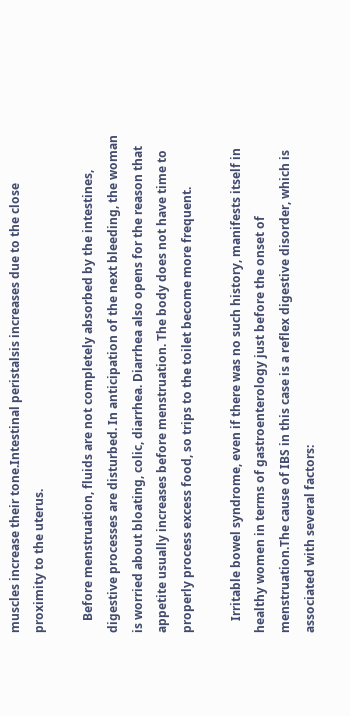muscles increase their tone.Intestinal peristalsis increases due to the close proximity to the uterus.

    Before menstruation, fluids are not completely absorbed by the intestines, digestive processes are disturbed. In anticipation of the next bleeding, the woman is worried about bloating, colic, diarrhea. Diarrhea also opens for the reason that appetite usually increases before menstruation. The body does not have time to properly process excess food, so trips to the toilet become more frequent.

    Irritable bowel syndrome, even if there was no such history, manifests itself in healthy women in terms of gastroenterology just before the onset of menstruation.The cause of IBS in this case is a reflex digestive disorder, which is associated with several factors: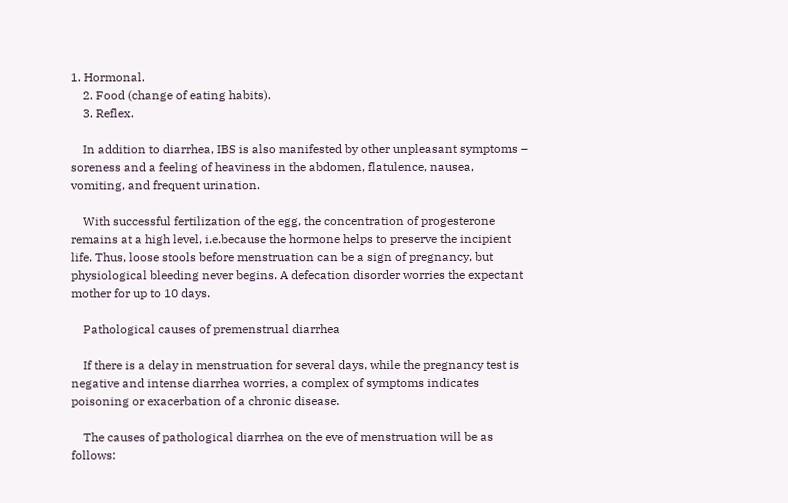1. Hormonal.
    2. Food (change of eating habits).
    3. Reflex.

    In addition to diarrhea, IBS is also manifested by other unpleasant symptoms – soreness and a feeling of heaviness in the abdomen, flatulence, nausea, vomiting, and frequent urination.

    With successful fertilization of the egg, the concentration of progesterone remains at a high level, i.e.because the hormone helps to preserve the incipient life. Thus, loose stools before menstruation can be a sign of pregnancy, but physiological bleeding never begins. A defecation disorder worries the expectant mother for up to 10 days.

    Pathological causes of premenstrual diarrhea

    If there is a delay in menstruation for several days, while the pregnancy test is negative and intense diarrhea worries, a complex of symptoms indicates poisoning or exacerbation of a chronic disease.

    The causes of pathological diarrhea on the eve of menstruation will be as follows: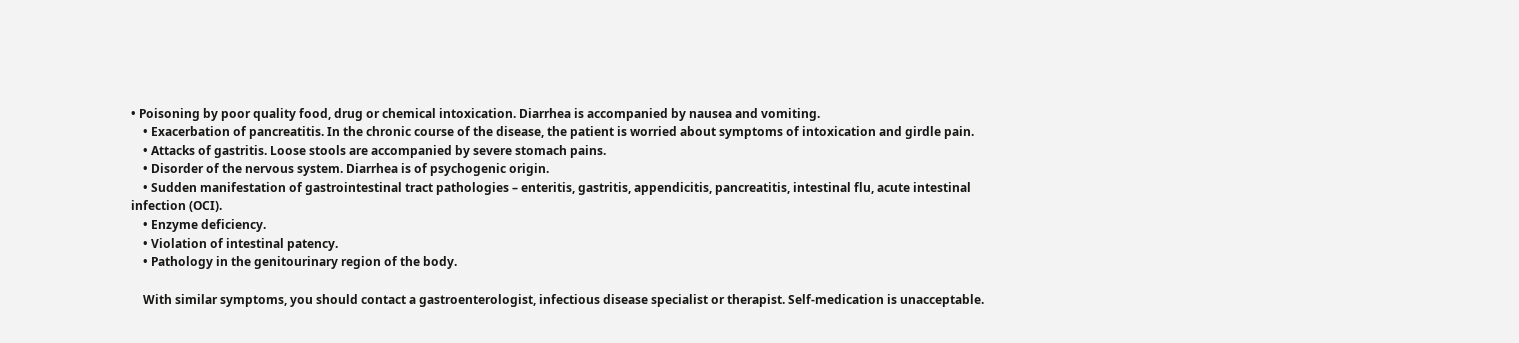• Poisoning by poor quality food, drug or chemical intoxication. Diarrhea is accompanied by nausea and vomiting.
    • Exacerbation of pancreatitis. In the chronic course of the disease, the patient is worried about symptoms of intoxication and girdle pain.
    • Attacks of gastritis. Loose stools are accompanied by severe stomach pains.
    • Disorder of the nervous system. Diarrhea is of psychogenic origin.
    • Sudden manifestation of gastrointestinal tract pathologies – enteritis, gastritis, appendicitis, pancreatitis, intestinal flu, acute intestinal infection (OCI).
    • Enzyme deficiency.
    • Violation of intestinal patency.
    • Pathology in the genitourinary region of the body.

    With similar symptoms, you should contact a gastroenterologist, infectious disease specialist or therapist. Self-medication is unacceptable.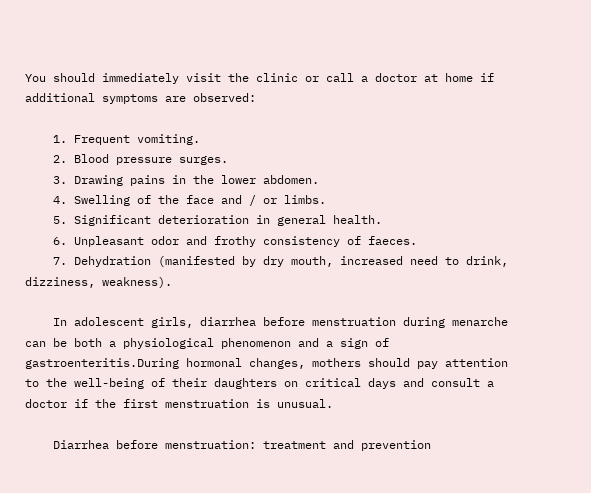You should immediately visit the clinic or call a doctor at home if additional symptoms are observed:

    1. Frequent vomiting.
    2. Blood pressure surges.
    3. Drawing pains in the lower abdomen.
    4. Swelling of the face and / or limbs.
    5. Significant deterioration in general health.
    6. Unpleasant odor and frothy consistency of faeces.
    7. Dehydration (manifested by dry mouth, increased need to drink, dizziness, weakness).

    In adolescent girls, diarrhea before menstruation during menarche can be both a physiological phenomenon and a sign of gastroenteritis.During hormonal changes, mothers should pay attention to the well-being of their daughters on critical days and consult a doctor if the first menstruation is unusual.

    Diarrhea before menstruation: treatment and prevention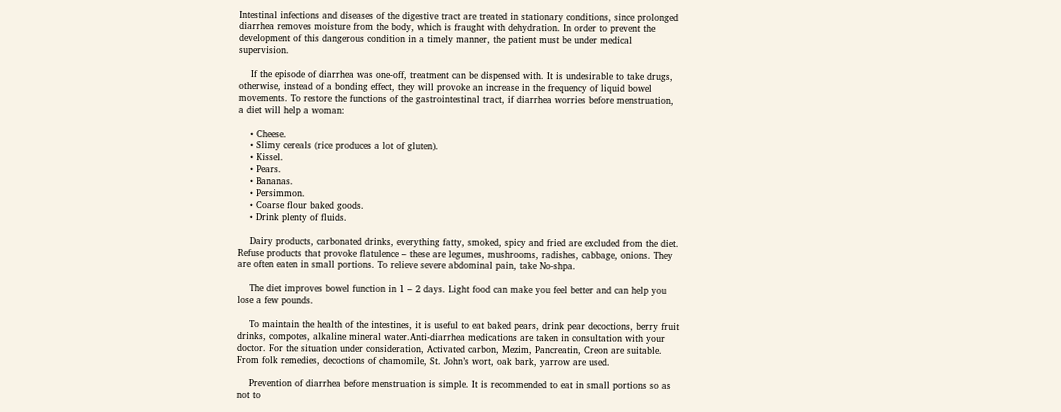Intestinal infections and diseases of the digestive tract are treated in stationary conditions, since prolonged diarrhea removes moisture from the body, which is fraught with dehydration. In order to prevent the development of this dangerous condition in a timely manner, the patient must be under medical supervision.

    If the episode of diarrhea was one-off, treatment can be dispensed with. It is undesirable to take drugs, otherwise, instead of a bonding effect, they will provoke an increase in the frequency of liquid bowel movements. To restore the functions of the gastrointestinal tract, if diarrhea worries before menstruation, a diet will help a woman:

    • Cheese.
    • Slimy cereals (rice produces a lot of gluten).
    • Kissel.
    • Pears.
    • Bananas.
    • Persimmon.
    • Coarse flour baked goods.
    • Drink plenty of fluids.

    Dairy products, carbonated drinks, everything fatty, smoked, spicy and fried are excluded from the diet. Refuse products that provoke flatulence – these are legumes, mushrooms, radishes, cabbage, onions. They are often eaten in small portions. To relieve severe abdominal pain, take No-shpa.

    The diet improves bowel function in 1 – 2 days. Light food can make you feel better and can help you lose a few pounds.

    To maintain the health of the intestines, it is useful to eat baked pears, drink pear decoctions, berry fruit drinks, compotes, alkaline mineral water.Anti-diarrhea medications are taken in consultation with your doctor. For the situation under consideration, Activated carbon, Mezim, Pancreatin, Creon are suitable. From folk remedies, decoctions of chamomile, St. John’s wort, oak bark, yarrow are used.

    Prevention of diarrhea before menstruation is simple. It is recommended to eat in small portions so as not to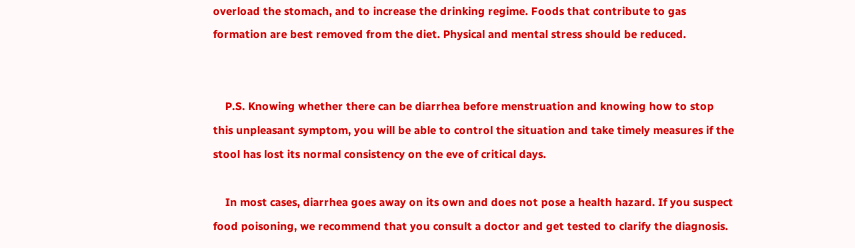overload the stomach, and to increase the drinking regime. Foods that contribute to gas formation are best removed from the diet. Physical and mental stress should be reduced.


    P.S. Knowing whether there can be diarrhea before menstruation and knowing how to stop this unpleasant symptom, you will be able to control the situation and take timely measures if the stool has lost its normal consistency on the eve of critical days.

    In most cases, diarrhea goes away on its own and does not pose a health hazard. If you suspect food poisoning, we recommend that you consult a doctor and get tested to clarify the diagnosis.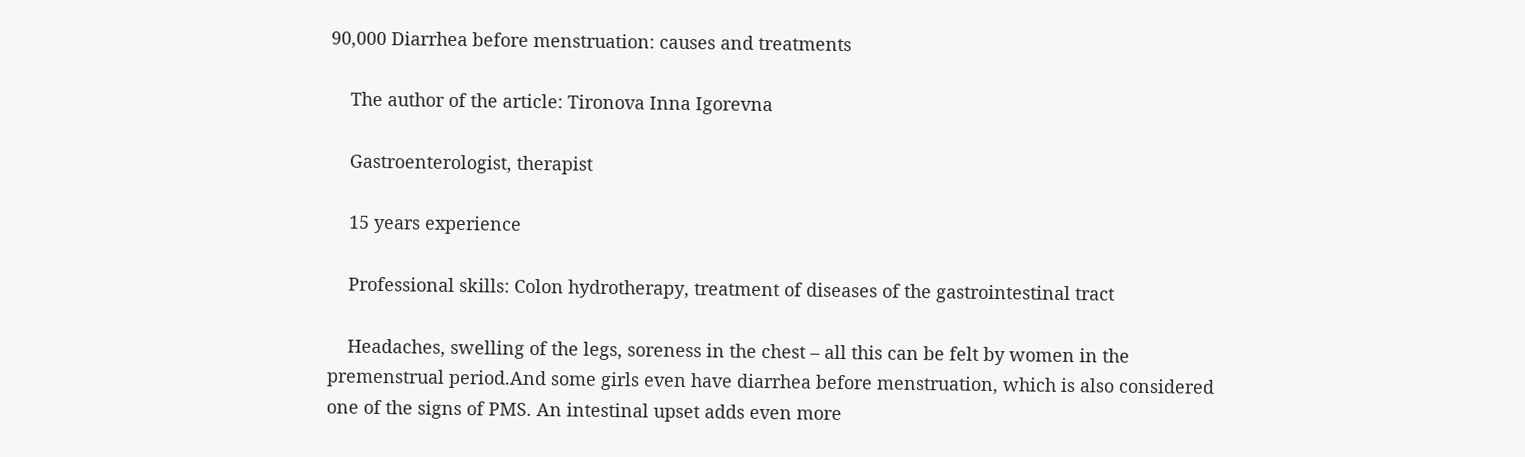90,000 Diarrhea before menstruation: causes and treatments

    The author of the article: Tironova Inna Igorevna

    Gastroenterologist, therapist

    15 years experience

    Professional skills: Colon hydrotherapy, treatment of diseases of the gastrointestinal tract

    Headaches, swelling of the legs, soreness in the chest – all this can be felt by women in the premenstrual period.And some girls even have diarrhea before menstruation, which is also considered one of the signs of PMS. An intestinal upset adds even more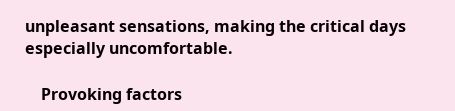unpleasant sensations, making the critical days especially uncomfortable.

    Provoking factors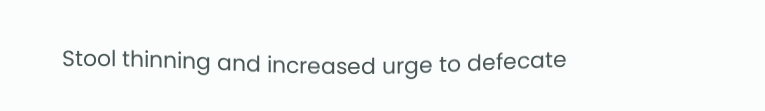Stool thinning and increased urge to defecate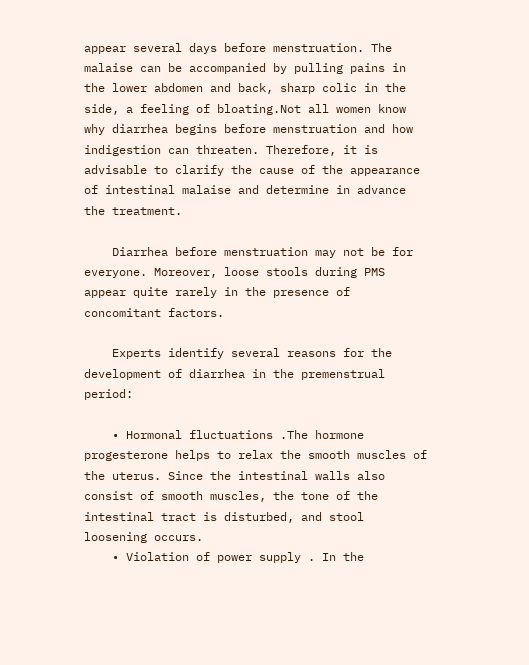appear several days before menstruation. The malaise can be accompanied by pulling pains in the lower abdomen and back, sharp colic in the side, a feeling of bloating.Not all women know why diarrhea begins before menstruation and how indigestion can threaten. Therefore, it is advisable to clarify the cause of the appearance of intestinal malaise and determine in advance the treatment.

    Diarrhea before menstruation may not be for everyone. Moreover, loose stools during PMS appear quite rarely in the presence of concomitant factors.

    Experts identify several reasons for the development of diarrhea in the premenstrual period:

    • Hormonal fluctuations .The hormone progesterone helps to relax the smooth muscles of the uterus. Since the intestinal walls also consist of smooth muscles, the tone of the intestinal tract is disturbed, and stool loosening occurs.
    • Violation of power supply . In the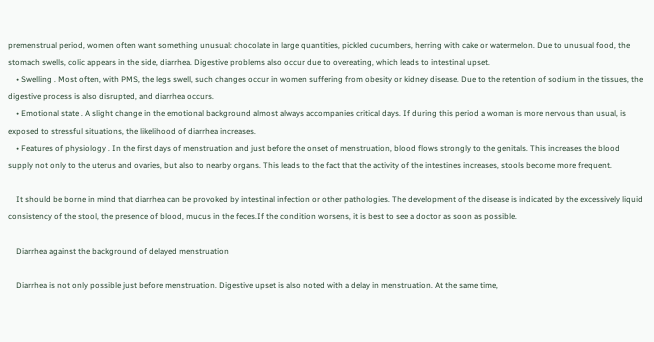premenstrual period, women often want something unusual: chocolate in large quantities, pickled cucumbers, herring with cake or watermelon. Due to unusual food, the stomach swells, colic appears in the side, diarrhea. Digestive problems also occur due to overeating, which leads to intestinal upset.
    • Swelling . Most often, with PMS, the legs swell, such changes occur in women suffering from obesity or kidney disease. Due to the retention of sodium in the tissues, the digestive process is also disrupted, and diarrhea occurs.
    • Emotional state . A slight change in the emotional background almost always accompanies critical days. If during this period a woman is more nervous than usual, is exposed to stressful situations, the likelihood of diarrhea increases.
    • Features of physiology . In the first days of menstruation and just before the onset of menstruation, blood flows strongly to the genitals. This increases the blood supply not only to the uterus and ovaries, but also to nearby organs. This leads to the fact that the activity of the intestines increases, stools become more frequent.

    It should be borne in mind that diarrhea can be provoked by intestinal infection or other pathologies. The development of the disease is indicated by the excessively liquid consistency of the stool, the presence of blood, mucus in the feces.If the condition worsens, it is best to see a doctor as soon as possible.

    Diarrhea against the background of delayed menstruation

    Diarrhea is not only possible just before menstruation. Digestive upset is also noted with a delay in menstruation. At the same time,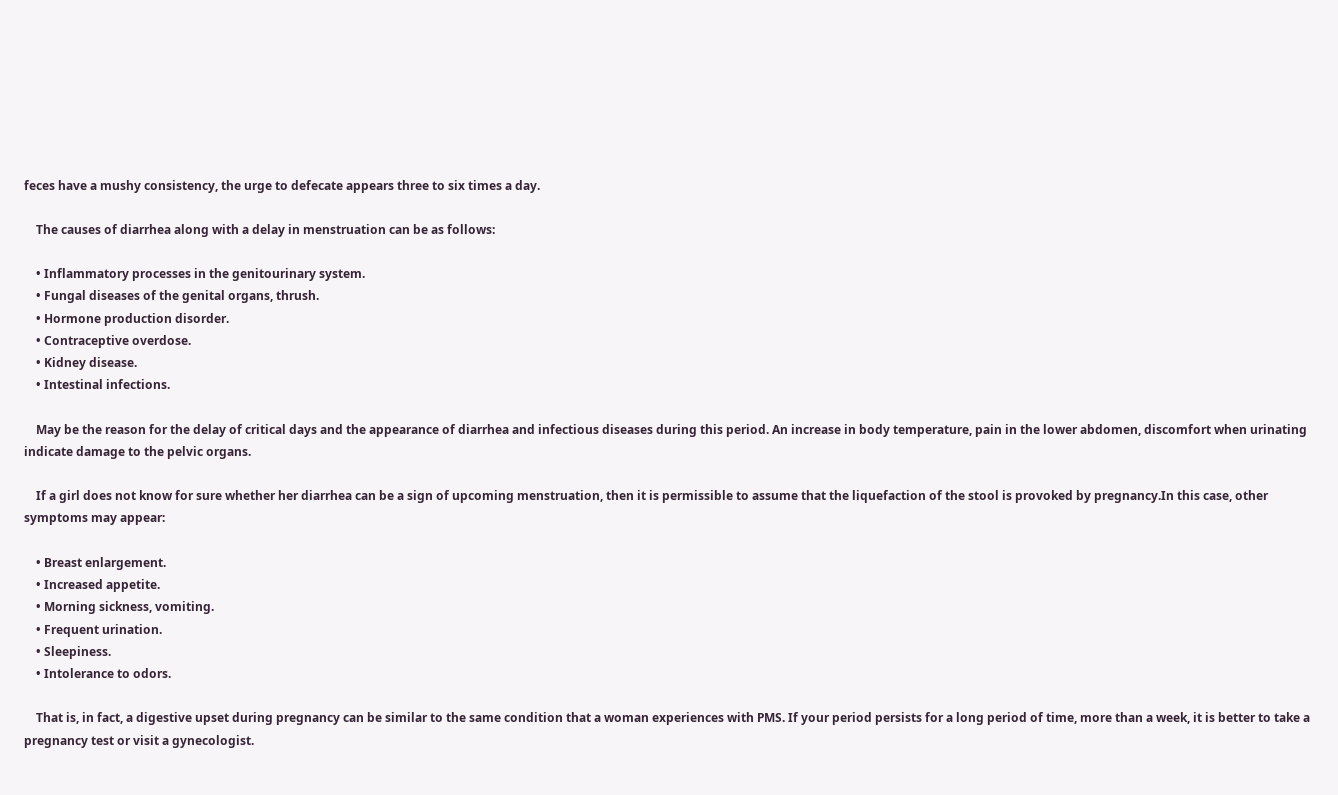feces have a mushy consistency, the urge to defecate appears three to six times a day.

    The causes of diarrhea along with a delay in menstruation can be as follows:

    • Inflammatory processes in the genitourinary system.
    • Fungal diseases of the genital organs, thrush.
    • Hormone production disorder.
    • Contraceptive overdose.
    • Kidney disease.
    • Intestinal infections.

    May be the reason for the delay of critical days and the appearance of diarrhea and infectious diseases during this period. An increase in body temperature, pain in the lower abdomen, discomfort when urinating indicate damage to the pelvic organs.

    If a girl does not know for sure whether her diarrhea can be a sign of upcoming menstruation, then it is permissible to assume that the liquefaction of the stool is provoked by pregnancy.In this case, other symptoms may appear:

    • Breast enlargement.
    • Increased appetite.
    • Morning sickness, vomiting.
    • Frequent urination.
    • Sleepiness.
    • Intolerance to odors.

    That is, in fact, a digestive upset during pregnancy can be similar to the same condition that a woman experiences with PMS. If your period persists for a long period of time, more than a week, it is better to take a pregnancy test or visit a gynecologist.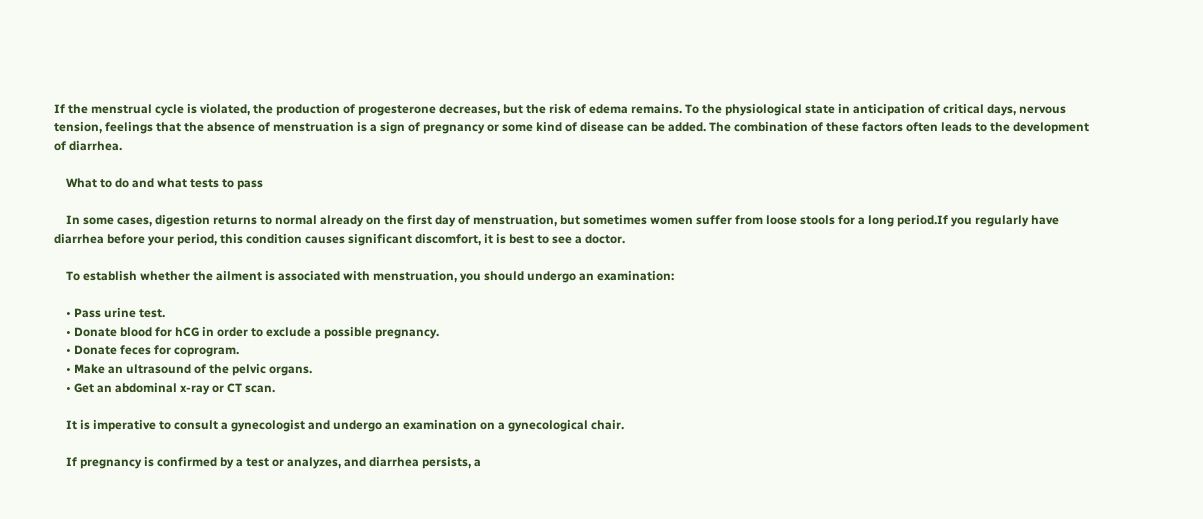If the menstrual cycle is violated, the production of progesterone decreases, but the risk of edema remains. To the physiological state in anticipation of critical days, nervous tension, feelings that the absence of menstruation is a sign of pregnancy or some kind of disease can be added. The combination of these factors often leads to the development of diarrhea.

    What to do and what tests to pass

    In some cases, digestion returns to normal already on the first day of menstruation, but sometimes women suffer from loose stools for a long period.If you regularly have diarrhea before your period, this condition causes significant discomfort, it is best to see a doctor.

    To establish whether the ailment is associated with menstruation, you should undergo an examination:

    • Pass urine test.
    • Donate blood for hCG in order to exclude a possible pregnancy.
    • Donate feces for coprogram.
    • Make an ultrasound of the pelvic organs.
    • Get an abdominal x-ray or CT scan.

    It is imperative to consult a gynecologist and undergo an examination on a gynecological chair.

    If pregnancy is confirmed by a test or analyzes, and diarrhea persists, a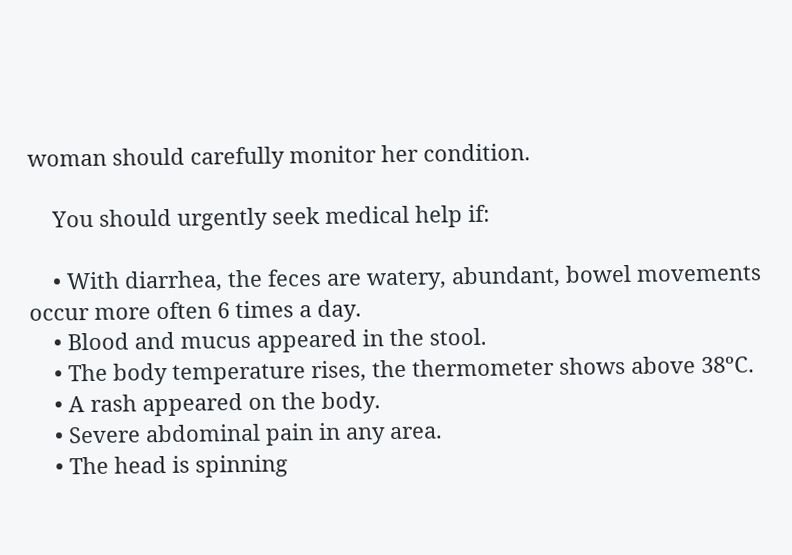woman should carefully monitor her condition.

    You should urgently seek medical help if:

    • With diarrhea, the feces are watery, abundant, bowel movements occur more often 6 times a day.
    • Blood and mucus appeared in the stool.
    • The body temperature rises, the thermometer shows above 38ºC.
    • A rash appeared on the body.
    • Severe abdominal pain in any area.
    • The head is spinning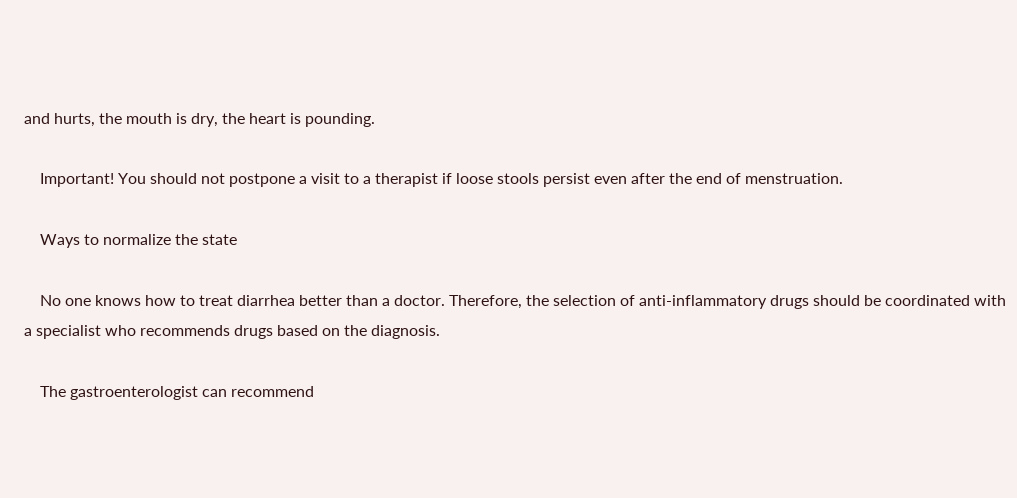and hurts, the mouth is dry, the heart is pounding.

    Important! You should not postpone a visit to a therapist if loose stools persist even after the end of menstruation.

    Ways to normalize the state

    No one knows how to treat diarrhea better than a doctor. Therefore, the selection of anti-inflammatory drugs should be coordinated with a specialist who recommends drugs based on the diagnosis.

    The gastroenterologist can recommend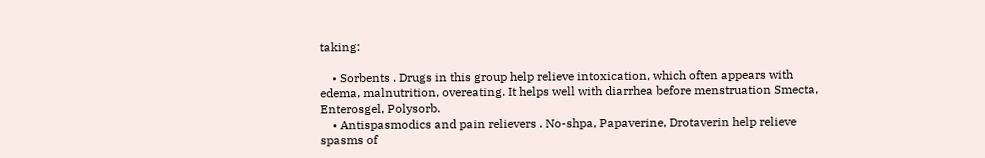taking:

    • Sorbents . Drugs in this group help relieve intoxication, which often appears with edema, malnutrition, overeating. It helps well with diarrhea before menstruation Smecta, Enterosgel, Polysorb.
    • Antispasmodics and pain relievers . No-shpa, Papaverine, Drotaverin help relieve spasms of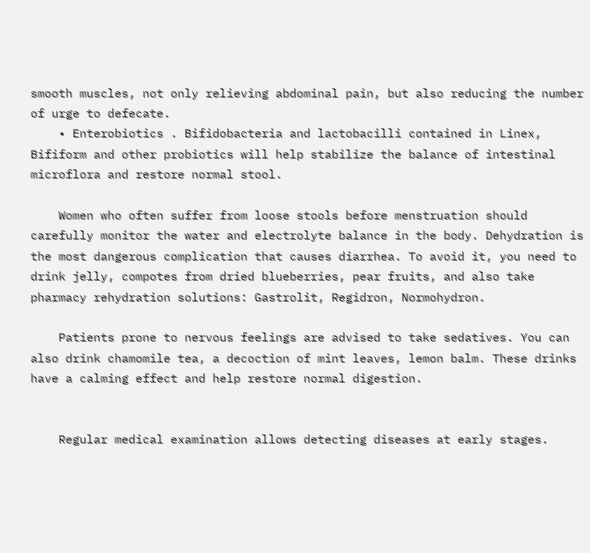smooth muscles, not only relieving abdominal pain, but also reducing the number of urge to defecate.
    • Enterobiotics . Bifidobacteria and lactobacilli contained in Linex, Bifiform and other probiotics will help stabilize the balance of intestinal microflora and restore normal stool.

    Women who often suffer from loose stools before menstruation should carefully monitor the water and electrolyte balance in the body. Dehydration is the most dangerous complication that causes diarrhea. To avoid it, you need to drink jelly, compotes from dried blueberries, pear fruits, and also take pharmacy rehydration solutions: Gastrolit, Regidron, Normohydron.

    Patients prone to nervous feelings are advised to take sedatives. You can also drink chamomile tea, a decoction of mint leaves, lemon balm. These drinks have a calming effect and help restore normal digestion.


    Regular medical examination allows detecting diseases at early stages.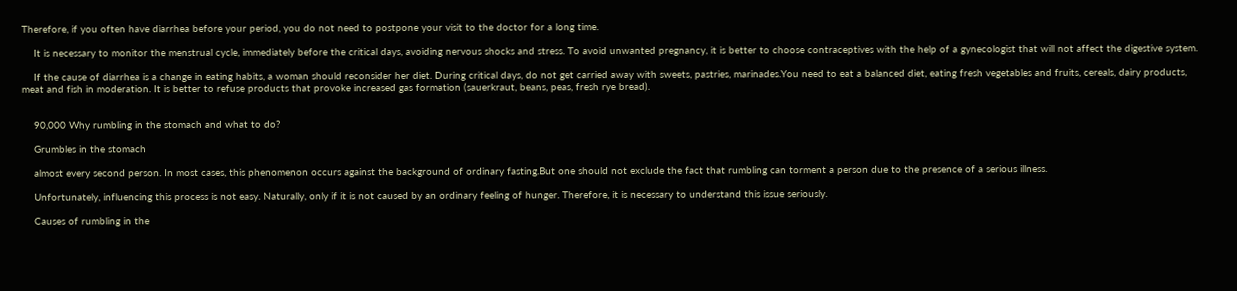Therefore, if you often have diarrhea before your period, you do not need to postpone your visit to the doctor for a long time.

    It is necessary to monitor the menstrual cycle, immediately before the critical days, avoiding nervous shocks and stress. To avoid unwanted pregnancy, it is better to choose contraceptives with the help of a gynecologist that will not affect the digestive system.

    If the cause of diarrhea is a change in eating habits, a woman should reconsider her diet. During critical days, do not get carried away with sweets, pastries, marinades.You need to eat a balanced diet, eating fresh vegetables and fruits, cereals, dairy products, meat and fish in moderation. It is better to refuse products that provoke increased gas formation (sauerkraut, beans, peas, fresh rye bread).


    90,000 Why rumbling in the stomach and what to do?

    Grumbles in the stomach

    almost every second person. In most cases, this phenomenon occurs against the background of ordinary fasting.But one should not exclude the fact that rumbling can torment a person due to the presence of a serious illness.

    Unfortunately, influencing this process is not easy. Naturally, only if it is not caused by an ordinary feeling of hunger. Therefore, it is necessary to understand this issue seriously.

    Causes of rumbling in the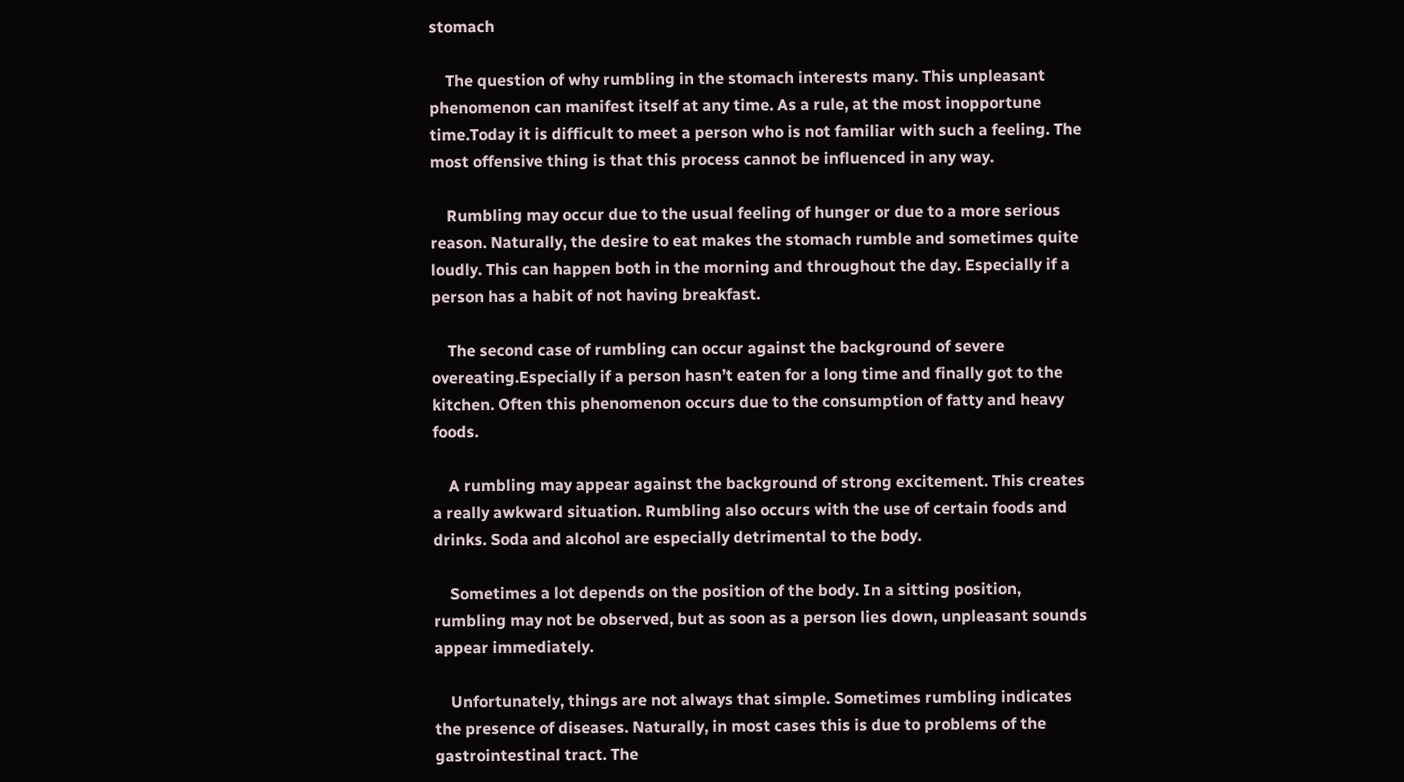stomach

    The question of why rumbling in the stomach interests many. This unpleasant phenomenon can manifest itself at any time. As a rule, at the most inopportune time.Today it is difficult to meet a person who is not familiar with such a feeling. The most offensive thing is that this process cannot be influenced in any way.

    Rumbling may occur due to the usual feeling of hunger or due to a more serious reason. Naturally, the desire to eat makes the stomach rumble and sometimes quite loudly. This can happen both in the morning and throughout the day. Especially if a person has a habit of not having breakfast.

    The second case of rumbling can occur against the background of severe overeating.Especially if a person hasn’t eaten for a long time and finally got to the kitchen. Often this phenomenon occurs due to the consumption of fatty and heavy foods.

    A rumbling may appear against the background of strong excitement. This creates a really awkward situation. Rumbling also occurs with the use of certain foods and drinks. Soda and alcohol are especially detrimental to the body.

    Sometimes a lot depends on the position of the body. In a sitting position, rumbling may not be observed, but as soon as a person lies down, unpleasant sounds appear immediately.

    Unfortunately, things are not always that simple. Sometimes rumbling indicates the presence of diseases. Naturally, in most cases this is due to problems of the gastrointestinal tract. The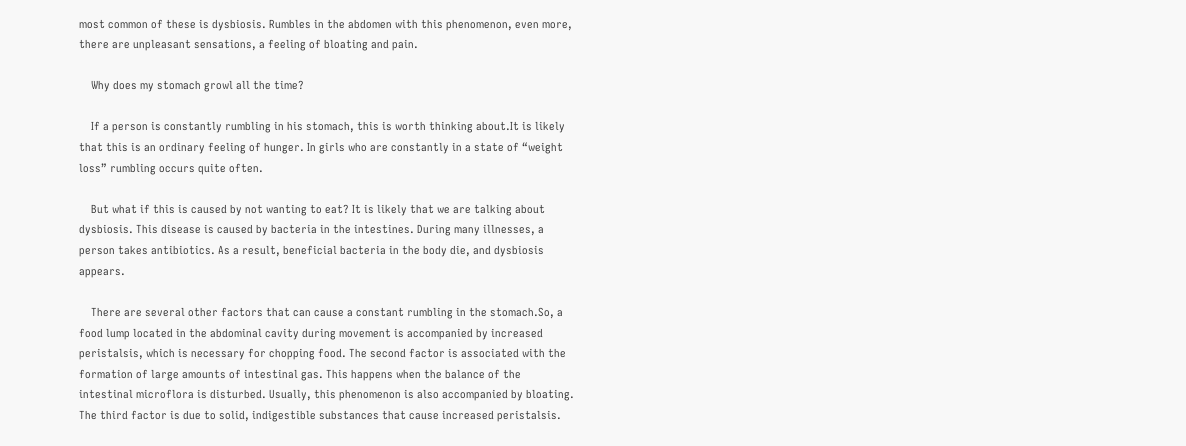most common of these is dysbiosis. Rumbles in the abdomen with this phenomenon, even more, there are unpleasant sensations, a feeling of bloating and pain.

    Why does my stomach growl all the time?

    If a person is constantly rumbling in his stomach, this is worth thinking about.It is likely that this is an ordinary feeling of hunger. In girls who are constantly in a state of “weight loss” rumbling occurs quite often.

    But what if this is caused by not wanting to eat? It is likely that we are talking about dysbiosis. This disease is caused by bacteria in the intestines. During many illnesses, a person takes antibiotics. As a result, beneficial bacteria in the body die, and dysbiosis appears.

    There are several other factors that can cause a constant rumbling in the stomach.So, a food lump located in the abdominal cavity during movement is accompanied by increased peristalsis, which is necessary for chopping food. The second factor is associated with the formation of large amounts of intestinal gas. This happens when the balance of the intestinal microflora is disturbed. Usually, this phenomenon is also accompanied by bloating. The third factor is due to solid, indigestible substances that cause increased peristalsis.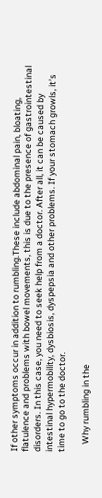If other symptoms occur in addition to rumbling.These include abdominal pain, bloating, flatulence and problems with bowel movements, this is due to the presence of gastrointestinal disorders. In this case, you need to seek help from a doctor. After all, it can be caused by intestinal hypermobility, dysbiosis, dyspepsia and other problems. If your stomach growls, it’s time to go to the doctor.

    Why rumbling in the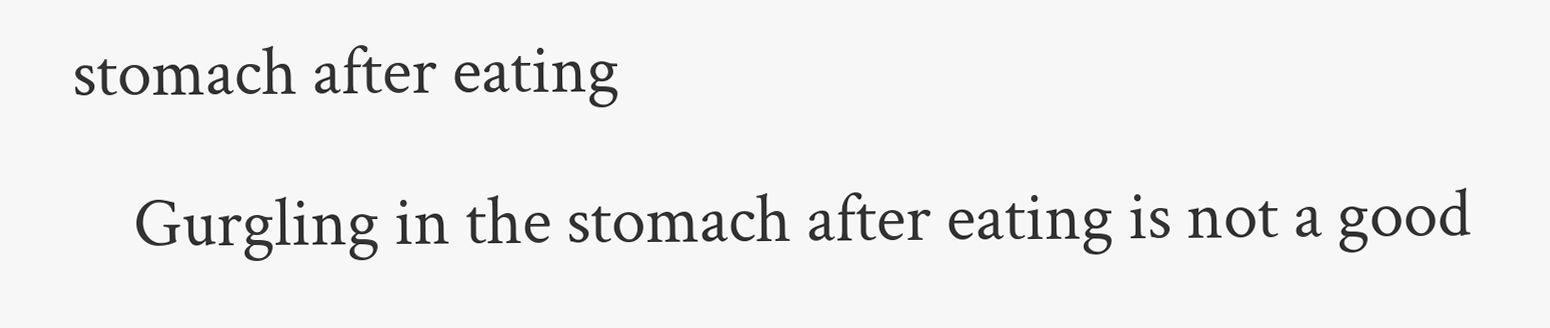stomach after eating

    Gurgling in the stomach after eating is not a good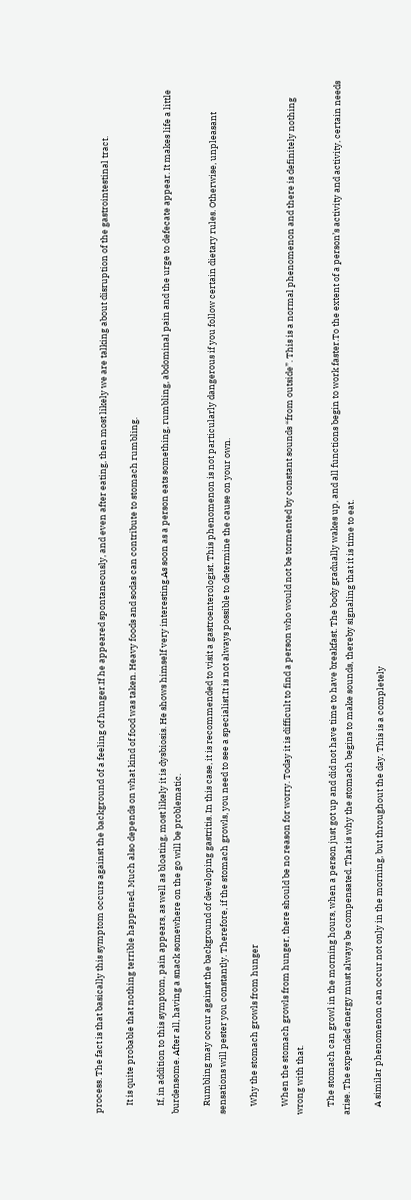process. The fact is that basically this symptom occurs against the background of a feeling of hunger.If he appeared spontaneously, and even after eating, then most likely we are talking about disruption of the gastrointestinal tract.

    It is quite probable that nothing terrible happened. Much also depends on what kind of food was taken. Heavy foods and sodas can contribute to stomach rumbling.

    If, in addition to this symptom, pain appears, as well as bloating, most likely it is dysbiosis. He shows himself very interesting.As soon as a person eats something, rumbling, abdominal pain and the urge to defecate appear. It makes life a little burdensome. After all, having a snack somewhere on the go will be problematic.

    Rumbling may occur against the background of developing gastritis. In this case, it is recommended to visit a gastroenterologist. This phenomenon is not particularly dangerous if you follow certain dietary rules. Otherwise, unpleasant sensations will pester you constantly. Therefore, if the stomach growls, you need to see a specialist.It is not always possible to determine the cause on your own.

    Why the stomach growls from hunger

    When the stomach growls from hunger, there should be no reason for worry. Today it is difficult to find a person who would not be tormented by constant sounds “from outside”. This is a normal phenomenon and there is definitely nothing wrong with that.

    The stomach can growl in the morning hours, when a person just got up and did not have time to have breakfast. The body gradually wakes up, and all functions begin to work faster.To the extent of a person’s activity and activity, certain needs arise. The expended energy must always be compensated. That is why the stomach begins to make sounds, thereby signaling that it is time to eat.

    A similar phenomenon can occur not only in the morning, but throughout the day. This is a completely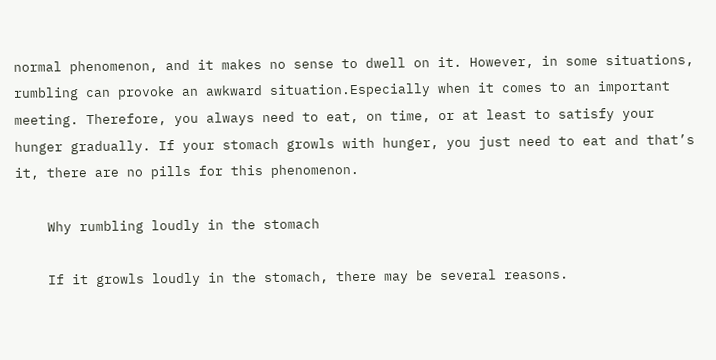normal phenomenon, and it makes no sense to dwell on it. However, in some situations, rumbling can provoke an awkward situation.Especially when it comes to an important meeting. Therefore, you always need to eat, on time, or at least to satisfy your hunger gradually. If your stomach growls with hunger, you just need to eat and that’s it, there are no pills for this phenomenon.

    Why rumbling loudly in the stomach

    If it growls loudly in the stomach, there may be several reasons.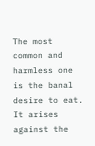The most common and harmless one is the banal desire to eat. It arises against the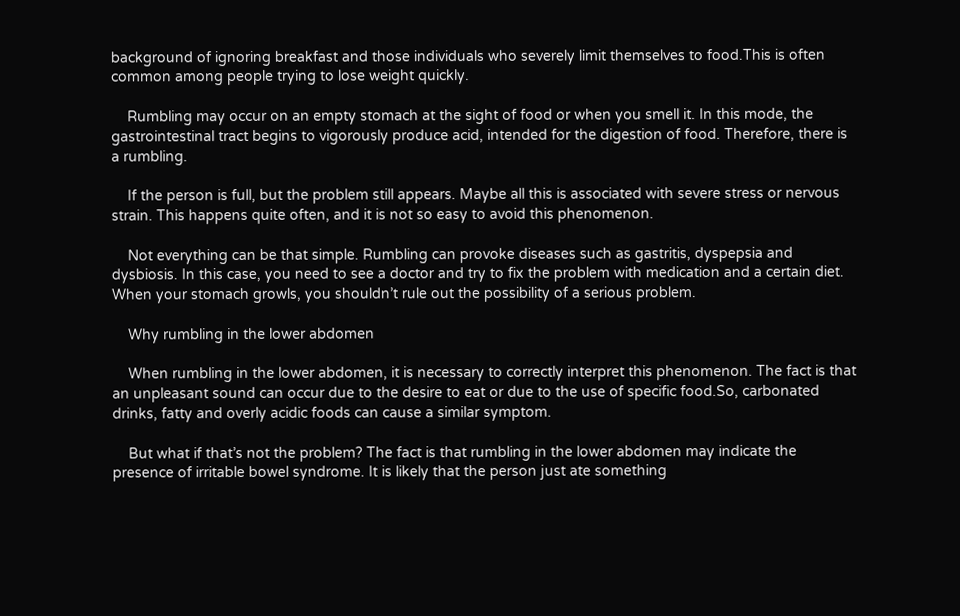background of ignoring breakfast and those individuals who severely limit themselves to food.This is often common among people trying to lose weight quickly.

    Rumbling may occur on an empty stomach at the sight of food or when you smell it. In this mode, the gastrointestinal tract begins to vigorously produce acid, intended for the digestion of food. Therefore, there is a rumbling.

    If the person is full, but the problem still appears. Maybe all this is associated with severe stress or nervous strain. This happens quite often, and it is not so easy to avoid this phenomenon.

    Not everything can be that simple. Rumbling can provoke diseases such as gastritis, dyspepsia and dysbiosis. In this case, you need to see a doctor and try to fix the problem with medication and a certain diet. When your stomach growls, you shouldn’t rule out the possibility of a serious problem.

    Why rumbling in the lower abdomen

    When rumbling in the lower abdomen, it is necessary to correctly interpret this phenomenon. The fact is that an unpleasant sound can occur due to the desire to eat or due to the use of specific food.So, carbonated drinks, fatty and overly acidic foods can cause a similar symptom.

    But what if that’s not the problem? The fact is that rumbling in the lower abdomen may indicate the presence of irritable bowel syndrome. It is likely that the person just ate something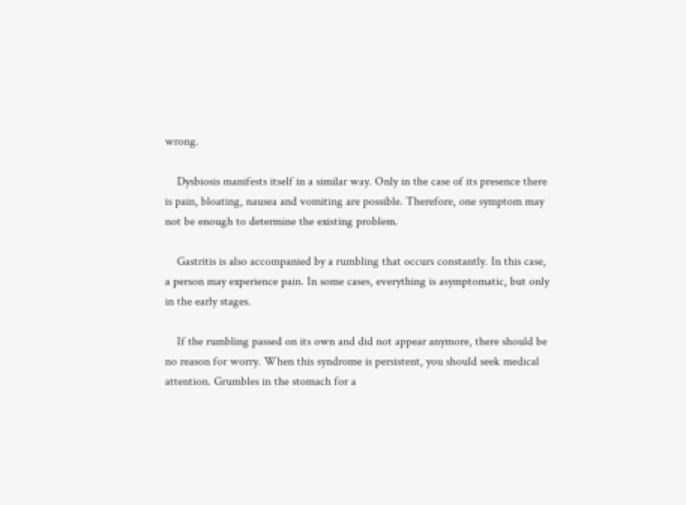wrong.

    Dysbiosis manifests itself in a similar way. Only in the case of its presence there is pain, bloating, nausea and vomiting are possible. Therefore, one symptom may not be enough to determine the existing problem.

    Gastritis is also accompanied by a rumbling that occurs constantly. In this case, a person may experience pain. In some cases, everything is asymptomatic, but only in the early stages.

    If the rumbling passed on its own and did not appear anymore, there should be no reason for worry. When this syndrome is persistent, you should seek medical attention. Grumbles in the stomach for a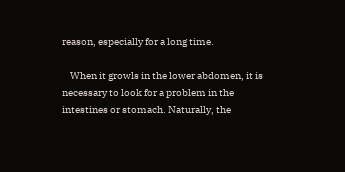reason, especially for a long time.

    When it growls in the lower abdomen, it is necessary to look for a problem in the intestines or stomach. Naturally, the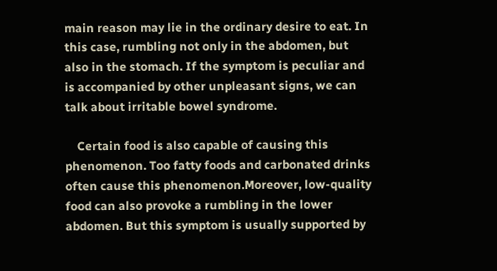main reason may lie in the ordinary desire to eat. In this case, rumbling not only in the abdomen, but also in the stomach. If the symptom is peculiar and is accompanied by other unpleasant signs, we can talk about irritable bowel syndrome.

    Certain food is also capable of causing this phenomenon. Too fatty foods and carbonated drinks often cause this phenomenon.Moreover, low-quality food can also provoke a rumbling in the lower abdomen. But this symptom is usually supported by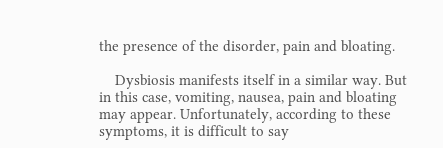the presence of the disorder, pain and bloating.

    Dysbiosis manifests itself in a similar way. But in this case, vomiting, nausea, pain and bloating may appear. Unfortunately, according to these symptoms, it is difficult to say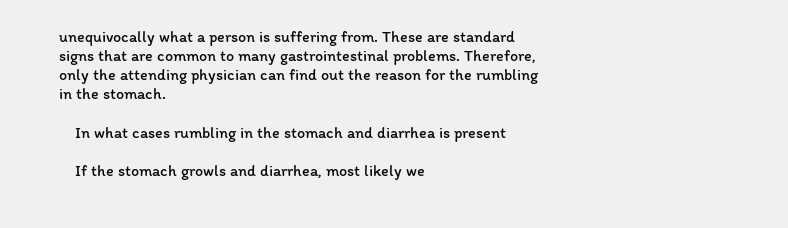unequivocally what a person is suffering from. These are standard signs that are common to many gastrointestinal problems. Therefore, only the attending physician can find out the reason for the rumbling in the stomach.

    In what cases rumbling in the stomach and diarrhea is present

    If the stomach growls and diarrhea, most likely we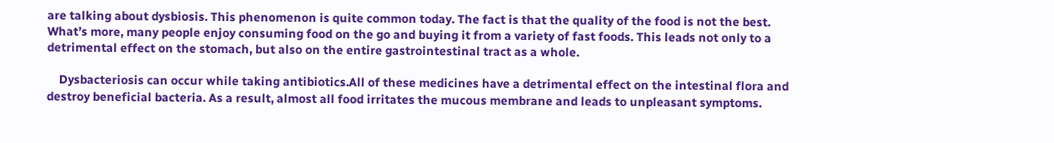are talking about dysbiosis. This phenomenon is quite common today. The fact is that the quality of the food is not the best. What’s more, many people enjoy consuming food on the go and buying it from a variety of fast foods. This leads not only to a detrimental effect on the stomach, but also on the entire gastrointestinal tract as a whole.

    Dysbacteriosis can occur while taking antibiotics.All of these medicines have a detrimental effect on the intestinal flora and destroy beneficial bacteria. As a result, almost all food irritates the mucous membrane and leads to unpleasant symptoms.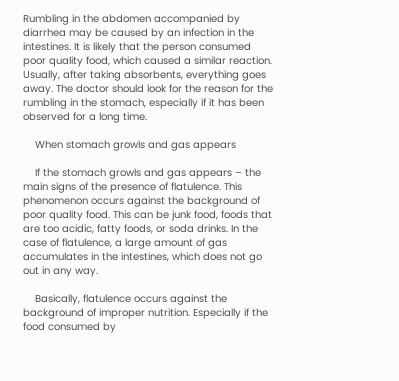Rumbling in the abdomen accompanied by diarrhea may be caused by an infection in the intestines. It is likely that the person consumed poor quality food, which caused a similar reaction. Usually, after taking absorbents, everything goes away. The doctor should look for the reason for the rumbling in the stomach, especially if it has been observed for a long time.

    When stomach growls and gas appears

    If the stomach growls and gas appears – the main signs of the presence of flatulence. This phenomenon occurs against the background of poor quality food. This can be junk food, foods that are too acidic, fatty foods, or soda drinks. In the case of flatulence, a large amount of gas accumulates in the intestines, which does not go out in any way.

    Basically, flatulence occurs against the background of improper nutrition. Especially if the food consumed by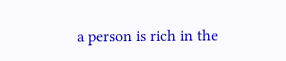a person is rich in the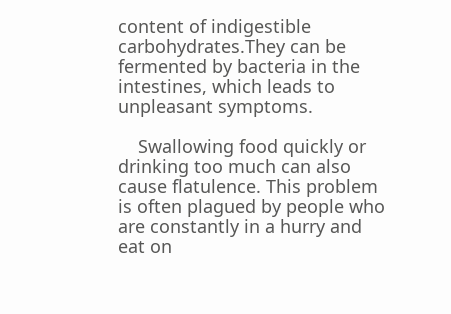content of indigestible carbohydrates.They can be fermented by bacteria in the intestines, which leads to unpleasant symptoms.

    Swallowing food quickly or drinking too much can also cause flatulence. This problem is often plagued by people who are constantly in a hurry and eat on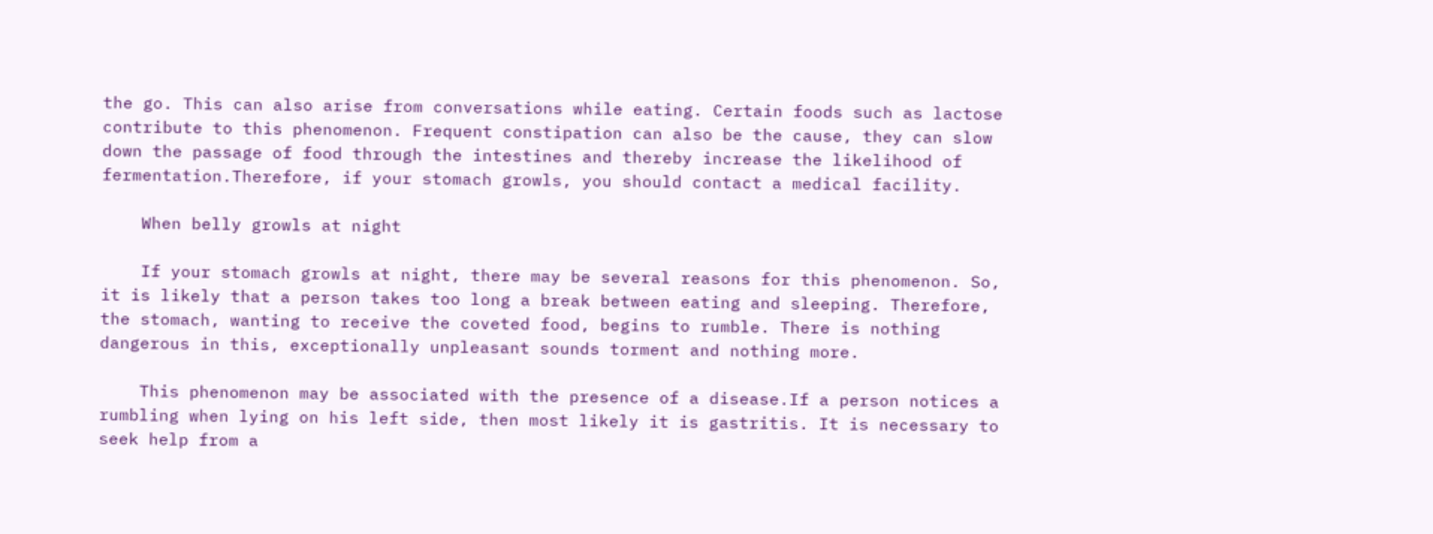the go. This can also arise from conversations while eating. Certain foods such as lactose contribute to this phenomenon. Frequent constipation can also be the cause, they can slow down the passage of food through the intestines and thereby increase the likelihood of fermentation.Therefore, if your stomach growls, you should contact a medical facility.

    When belly growls at night

    If your stomach growls at night, there may be several reasons for this phenomenon. So, it is likely that a person takes too long a break between eating and sleeping. Therefore, the stomach, wanting to receive the coveted food, begins to rumble. There is nothing dangerous in this, exceptionally unpleasant sounds torment and nothing more.

    This phenomenon may be associated with the presence of a disease.If a person notices a rumbling when lying on his left side, then most likely it is gastritis. It is necessary to seek help from a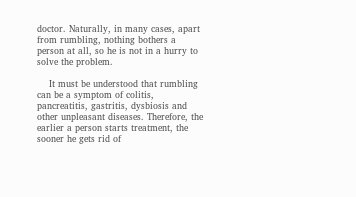doctor. Naturally, in many cases, apart from rumbling, nothing bothers a person at all, so he is not in a hurry to solve the problem.

    It must be understood that rumbling can be a symptom of colitis, pancreatitis, gastritis, dysbiosis and other unpleasant diseases. Therefore, the earlier a person starts treatment, the sooner he gets rid of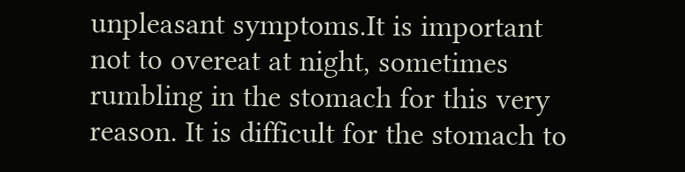unpleasant symptoms.It is important not to overeat at night, sometimes rumbling in the stomach for this very reason. It is difficult for the stomach to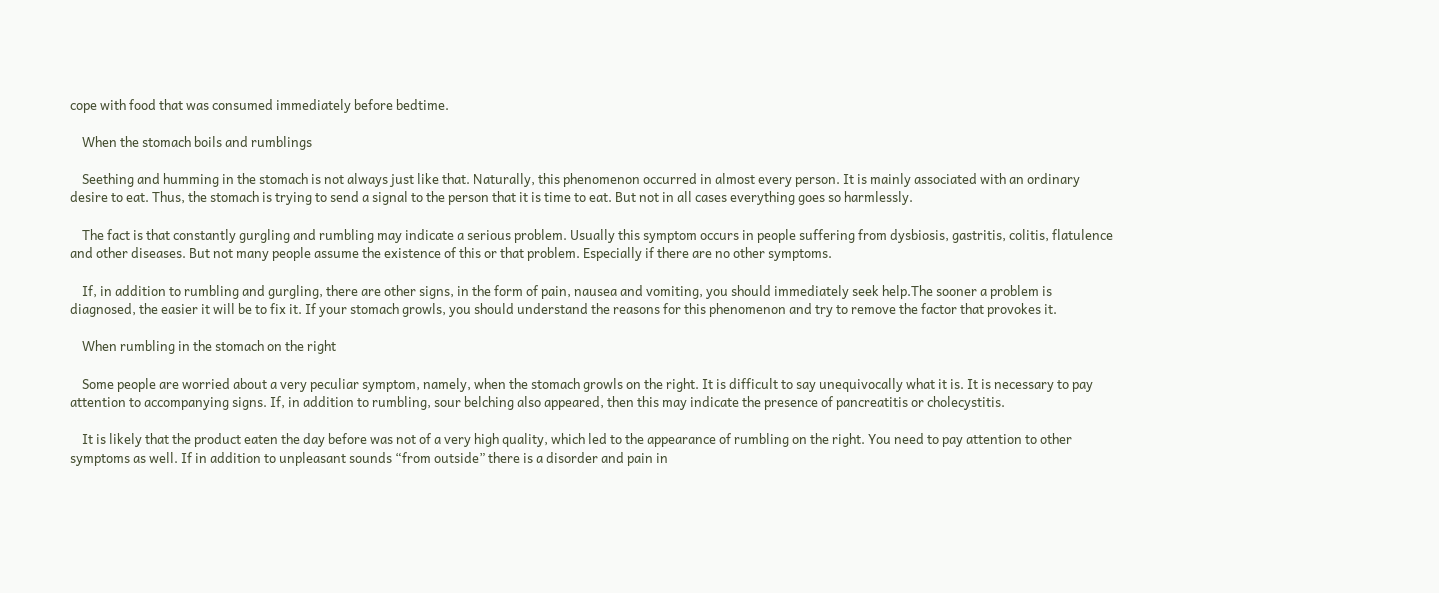cope with food that was consumed immediately before bedtime.

    When the stomach boils and rumblings

    Seething and humming in the stomach is not always just like that. Naturally, this phenomenon occurred in almost every person. It is mainly associated with an ordinary desire to eat. Thus, the stomach is trying to send a signal to the person that it is time to eat. But not in all cases everything goes so harmlessly.

    The fact is that constantly gurgling and rumbling may indicate a serious problem. Usually this symptom occurs in people suffering from dysbiosis, gastritis, colitis, flatulence and other diseases. But not many people assume the existence of this or that problem. Especially if there are no other symptoms.

    If, in addition to rumbling and gurgling, there are other signs, in the form of pain, nausea and vomiting, you should immediately seek help.The sooner a problem is diagnosed, the easier it will be to fix it. If your stomach growls, you should understand the reasons for this phenomenon and try to remove the factor that provokes it.

    When rumbling in the stomach on the right

    Some people are worried about a very peculiar symptom, namely, when the stomach growls on the right. It is difficult to say unequivocally what it is. It is necessary to pay attention to accompanying signs. If, in addition to rumbling, sour belching also appeared, then this may indicate the presence of pancreatitis or cholecystitis.

    It is likely that the product eaten the day before was not of a very high quality, which led to the appearance of rumbling on the right. You need to pay attention to other symptoms as well. If in addition to unpleasant sounds “from outside” there is a disorder and pain in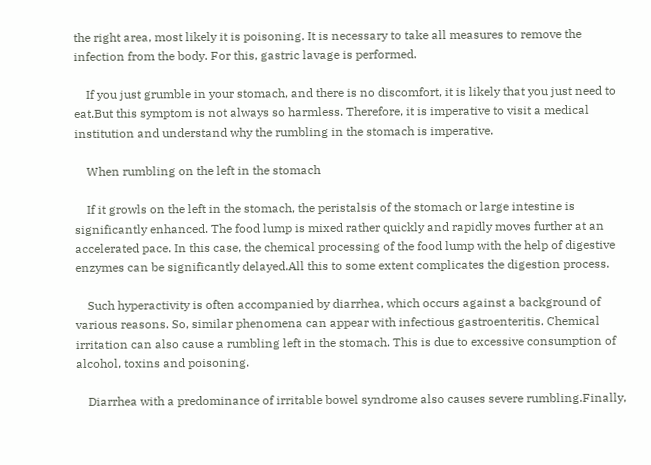the right area, most likely it is poisoning. It is necessary to take all measures to remove the infection from the body. For this, gastric lavage is performed.

    If you just grumble in your stomach, and there is no discomfort, it is likely that you just need to eat.But this symptom is not always so harmless. Therefore, it is imperative to visit a medical institution and understand why the rumbling in the stomach is imperative.

    When rumbling on the left in the stomach

    If it growls on the left in the stomach, the peristalsis of the stomach or large intestine is significantly enhanced. The food lump is mixed rather quickly and rapidly moves further at an accelerated pace. In this case, the chemical processing of the food lump with the help of digestive enzymes can be significantly delayed.All this to some extent complicates the digestion process.

    Such hyperactivity is often accompanied by diarrhea, which occurs against a background of various reasons. So, similar phenomena can appear with infectious gastroenteritis. Chemical irritation can also cause a rumbling left in the stomach. This is due to excessive consumption of alcohol, toxins and poisoning.

    Diarrhea with a predominance of irritable bowel syndrome also causes severe rumbling.Finally,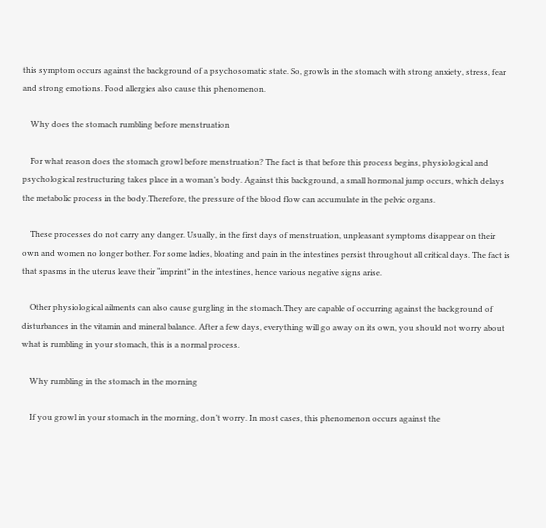this symptom occurs against the background of a psychosomatic state. So, growls in the stomach with strong anxiety, stress, fear and strong emotions. Food allergies also cause this phenomenon.

    Why does the stomach rumbling before menstruation

    For what reason does the stomach growl before menstruation? The fact is that before this process begins, physiological and psychological restructuring takes place in a woman’s body. Against this background, a small hormonal jump occurs, which delays the metabolic process in the body.Therefore, the pressure of the blood flow can accumulate in the pelvic organs.

    These processes do not carry any danger. Usually, in the first days of menstruation, unpleasant symptoms disappear on their own and women no longer bother. For some ladies, bloating and pain in the intestines persist throughout all critical days. The fact is that spasms in the uterus leave their “imprint” in the intestines, hence various negative signs arise.

    Other physiological ailments can also cause gurgling in the stomach.They are capable of occurring against the background of disturbances in the vitamin and mineral balance. After a few days, everything will go away on its own, you should not worry about what is rumbling in your stomach, this is a normal process.

    Why rumbling in the stomach in the morning

    If you growl in your stomach in the morning, don’t worry. In most cases, this phenomenon occurs against the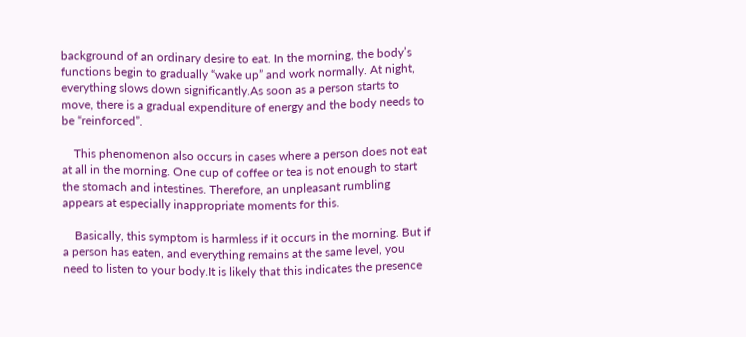background of an ordinary desire to eat. In the morning, the body’s functions begin to gradually “wake up” and work normally. At night, everything slows down significantly.As soon as a person starts to move, there is a gradual expenditure of energy and the body needs to be “reinforced”.

    This phenomenon also occurs in cases where a person does not eat at all in the morning. One cup of coffee or tea is not enough to start the stomach and intestines. Therefore, an unpleasant rumbling appears at especially inappropriate moments for this.

    Basically, this symptom is harmless if it occurs in the morning. But if a person has eaten, and everything remains at the same level, you need to listen to your body.It is likely that this indicates the presence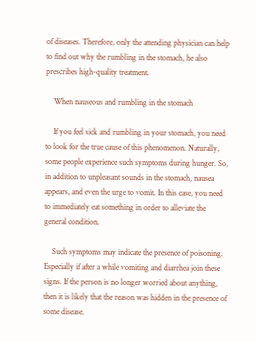of diseases. Therefore, only the attending physician can help to find out why the rumbling in the stomach, he also prescribes high-quality treatment.

    When nauseous and rumbling in the stomach

    If you feel sick and rumbling in your stomach, you need to look for the true cause of this phenomenon. Naturally, some people experience such symptoms during hunger. So, in addition to unpleasant sounds in the stomach, nausea appears, and even the urge to vomit. In this case, you need to immediately eat something in order to alleviate the general condition.

    Such symptoms may indicate the presence of poisoning. Especially if after a while vomiting and diarrhea join these signs. If the person is no longer worried about anything, then it is likely that the reason was hidden in the presence of some disease.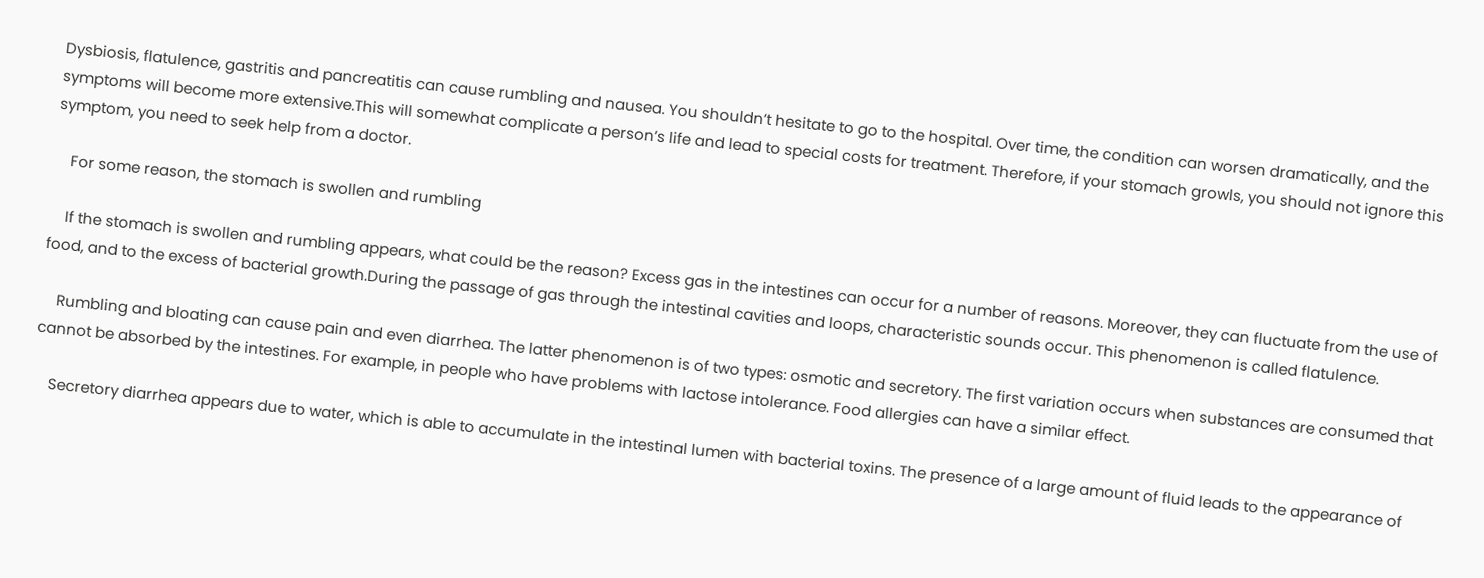Dysbiosis, flatulence, gastritis and pancreatitis can cause rumbling and nausea. You shouldn’t hesitate to go to the hospital. Over time, the condition can worsen dramatically, and the symptoms will become more extensive.This will somewhat complicate a person’s life and lead to special costs for treatment. Therefore, if your stomach growls, you should not ignore this symptom, you need to seek help from a doctor.

    For some reason, the stomach is swollen and rumbling

    If the stomach is swollen and rumbling appears, what could be the reason? Excess gas in the intestines can occur for a number of reasons. Moreover, they can fluctuate from the use of food, and to the excess of bacterial growth.During the passage of gas through the intestinal cavities and loops, characteristic sounds occur. This phenomenon is called flatulence.

    Rumbling and bloating can cause pain and even diarrhea. The latter phenomenon is of two types: osmotic and secretory. The first variation occurs when substances are consumed that cannot be absorbed by the intestines. For example, in people who have problems with lactose intolerance. Food allergies can have a similar effect.

    Secretory diarrhea appears due to water, which is able to accumulate in the intestinal lumen with bacterial toxins. The presence of a large amount of fluid leads to the appearance of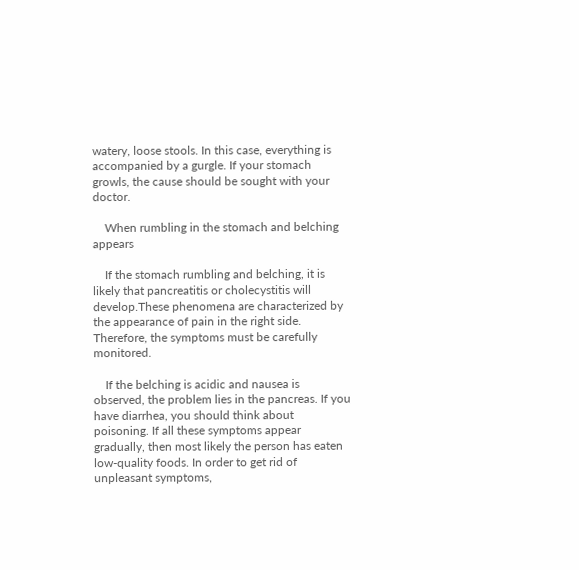watery, loose stools. In this case, everything is accompanied by a gurgle. If your stomach growls, the cause should be sought with your doctor.

    When rumbling in the stomach and belching appears

    If the stomach rumbling and belching, it is likely that pancreatitis or cholecystitis will develop.These phenomena are characterized by the appearance of pain in the right side. Therefore, the symptoms must be carefully monitored.

    If the belching is acidic and nausea is observed, the problem lies in the pancreas. If you have diarrhea, you should think about poisoning. If all these symptoms appear gradually, then most likely the person has eaten low-quality foods. In order to get rid of unpleasant symptoms,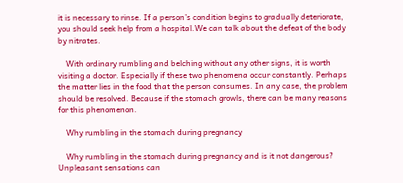it is necessary to rinse. If a person’s condition begins to gradually deteriorate, you should seek help from a hospital.We can talk about the defeat of the body by nitrates.

    With ordinary rumbling and belching without any other signs, it is worth visiting a doctor. Especially if these two phenomena occur constantly. Perhaps the matter lies in the food that the person consumes. In any case, the problem should be resolved. Because if the stomach growls, there can be many reasons for this phenomenon.

    Why rumbling in the stomach during pregnancy

    Why rumbling in the stomach during pregnancy and is it not dangerous? Unpleasant sensations can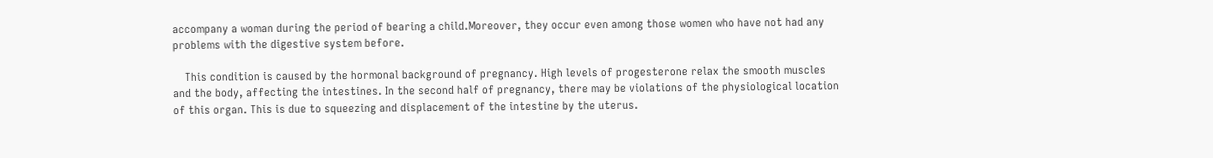accompany a woman during the period of bearing a child.Moreover, they occur even among those women who have not had any problems with the digestive system before.

    This condition is caused by the hormonal background of pregnancy. High levels of progesterone relax the smooth muscles and the body, affecting the intestines. In the second half of pregnancy, there may be violations of the physiological location of this organ. This is due to squeezing and displacement of the intestine by the uterus.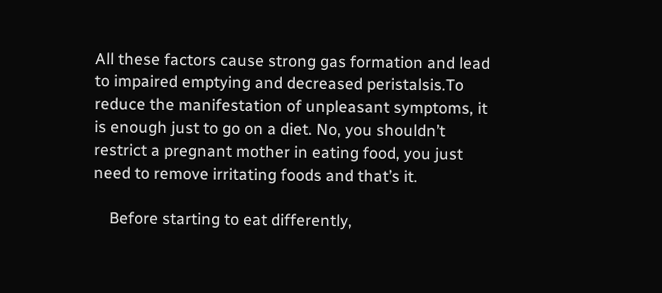All these factors cause strong gas formation and lead to impaired emptying and decreased peristalsis.To reduce the manifestation of unpleasant symptoms, it is enough just to go on a diet. No, you shouldn’t restrict a pregnant mother in eating food, you just need to remove irritating foods and that’s it.

    Before starting to eat differently,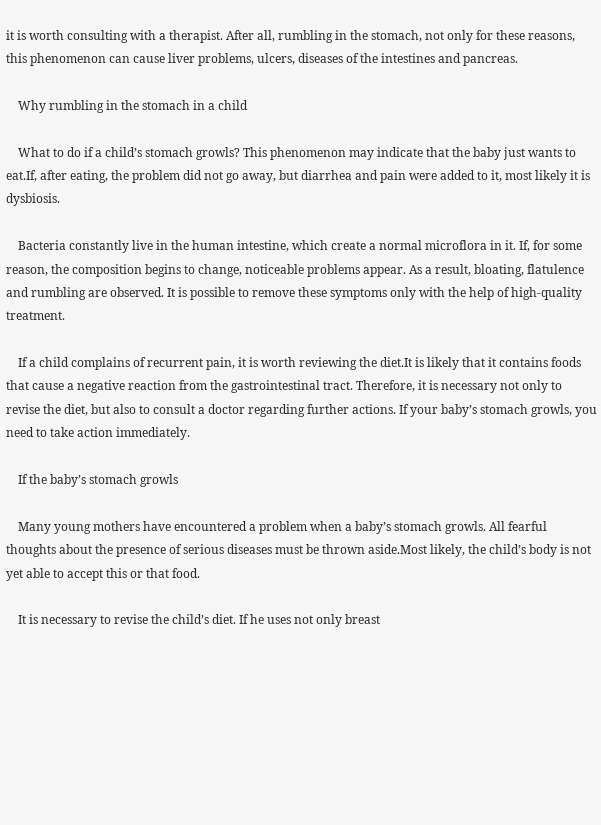it is worth consulting with a therapist. After all, rumbling in the stomach, not only for these reasons, this phenomenon can cause liver problems, ulcers, diseases of the intestines and pancreas.

    Why rumbling in the stomach in a child

    What to do if a child’s stomach growls? This phenomenon may indicate that the baby just wants to eat.If, after eating, the problem did not go away, but diarrhea and pain were added to it, most likely it is dysbiosis.

    Bacteria constantly live in the human intestine, which create a normal microflora in it. If, for some reason, the composition begins to change, noticeable problems appear. As a result, bloating, flatulence and rumbling are observed. It is possible to remove these symptoms only with the help of high-quality treatment.

    If a child complains of recurrent pain, it is worth reviewing the diet.It is likely that it contains foods that cause a negative reaction from the gastrointestinal tract. Therefore, it is necessary not only to revise the diet, but also to consult a doctor regarding further actions. If your baby’s stomach growls, you need to take action immediately.

    If the baby’s stomach growls

    Many young mothers have encountered a problem when a baby’s stomach growls. All fearful thoughts about the presence of serious diseases must be thrown aside.Most likely, the child’s body is not yet able to accept this or that food.

    It is necessary to revise the child’s diet. If he uses not only breast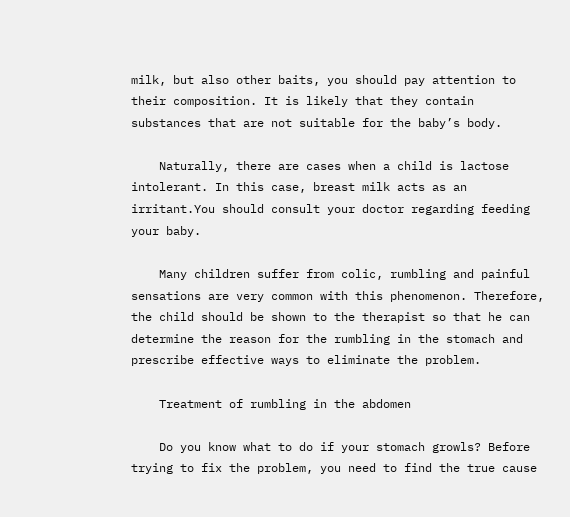milk, but also other baits, you should pay attention to their composition. It is likely that they contain substances that are not suitable for the baby’s body.

    Naturally, there are cases when a child is lactose intolerant. In this case, breast milk acts as an irritant.You should consult your doctor regarding feeding your baby.

    Many children suffer from colic, rumbling and painful sensations are very common with this phenomenon. Therefore, the child should be shown to the therapist so that he can determine the reason for the rumbling in the stomach and prescribe effective ways to eliminate the problem.

    Treatment of rumbling in the abdomen

    Do you know what to do if your stomach growls? Before trying to fix the problem, you need to find the true cause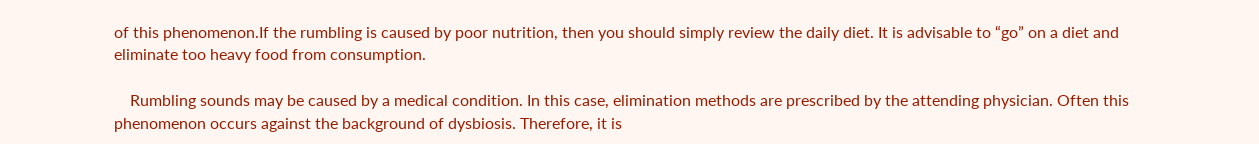of this phenomenon.If the rumbling is caused by poor nutrition, then you should simply review the daily diet. It is advisable to “go” on a diet and eliminate too heavy food from consumption.

    Rumbling sounds may be caused by a medical condition. In this case, elimination methods are prescribed by the attending physician. Often this phenomenon occurs against the background of dysbiosis. Therefore, it is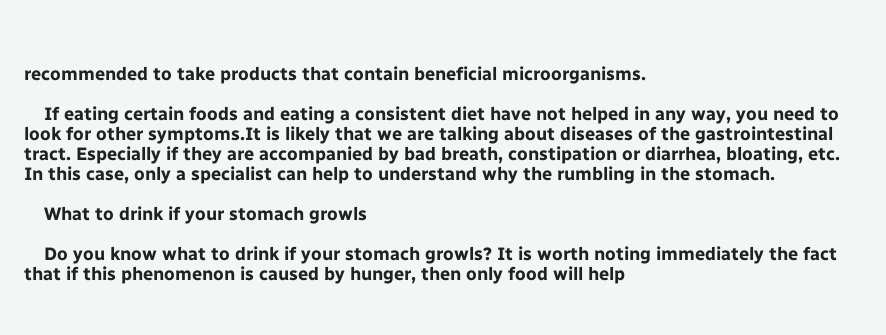recommended to take products that contain beneficial microorganisms.

    If eating certain foods and eating a consistent diet have not helped in any way, you need to look for other symptoms.It is likely that we are talking about diseases of the gastrointestinal tract. Especially if they are accompanied by bad breath, constipation or diarrhea, bloating, etc. In this case, only a specialist can help to understand why the rumbling in the stomach.

    What to drink if your stomach growls

    Do you know what to drink if your stomach growls? It is worth noting immediately the fact that if this phenomenon is caused by hunger, then only food will help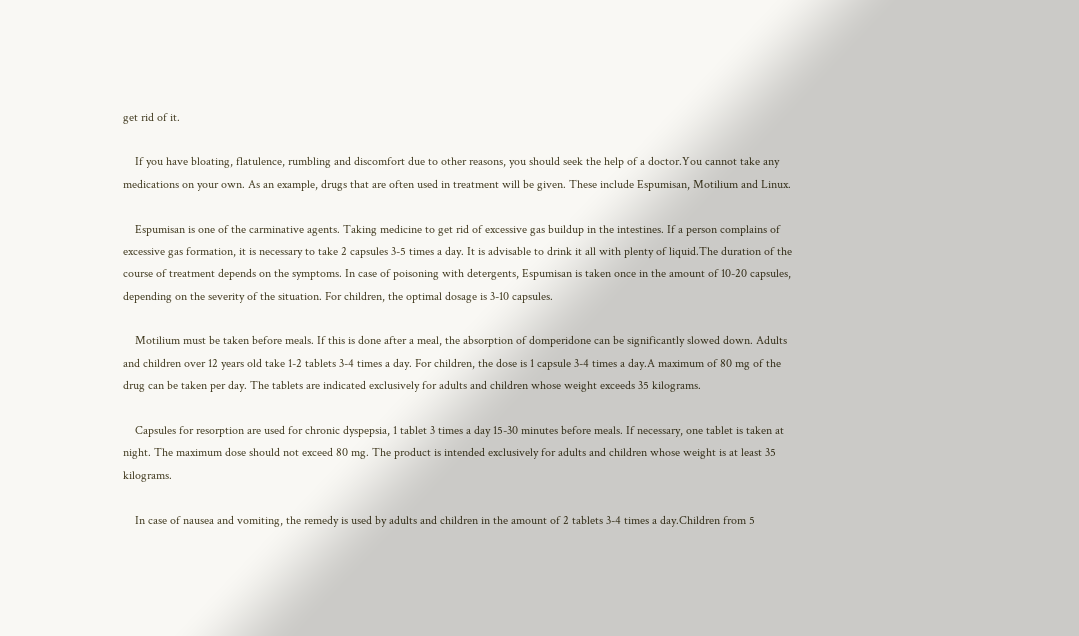get rid of it.

    If you have bloating, flatulence, rumbling and discomfort due to other reasons, you should seek the help of a doctor.You cannot take any medications on your own. As an example, drugs that are often used in treatment will be given. These include Espumisan, Motilium and Linux.

    Espumisan is one of the carminative agents. Taking medicine to get rid of excessive gas buildup in the intestines. If a person complains of excessive gas formation, it is necessary to take 2 capsules 3-5 times a day. It is advisable to drink it all with plenty of liquid.The duration of the course of treatment depends on the symptoms. In case of poisoning with detergents, Espumisan is taken once in the amount of 10-20 capsules, depending on the severity of the situation. For children, the optimal dosage is 3-10 capsules.

    Motilium must be taken before meals. If this is done after a meal, the absorption of domperidone can be significantly slowed down. Adults and children over 12 years old take 1-2 tablets 3-4 times a day. For children, the dose is 1 capsule 3-4 times a day.A maximum of 80 mg of the drug can be taken per day. The tablets are indicated exclusively for adults and children whose weight exceeds 35 kilograms.

    Capsules for resorption are used for chronic dyspepsia, 1 tablet 3 times a day 15-30 minutes before meals. If necessary, one tablet is taken at night. The maximum dose should not exceed 80 mg. The product is intended exclusively for adults and children whose weight is at least 35 kilograms.

    In case of nausea and vomiting, the remedy is used by adults and children in the amount of 2 tablets 3-4 times a day.Children from 5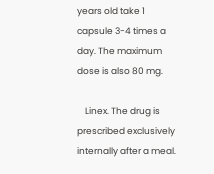years old take 1 capsule 3-4 times a day. The maximum dose is also 80 mg.

    Linex. The drug is prescribed exclusively internally after a meal.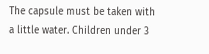The capsule must be taken with a little water. Children under 3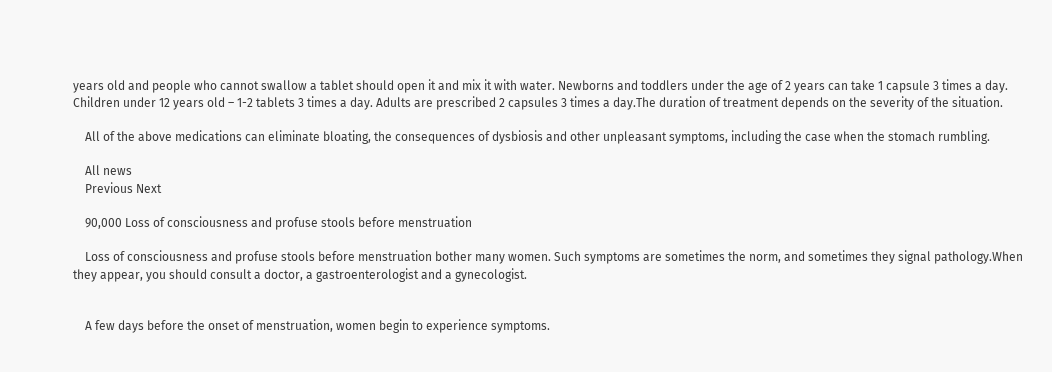years old and people who cannot swallow a tablet should open it and mix it with water. Newborns and toddlers under the age of 2 years can take 1 capsule 3 times a day. Children under 12 years old – 1-2 tablets 3 times a day. Adults are prescribed 2 capsules 3 times a day.The duration of treatment depends on the severity of the situation.

    All of the above medications can eliminate bloating, the consequences of dysbiosis and other unpleasant symptoms, including the case when the stomach rumbling.

    All news
    Previous Next

    90,000 Loss of consciousness and profuse stools before menstruation

    Loss of consciousness and profuse stools before menstruation bother many women. Such symptoms are sometimes the norm, and sometimes they signal pathology.When they appear, you should consult a doctor, a gastroenterologist and a gynecologist.


    A few days before the onset of menstruation, women begin to experience symptoms.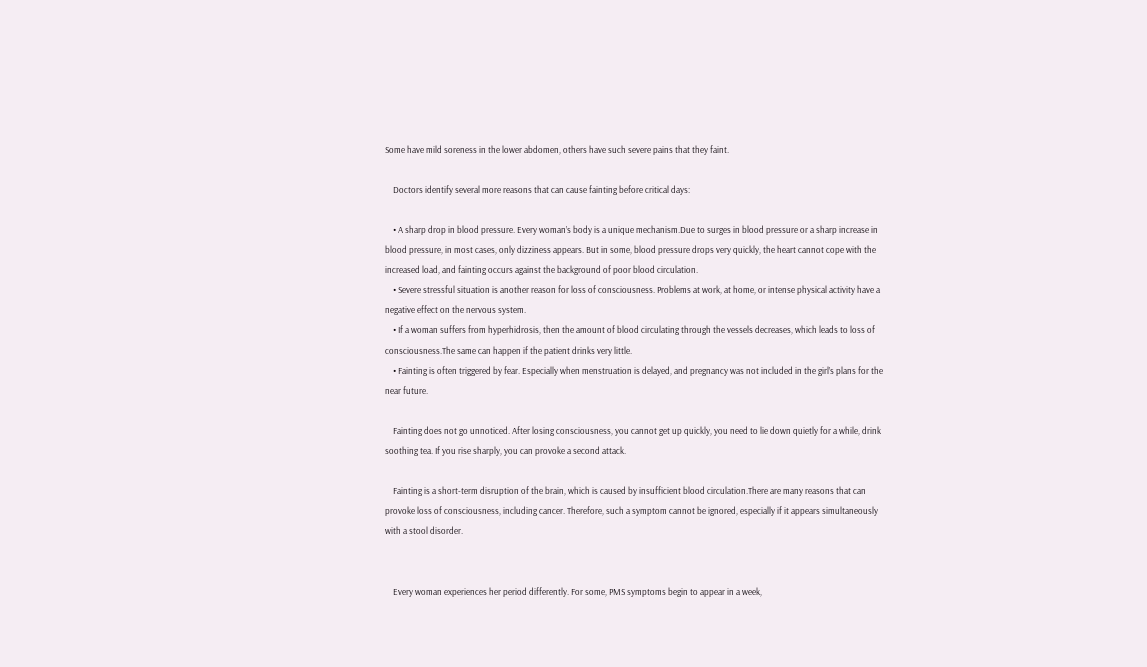Some have mild soreness in the lower abdomen, others have such severe pains that they faint.

    Doctors identify several more reasons that can cause fainting before critical days:

    • A sharp drop in blood pressure. Every woman’s body is a unique mechanism.Due to surges in blood pressure or a sharp increase in blood pressure, in most cases, only dizziness appears. But in some, blood pressure drops very quickly, the heart cannot cope with the increased load, and fainting occurs against the background of poor blood circulation.
    • Severe stressful situation is another reason for loss of consciousness. Problems at work, at home, or intense physical activity have a negative effect on the nervous system.
    • If a woman suffers from hyperhidrosis, then the amount of blood circulating through the vessels decreases, which leads to loss of consciousness.The same can happen if the patient drinks very little.
    • Fainting is often triggered by fear. Especially when menstruation is delayed, and pregnancy was not included in the girl’s plans for the near future.

    Fainting does not go unnoticed. After losing consciousness, you cannot get up quickly, you need to lie down quietly for a while, drink soothing tea. If you rise sharply, you can provoke a second attack.

    Fainting is a short-term disruption of the brain, which is caused by insufficient blood circulation.There are many reasons that can provoke loss of consciousness, including cancer. Therefore, such a symptom cannot be ignored, especially if it appears simultaneously with a stool disorder.


    Every woman experiences her period differently. For some, PMS symptoms begin to appear in a week,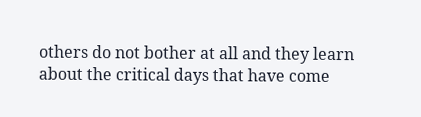others do not bother at all and they learn about the critical days that have come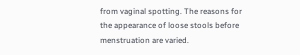from vaginal spotting. The reasons for the appearance of loose stools before menstruation are varied.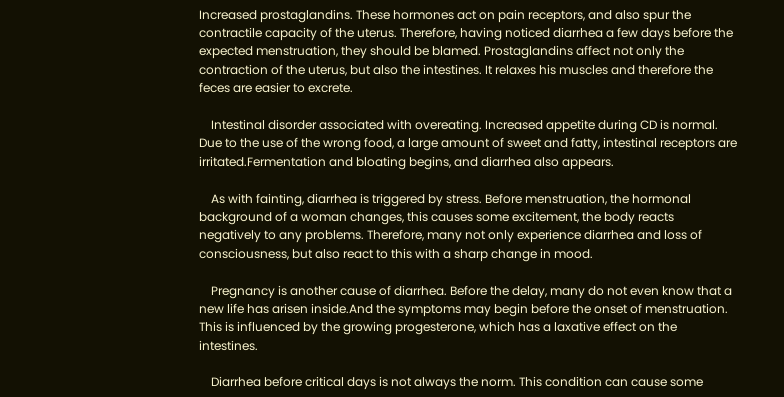Increased prostaglandins. These hormones act on pain receptors, and also spur the contractile capacity of the uterus. Therefore, having noticed diarrhea a few days before the expected menstruation, they should be blamed. Prostaglandins affect not only the contraction of the uterus, but also the intestines. It relaxes his muscles and therefore the feces are easier to excrete.

    Intestinal disorder associated with overeating. Increased appetite during CD is normal. Due to the use of the wrong food, a large amount of sweet and fatty, intestinal receptors are irritated.Fermentation and bloating begins, and diarrhea also appears.

    As with fainting, diarrhea is triggered by stress. Before menstruation, the hormonal background of a woman changes, this causes some excitement, the body reacts negatively to any problems. Therefore, many not only experience diarrhea and loss of consciousness, but also react to this with a sharp change in mood.

    Pregnancy is another cause of diarrhea. Before the delay, many do not even know that a new life has arisen inside.And the symptoms may begin before the onset of menstruation. This is influenced by the growing progesterone, which has a laxative effect on the intestines.

    Diarrhea before critical days is not always the norm. This condition can cause some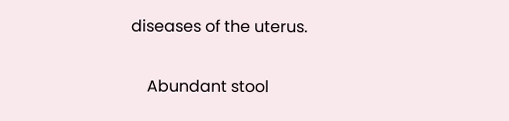diseases of the uterus.

    Abundant stool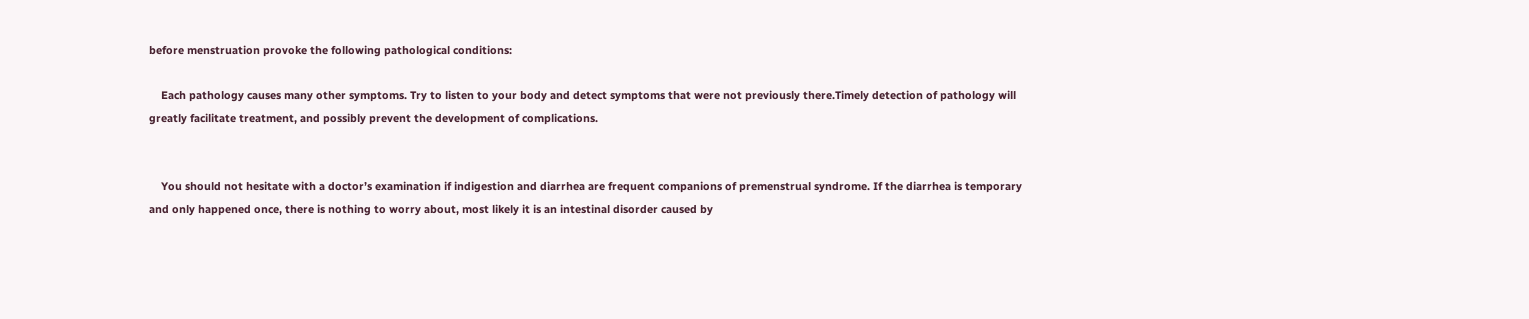before menstruation provoke the following pathological conditions:

    Each pathology causes many other symptoms. Try to listen to your body and detect symptoms that were not previously there.Timely detection of pathology will greatly facilitate treatment, and possibly prevent the development of complications.


    You should not hesitate with a doctor’s examination if indigestion and diarrhea are frequent companions of premenstrual syndrome. If the diarrhea is temporary and only happened once, there is nothing to worry about, most likely it is an intestinal disorder caused by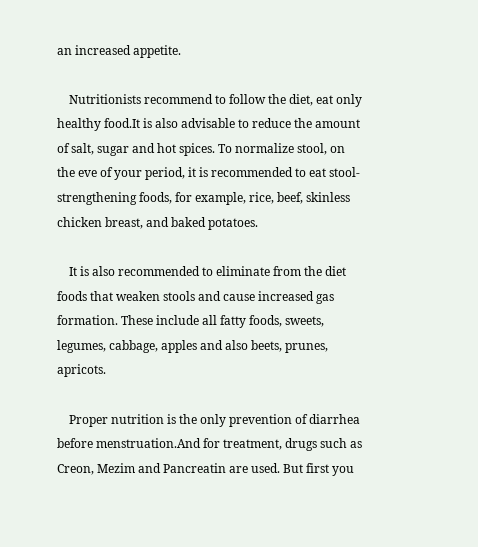an increased appetite.

    Nutritionists recommend to follow the diet, eat only healthy food.It is also advisable to reduce the amount of salt, sugar and hot spices. To normalize stool, on the eve of your period, it is recommended to eat stool-strengthening foods, for example, rice, beef, skinless chicken breast, and baked potatoes.

    It is also recommended to eliminate from the diet foods that weaken stools and cause increased gas formation. These include all fatty foods, sweets, legumes, cabbage, apples and also beets, prunes, apricots.

    Proper nutrition is the only prevention of diarrhea before menstruation.And for treatment, drugs such as Creon, Mezim and Pancreatin are used. But first you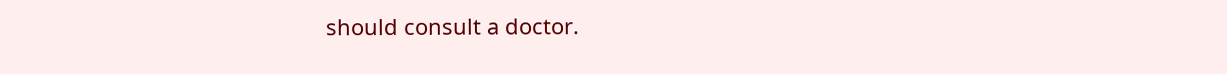should consult a doctor.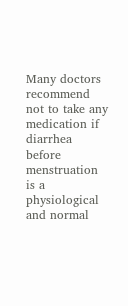Many doctors recommend not to take any medication if diarrhea before menstruation is a physiological and normal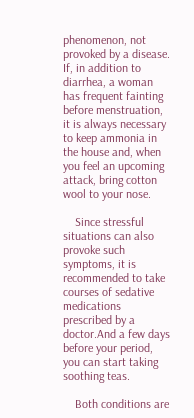phenomenon, not provoked by a disease. If, in addition to diarrhea, a woman has frequent fainting before menstruation, it is always necessary to keep ammonia in the house and, when you feel an upcoming attack, bring cotton wool to your nose.

    Since stressful situations can also provoke such symptoms, it is recommended to take courses of sedative medications prescribed by a doctor.And a few days before your period, you can start taking soothing teas.

    Both conditions are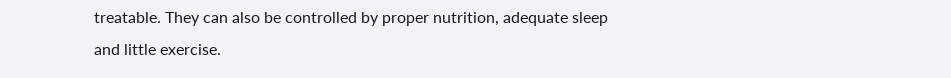treatable. They can also be controlled by proper nutrition, adequate sleep and little exercise.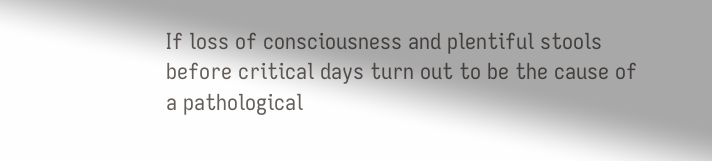If loss of consciousness and plentiful stools before critical days turn out to be the cause of a pathological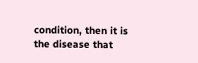condition, then it is the disease that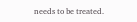needs to be treated.